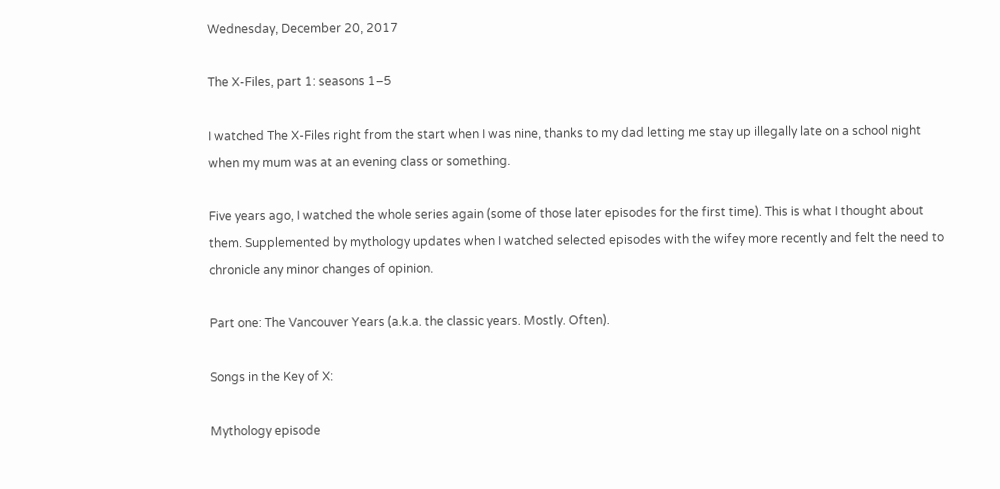Wednesday, December 20, 2017

The X-Files, part 1: seasons 1–5

I watched The X-Files right from the start when I was nine, thanks to my dad letting me stay up illegally late on a school night when my mum was at an evening class or something.

Five years ago, I watched the whole series again (some of those later episodes for the first time). This is what I thought about them. Supplemented by mythology updates when I watched selected episodes with the wifey more recently and felt the need to chronicle any minor changes of opinion.

Part one: The Vancouver Years (a.k.a. the classic years. Mostly. Often).

Songs in the Key of X:

Mythology episode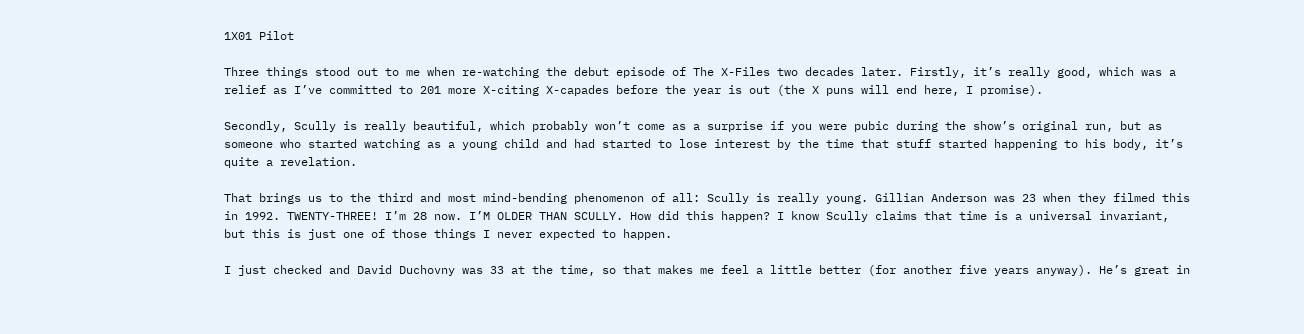1X01 Pilot

Three things stood out to me when re-watching the debut episode of The X-Files two decades later. Firstly, it’s really good, which was a relief as I’ve committed to 201 more X-citing X-capades before the year is out (the X puns will end here, I promise).

Secondly, Scully is really beautiful, which probably won’t come as a surprise if you were pubic during the show’s original run, but as someone who started watching as a young child and had started to lose interest by the time that stuff started happening to his body, it’s quite a revelation.

That brings us to the third and most mind-bending phenomenon of all: Scully is really young. Gillian Anderson was 23 when they filmed this in 1992. TWENTY-THREE! I’m 28 now. I’M OLDER THAN SCULLY. How did this happen? I know Scully claims that time is a universal invariant, but this is just one of those things I never expected to happen.

I just checked and David Duchovny was 33 at the time, so that makes me feel a little better (for another five years anyway). He’s great in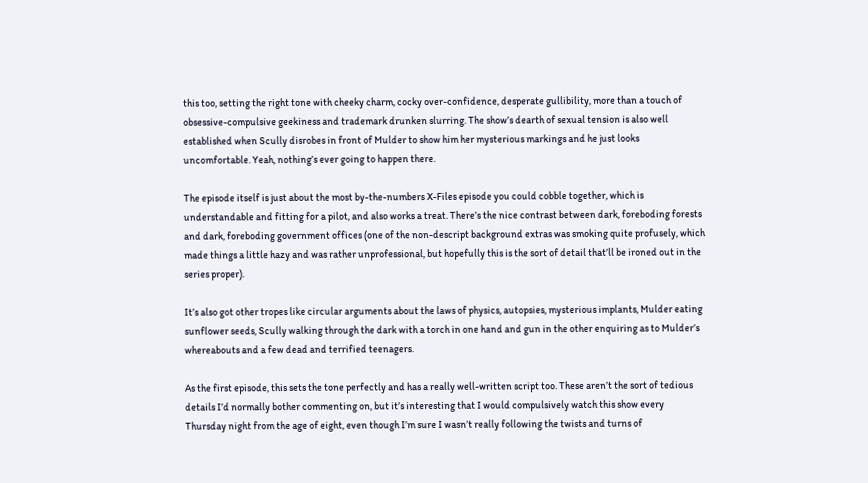this too, setting the right tone with cheeky charm, cocky over-confidence, desperate gullibility, more than a touch of obsessive-compulsive geekiness and trademark drunken slurring. The show’s dearth of sexual tension is also well established when Scully disrobes in front of Mulder to show him her mysterious markings and he just looks uncomfortable. Yeah, nothing’s ever going to happen there.

The episode itself is just about the most by-the-numbers X-Files episode you could cobble together, which is understandable and fitting for a pilot, and also works a treat. There’s the nice contrast between dark, foreboding forests and dark, foreboding government offices (one of the non-descript background extras was smoking quite profusely, which made things a little hazy and was rather unprofessional, but hopefully this is the sort of detail that’ll be ironed out in the series proper).

It’s also got other tropes like circular arguments about the laws of physics, autopsies, mysterious implants, Mulder eating sunflower seeds, Scully walking through the dark with a torch in one hand and gun in the other enquiring as to Mulder’s whereabouts and a few dead and terrified teenagers.

As the first episode, this sets the tone perfectly and has a really well-written script too. These aren’t the sort of tedious details I’d normally bother commenting on, but it’s interesting that I would compulsively watch this show every Thursday night from the age of eight, even though I’m sure I wasn’t really following the twists and turns of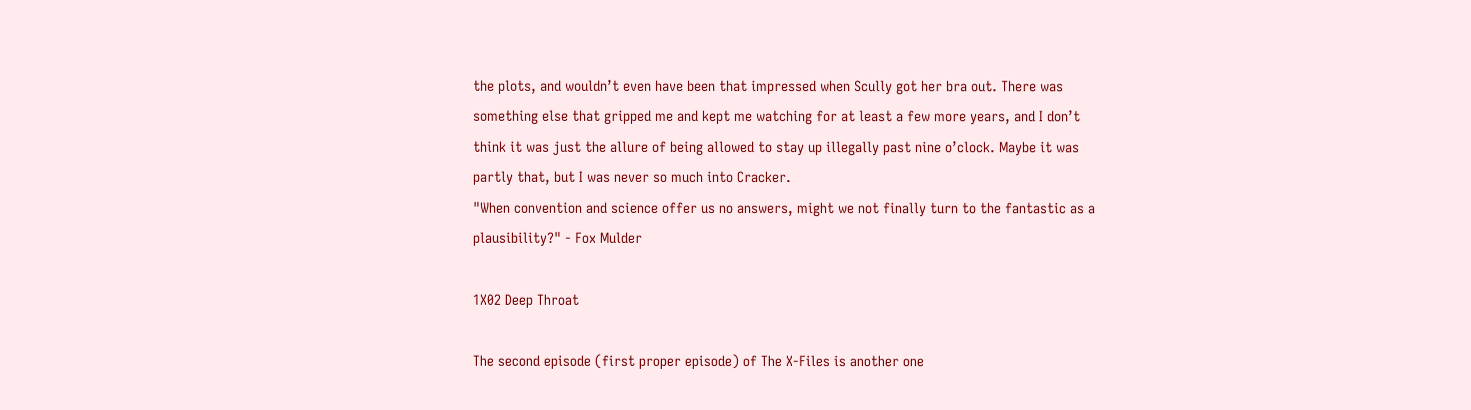the plots, and wouldn’t even have been that impressed when Scully got her bra out. There was something else that gripped me and kept me watching for at least a few more years, and I don’t think it was just the allure of being allowed to stay up illegally past nine o’clock. Maybe it was partly that, but I was never so much into Cracker.
"When convention and science offer us no answers, might we not finally turn to the fantastic as a plausibility?" - Fox Mulder

1X02 Deep Throat

The second episode (first proper episode) of The X-Files is another one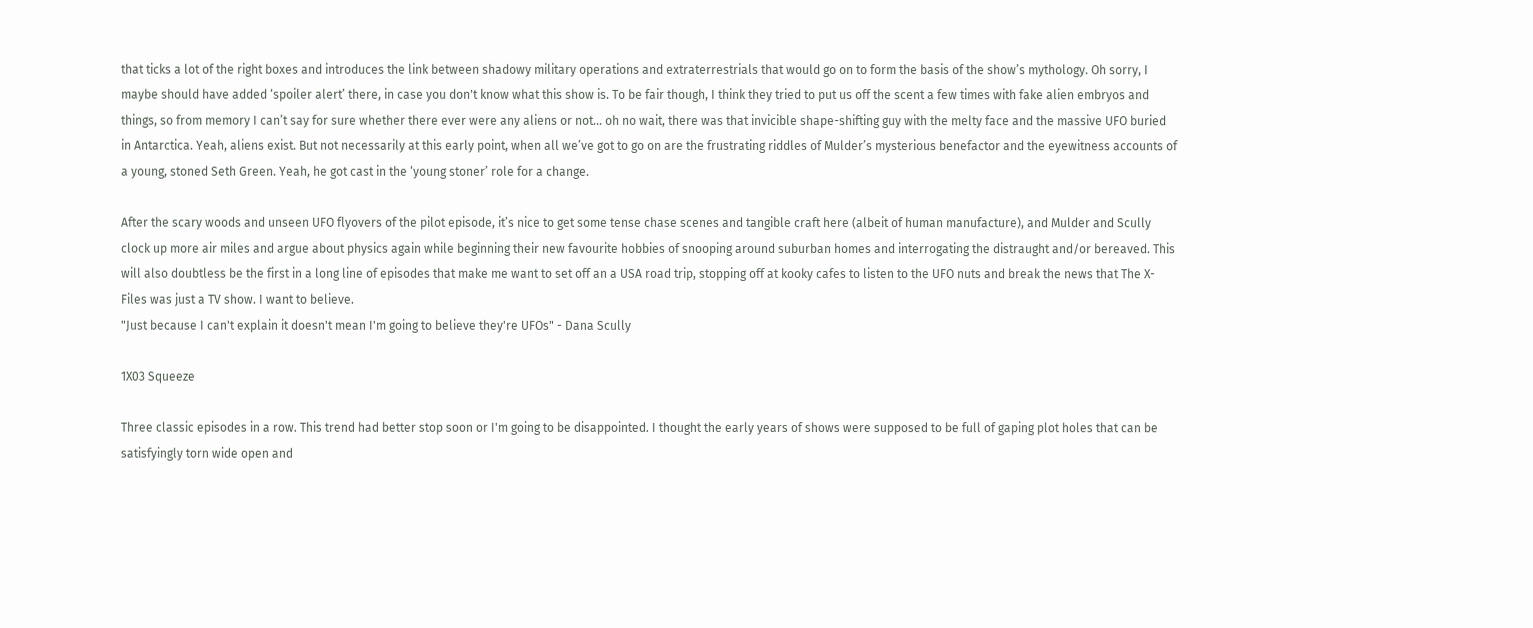that ticks a lot of the right boxes and introduces the link between shadowy military operations and extraterrestrials that would go on to form the basis of the show’s mythology. Oh sorry, I maybe should have added ‘spoiler alert’ there, in case you don't know what this show is. To be fair though, I think they tried to put us off the scent a few times with fake alien embryos and things, so from memory I can’t say for sure whether there ever were any aliens or not... oh no wait, there was that invicible shape-shifting guy with the melty face and the massive UFO buried in Antarctica. Yeah, aliens exist. But not necessarily at this early point, when all we’ve got to go on are the frustrating riddles of Mulder’s mysterious benefactor and the eyewitness accounts of a young, stoned Seth Green. Yeah, he got cast in the ‘young stoner’ role for a change.

After the scary woods and unseen UFO flyovers of the pilot episode, it’s nice to get some tense chase scenes and tangible craft here (albeit of human manufacture), and Mulder and Scully clock up more air miles and argue about physics again while beginning their new favourite hobbies of snooping around suburban homes and interrogating the distraught and/or bereaved. This will also doubtless be the first in a long line of episodes that make me want to set off an a USA road trip, stopping off at kooky cafes to listen to the UFO nuts and break the news that The X-Files was just a TV show. I want to believe.
"Just because I can't explain it doesn't mean I'm going to believe they're UFOs" - Dana Scully

1X03 Squeeze

Three classic episodes in a row. This trend had better stop soon or I'm going to be disappointed. I thought the early years of shows were supposed to be full of gaping plot holes that can be satisfyingly torn wide open and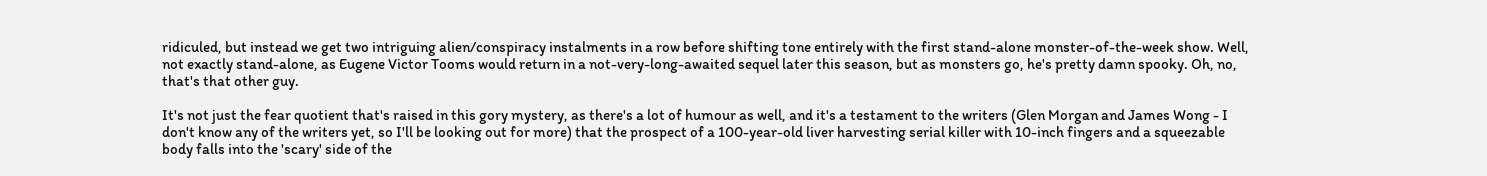ridiculed, but instead we get two intriguing alien/conspiracy instalments in a row before shifting tone entirely with the first stand-alone monster-of-the-week show. Well, not exactly stand-alone, as Eugene Victor Tooms would return in a not-very-long-awaited sequel later this season, but as monsters go, he's pretty damn spooky. Oh, no, that's that other guy.

It's not just the fear quotient that's raised in this gory mystery, as there's a lot of humour as well, and it's a testament to the writers (Glen Morgan and James Wong - I don't know any of the writers yet, so I'll be looking out for more) that the prospect of a 100-year-old liver harvesting serial killer with 10-inch fingers and a squeezable body falls into the 'scary' side of the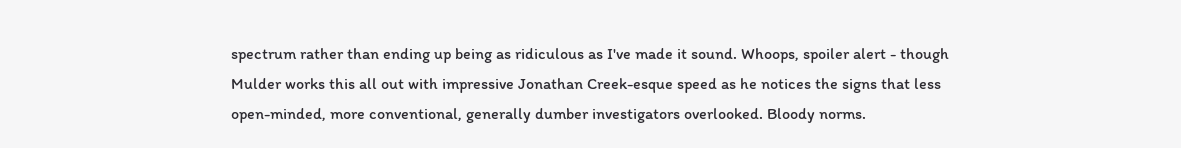spectrum rather than ending up being as ridiculous as I've made it sound. Whoops, spoiler alert - though Mulder works this all out with impressive Jonathan Creek-esque speed as he notices the signs that less open-minded, more conventional, generally dumber investigators overlooked. Bloody norms.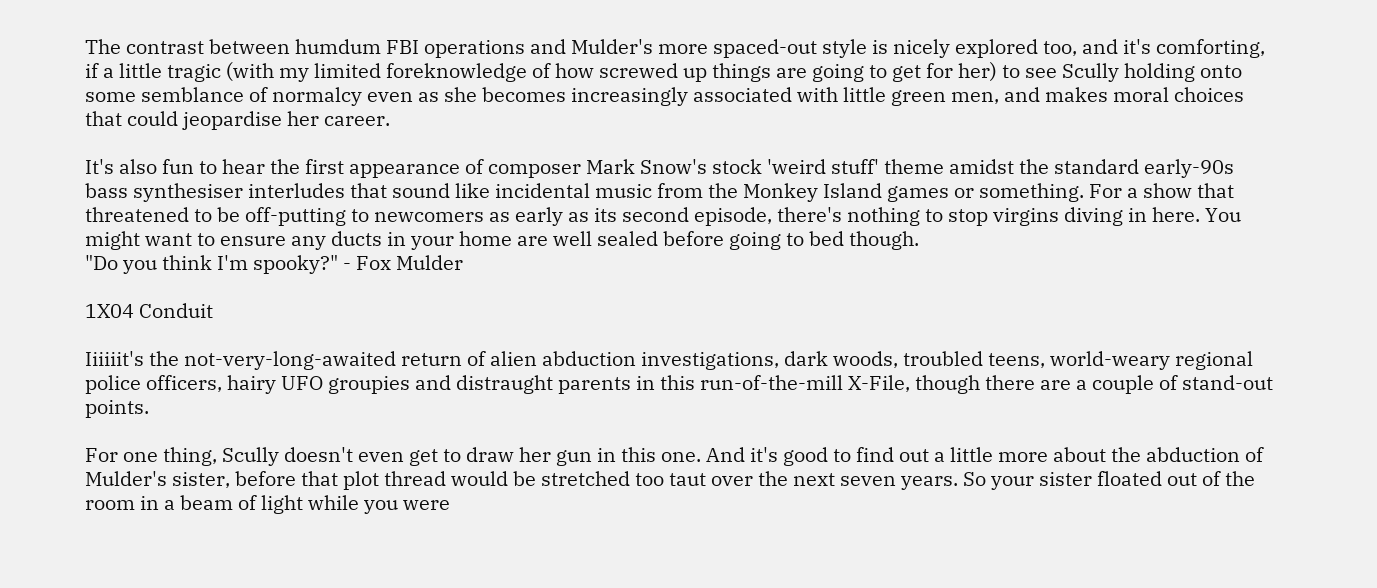The contrast between humdum FBI operations and Mulder's more spaced-out style is nicely explored too, and it's comforting, if a little tragic (with my limited foreknowledge of how screwed up things are going to get for her) to see Scully holding onto some semblance of normalcy even as she becomes increasingly associated with little green men, and makes moral choices that could jeopardise her career.

It's also fun to hear the first appearance of composer Mark Snow's stock 'weird stuff' theme amidst the standard early-90s bass synthesiser interludes that sound like incidental music from the Monkey Island games or something. For a show that threatened to be off-putting to newcomers as early as its second episode, there's nothing to stop virgins diving in here. You might want to ensure any ducts in your home are well sealed before going to bed though.
"Do you think I'm spooky?" - Fox Mulder

1X04 Conduit

Iiiiiit's the not-very-long-awaited return of alien abduction investigations, dark woods, troubled teens, world-weary regional police officers, hairy UFO groupies and distraught parents in this run-of-the-mill X-File, though there are a couple of stand-out points.

For one thing, Scully doesn't even get to draw her gun in this one. And it's good to find out a little more about the abduction of Mulder's sister, before that plot thread would be stretched too taut over the next seven years. So your sister floated out of the room in a beam of light while you were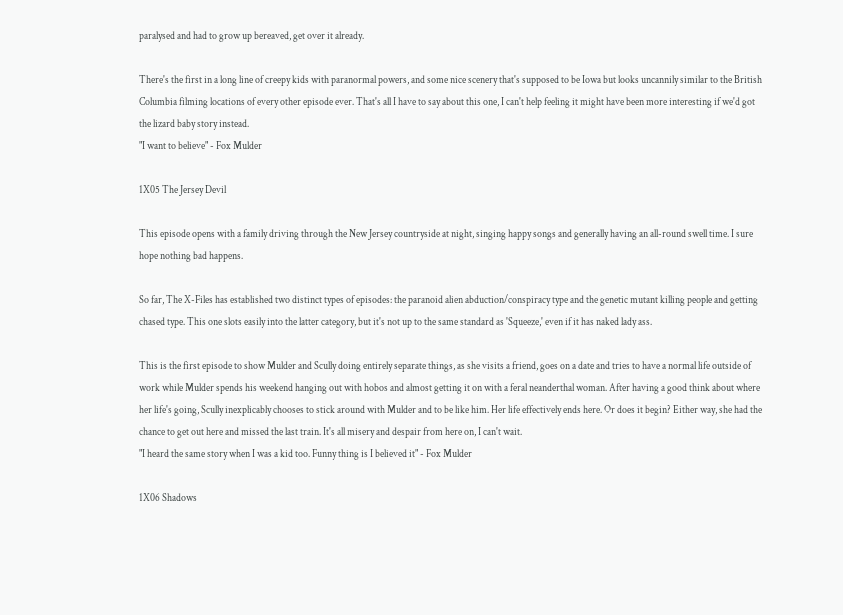paralysed and had to grow up bereaved, get over it already.

There's the first in a long line of creepy kids with paranormal powers, and some nice scenery that's supposed to be Iowa but looks uncannily similar to the British Columbia filming locations of every other episode ever. That's all I have to say about this one, I can't help feeling it might have been more interesting if we'd got the lizard baby story instead.
"I want to believe" - Fox Mulder

1X05 The Jersey Devil

This episode opens with a family driving through the New Jersey countryside at night, singing happy songs and generally having an all-round swell time. I sure hope nothing bad happens.

So far, The X-Files has established two distinct types of episodes: the paranoid alien abduction/conspiracy type and the genetic mutant killing people and getting chased type. This one slots easily into the latter category, but it's not up to the same standard as 'Squeeze,' even if it has naked lady ass.

This is the first episode to show Mulder and Scully doing entirely separate things, as she visits a friend, goes on a date and tries to have a normal life outside of work while Mulder spends his weekend hanging out with hobos and almost getting it on with a feral neanderthal woman. After having a good think about where her life's going, Scully inexplicably chooses to stick around with Mulder and to be like him. Her life effectively ends here. Or does it begin? Either way, she had the chance to get out here and missed the last train. It's all misery and despair from here on, I can't wait.
"I heard the same story when I was a kid too. Funny thing is I believed it" - Fox Mulder

1X06 Shadows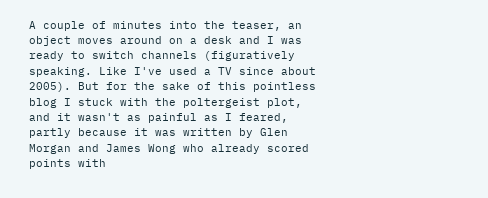A couple of minutes into the teaser, an object moves around on a desk and I was ready to switch channels (figuratively speaking. Like I've used a TV since about 2005). But for the sake of this pointless blog I stuck with the poltergeist plot, and it wasn't as painful as I feared, partly because it was written by Glen Morgan and James Wong who already scored points with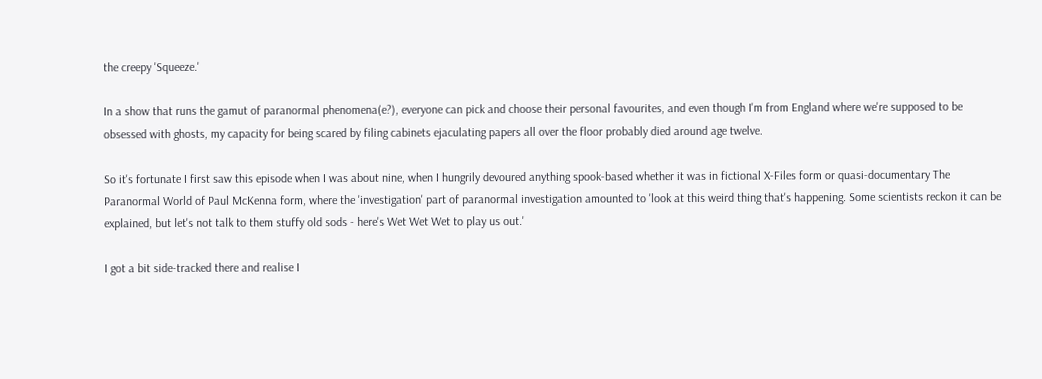the creepy 'Squeeze.'

In a show that runs the gamut of paranormal phenomena(e?), everyone can pick and choose their personal favourites, and even though I'm from England where we're supposed to be obsessed with ghosts, my capacity for being scared by filing cabinets ejaculating papers all over the floor probably died around age twelve.

So it's fortunate I first saw this episode when I was about nine, when I hungrily devoured anything spook-based whether it was in fictional X-Files form or quasi-documentary The Paranormal World of Paul McKenna form, where the 'investigation' part of paranormal investigation amounted to 'look at this weird thing that's happening. Some scientists reckon it can be explained, but let's not talk to them stuffy old sods - here's Wet Wet Wet to play us out.'

I got a bit side-tracked there and realise I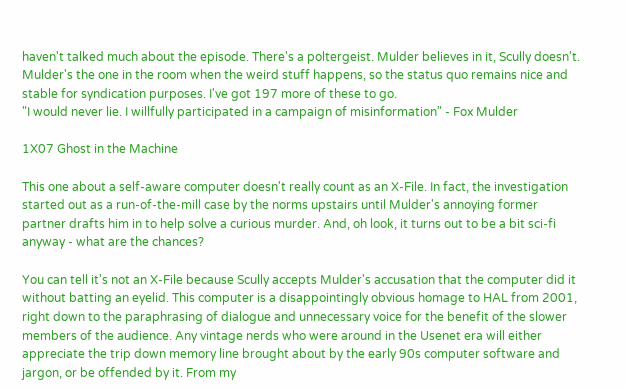haven't talked much about the episode. There's a poltergeist. Mulder believes in it, Scully doesn't. Mulder's the one in the room when the weird stuff happens, so the status quo remains nice and stable for syndication purposes. I've got 197 more of these to go.
"I would never lie. I willfully participated in a campaign of misinformation" - Fox Mulder

1X07 Ghost in the Machine

This one about a self-aware computer doesn't really count as an X-File. In fact, the investigation started out as a run-of-the-mill case by the norms upstairs until Mulder's annoying former partner drafts him in to help solve a curious murder. And, oh look, it turns out to be a bit sci-fi anyway - what are the chances?

You can tell it's not an X-File because Scully accepts Mulder's accusation that the computer did it without batting an eyelid. This computer is a disappointingly obvious homage to HAL from 2001, right down to the paraphrasing of dialogue and unnecessary voice for the benefit of the slower members of the audience. Any vintage nerds who were around in the Usenet era will either appreciate the trip down memory line brought about by the early 90s computer software and jargon, or be offended by it. From my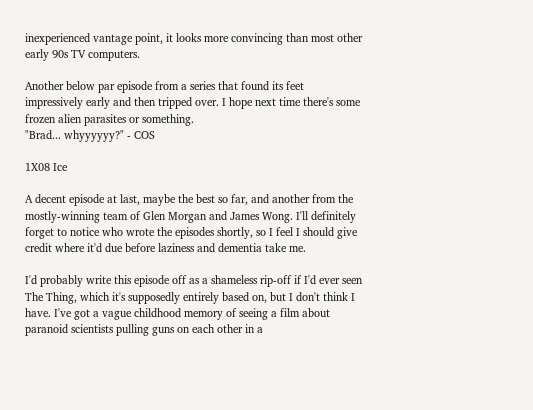inexperienced vantage point, it looks more convincing than most other early 90s TV computers.

Another below par episode from a series that found its feet impressively early and then tripped over. I hope next time there's some frozen alien parasites or something.
"Brad... whyyyyyy?" - COS

1X08 Ice

A decent episode at last, maybe the best so far, and another from the mostly-winning team of Glen Morgan and James Wong. I'll definitely forget to notice who wrote the episodes shortly, so I feel I should give credit where it'd due before laziness and dementia take me.

I'd probably write this episode off as a shameless rip-off if I'd ever seen The Thing, which it's supposedly entirely based on, but I don't think I have. I've got a vague childhood memory of seeing a film about paranoid scientists pulling guns on each other in a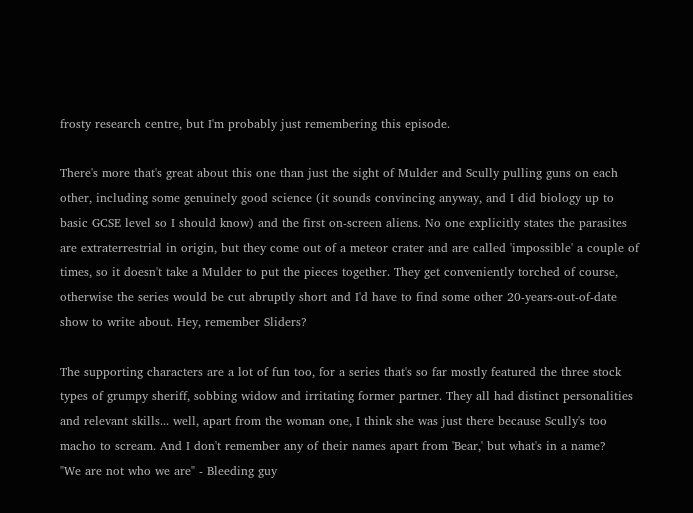frosty research centre, but I'm probably just remembering this episode.

There's more that's great about this one than just the sight of Mulder and Scully pulling guns on each other, including some genuinely good science (it sounds convincing anyway, and I did biology up to basic GCSE level so I should know) and the first on-screen aliens. No one explicitly states the parasites are extraterrestrial in origin, but they come out of a meteor crater and are called 'impossible' a couple of times, so it doesn't take a Mulder to put the pieces together. They get conveniently torched of course, otherwise the series would be cut abruptly short and I'd have to find some other 20-years-out-of-date show to write about. Hey, remember Sliders?

The supporting characters are a lot of fun too, for a series that's so far mostly featured the three stock types of grumpy sheriff, sobbing widow and irritating former partner. They all had distinct personalities and relevant skills... well, apart from the woman one, I think she was just there because Scully's too macho to scream. And I don't remember any of their names apart from 'Bear,' but what's in a name?
"We are not who we are" - Bleeding guy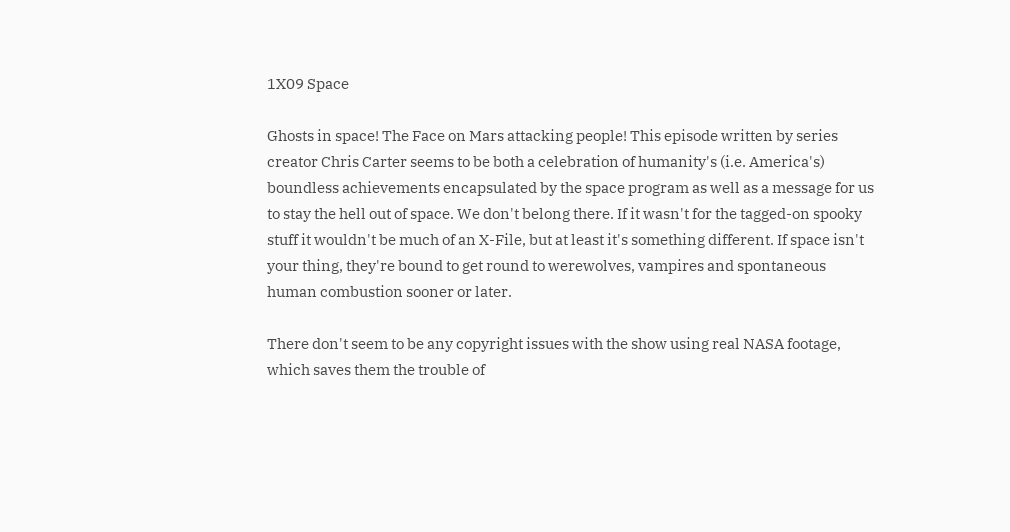1X09 Space

Ghosts in space! The Face on Mars attacking people! This episode written by series creator Chris Carter seems to be both a celebration of humanity's (i.e. America's) boundless achievements encapsulated by the space program as well as a message for us to stay the hell out of space. We don't belong there. If it wasn't for the tagged-on spooky stuff it wouldn't be much of an X-File, but at least it's something different. If space isn't your thing, they're bound to get round to werewolves, vampires and spontaneous human combustion sooner or later.

There don't seem to be any copyright issues with the show using real NASA footage, which saves them the trouble of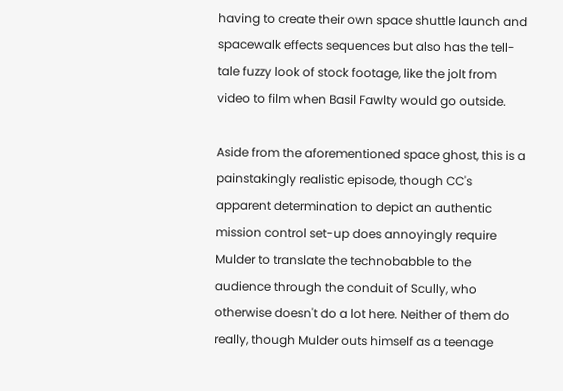having to create their own space shuttle launch and spacewalk effects sequences but also has the tell-tale fuzzy look of stock footage, like the jolt from video to film when Basil Fawlty would go outside.

Aside from the aforementioned space ghost, this is a painstakingly realistic episode, though CC's apparent determination to depict an authentic mission control set-up does annoyingly require Mulder to translate the technobabble to the audience through the conduit of Scully, who otherwise doesn't do a lot here. Neither of them do really, though Mulder outs himself as a teenage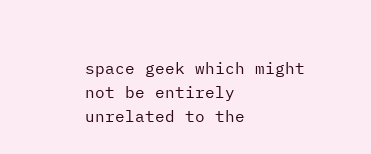space geek which might not be entirely unrelated to the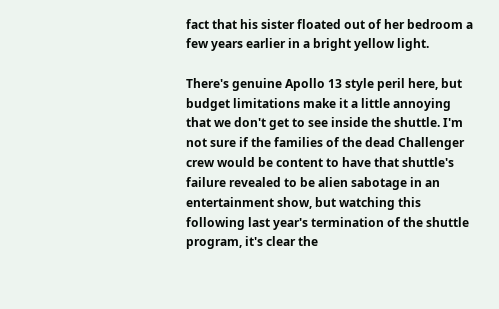fact that his sister floated out of her bedroom a few years earlier in a bright yellow light.

There's genuine Apollo 13 style peril here, but budget limitations make it a little annoying that we don't get to see inside the shuttle. I'm not sure if the families of the dead Challenger crew would be content to have that shuttle's failure revealed to be alien sabotage in an entertainment show, but watching this following last year's termination of the shuttle program, it's clear the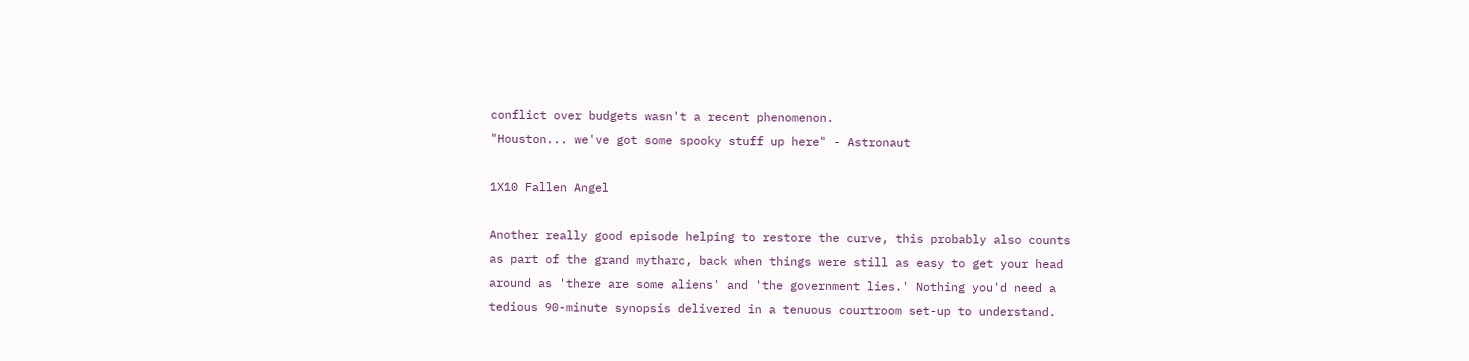conflict over budgets wasn't a recent phenomenon.
"Houston... we've got some spooky stuff up here" - Astronaut

1X10 Fallen Angel

Another really good episode helping to restore the curve, this probably also counts as part of the grand mytharc, back when things were still as easy to get your head around as 'there are some aliens' and 'the government lies.' Nothing you'd need a tedious 90-minute synopsis delivered in a tenuous courtroom set-up to understand.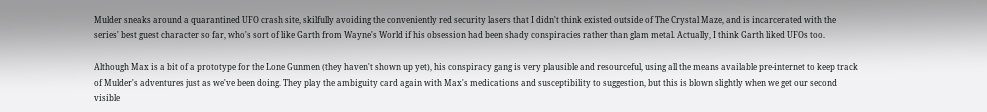Mulder sneaks around a quarantined UFO crash site, skilfully avoiding the conveniently red security lasers that I didn't think existed outside of The Crystal Maze, and is incarcerated with the series' best guest character so far, who's sort of like Garth from Wayne's World if his obsession had been shady conspiracies rather than glam metal. Actually, I think Garth liked UFOs too.

Although Max is a bit of a prototype for the Lone Gunmen (they haven't shown up yet), his conspiracy gang is very plausible and resourceful, using all the means available pre-internet to keep track of Mulder's adventures just as we've been doing. They play the ambiguity card again with Max's medications and susceptibility to suggestion, but this is blown slightly when we get our second visible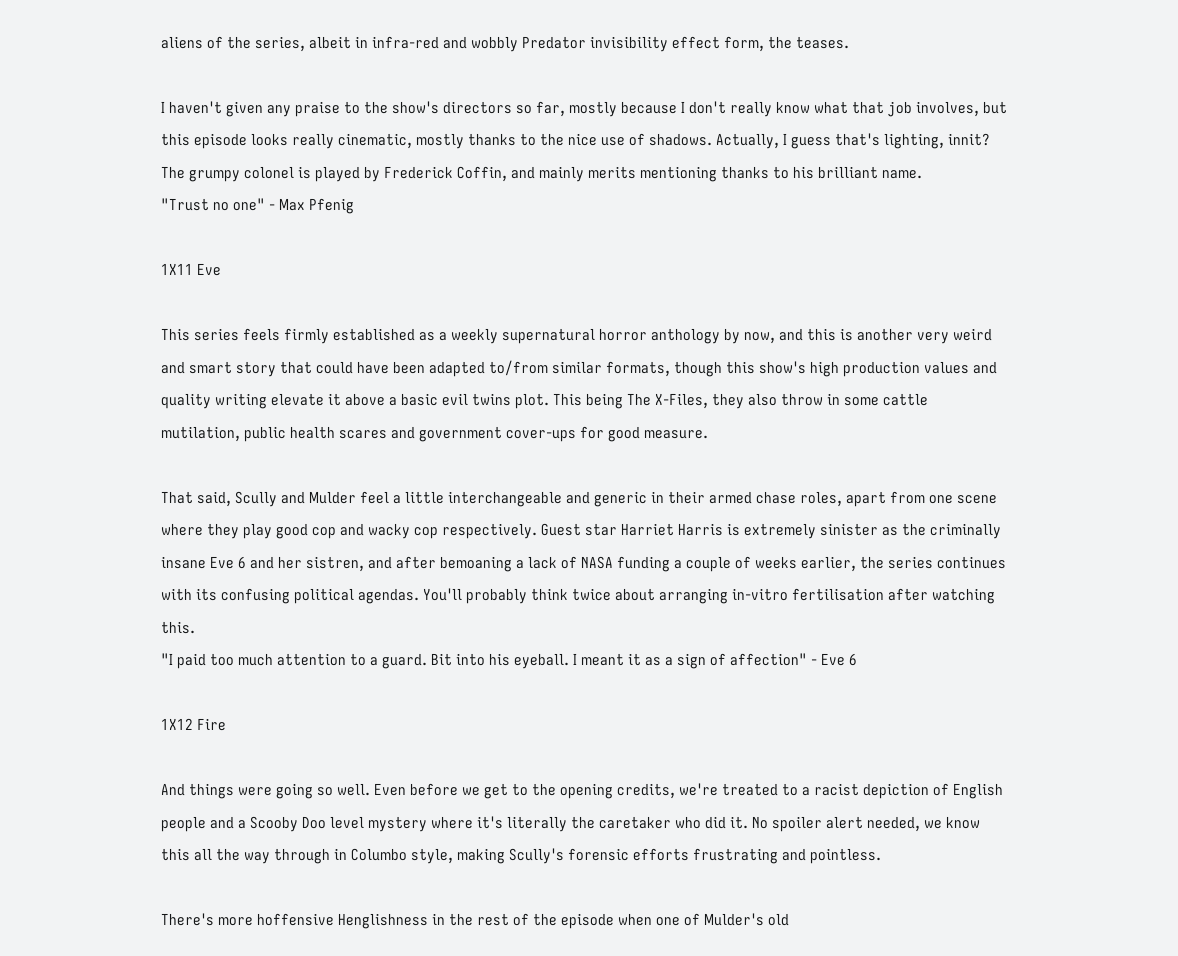aliens of the series, albeit in infra-red and wobbly Predator invisibility effect form, the teases.

I haven't given any praise to the show's directors so far, mostly because I don't really know what that job involves, but this episode looks really cinematic, mostly thanks to the nice use of shadows. Actually, I guess that's lighting, innit? The grumpy colonel is played by Frederick Coffin, and mainly merits mentioning thanks to his brilliant name.
"Trust no one" - Max Pfenig

1X11 Eve

This series feels firmly established as a weekly supernatural horror anthology by now, and this is another very weird and smart story that could have been adapted to/from similar formats, though this show's high production values and quality writing elevate it above a basic evil twins plot. This being The X-Files, they also throw in some cattle mutilation, public health scares and government cover-ups for good measure.

That said, Scully and Mulder feel a little interchangeable and generic in their armed chase roles, apart from one scene where they play good cop and wacky cop respectively. Guest star Harriet Harris is extremely sinister as the criminally insane Eve 6 and her sistren, and after bemoaning a lack of NASA funding a couple of weeks earlier, the series continues with its confusing political agendas. You'll probably think twice about arranging in-vitro fertilisation after watching this.
"I paid too much attention to a guard. Bit into his eyeball. I meant it as a sign of affection" - Eve 6

1X12 Fire

And things were going so well. Even before we get to the opening credits, we're treated to a racist depiction of English people and a Scooby Doo level mystery where it's literally the caretaker who did it. No spoiler alert needed, we know this all the way through in Columbo style, making Scully's forensic efforts frustrating and pointless.

There's more hoffensive Henglishness in the rest of the episode when one of Mulder's old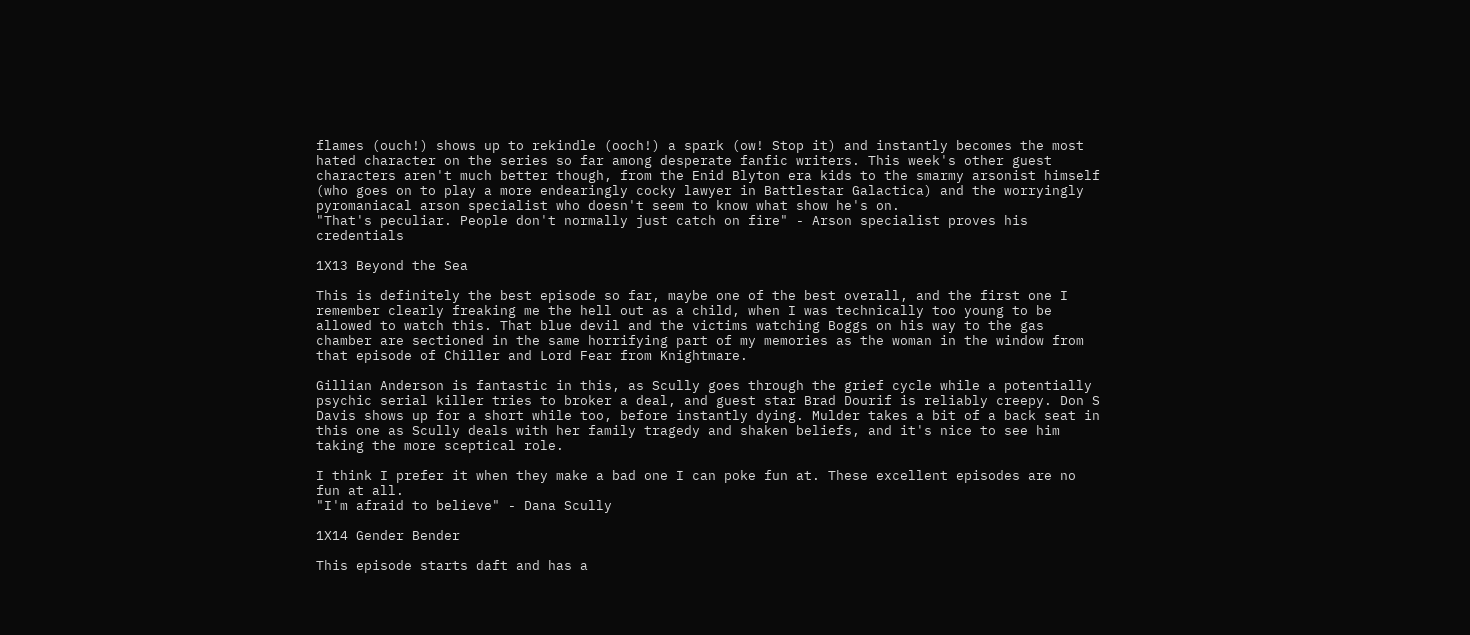flames (ouch!) shows up to rekindle (ooch!) a spark (ow! Stop it) and instantly becomes the most hated character on the series so far among desperate fanfic writers. This week's other guest characters aren't much better though, from the Enid Blyton era kids to the smarmy arsonist himself (who goes on to play a more endearingly cocky lawyer in Battlestar Galactica) and the worryingly pyromaniacal arson specialist who doesn't seem to know what show he's on.
"That's peculiar. People don't normally just catch on fire" - Arson specialist proves his credentials

1X13 Beyond the Sea

This is definitely the best episode so far, maybe one of the best overall, and the first one I remember clearly freaking me the hell out as a child, when I was technically too young to be allowed to watch this. That blue devil and the victims watching Boggs on his way to the gas chamber are sectioned in the same horrifying part of my memories as the woman in the window from that episode of Chiller and Lord Fear from Knightmare.

Gillian Anderson is fantastic in this, as Scully goes through the grief cycle while a potentially psychic serial killer tries to broker a deal, and guest star Brad Dourif is reliably creepy. Don S Davis shows up for a short while too, before instantly dying. Mulder takes a bit of a back seat in this one as Scully deals with her family tragedy and shaken beliefs, and it's nice to see him taking the more sceptical role.

I think I prefer it when they make a bad one I can poke fun at. These excellent episodes are no fun at all.
"I'm afraid to believe" - Dana Scully

1X14 Gender Bender

This episode starts daft and has a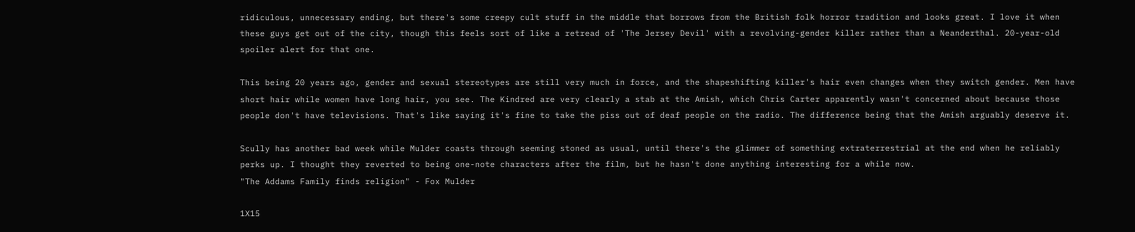ridiculous, unnecessary ending, but there's some creepy cult stuff in the middle that borrows from the British folk horror tradition and looks great. I love it when these guys get out of the city, though this feels sort of like a retread of 'The Jersey Devil' with a revolving-gender killer rather than a Neanderthal. 20-year-old spoiler alert for that one.

This being 20 years ago, gender and sexual stereotypes are still very much in force, and the shapeshifting killer's hair even changes when they switch gender. Men have short hair while women have long hair, you see. The Kindred are very clearly a stab at the Amish, which Chris Carter apparently wasn't concerned about because those people don't have televisions. That's like saying it's fine to take the piss out of deaf people on the radio. The difference being that the Amish arguably deserve it.

Scully has another bad week while Mulder coasts through seeming stoned as usual, until there's the glimmer of something extraterrestrial at the end when he reliably perks up. I thought they reverted to being one-note characters after the film, but he hasn't done anything interesting for a while now.
"The Addams Family finds religion" - Fox Mulder

1X15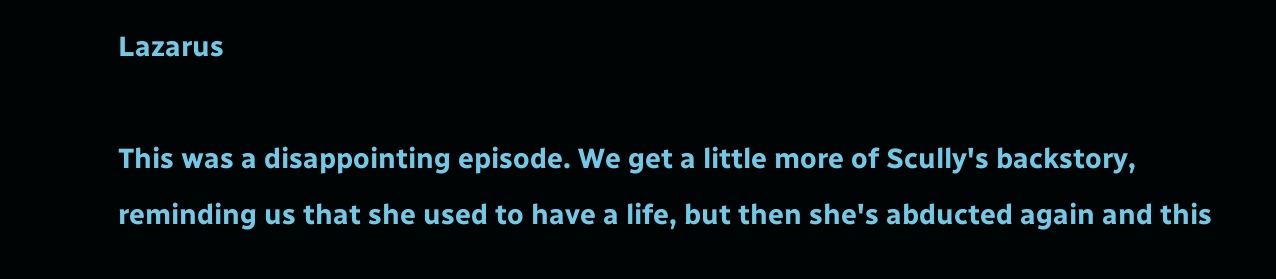Lazarus

This was a disappointing episode. We get a little more of Scully's backstory, reminding us that she used to have a life, but then she's abducted again and this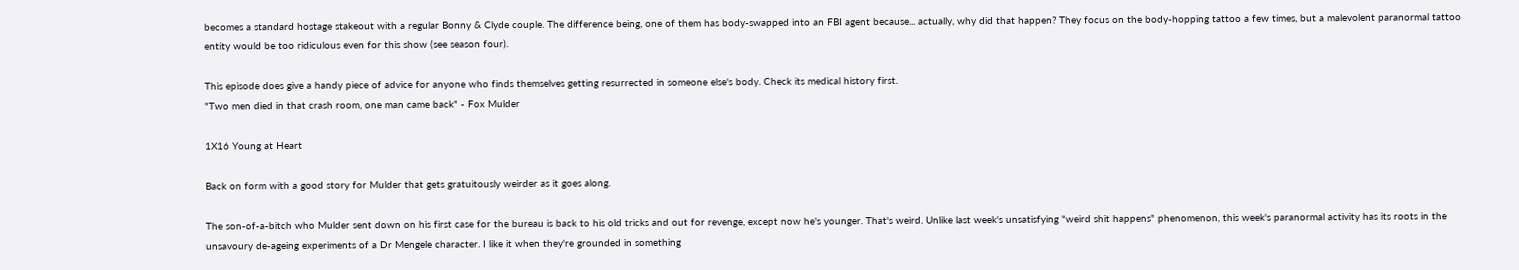becomes a standard hostage stakeout with a regular Bonny & Clyde couple. The difference being, one of them has body-swapped into an FBI agent because... actually, why did that happen? They focus on the body-hopping tattoo a few times, but a malevolent paranormal tattoo entity would be too ridiculous even for this show (see season four).

This episode does give a handy piece of advice for anyone who finds themselves getting resurrected in someone else's body. Check its medical history first.
"Two men died in that crash room, one man came back" - Fox Mulder

1X16 Young at Heart

Back on form with a good story for Mulder that gets gratuitously weirder as it goes along.

The son-of-a-bitch who Mulder sent down on his first case for the bureau is back to his old tricks and out for revenge, except now he's younger. That's weird. Unlike last week's unsatisfying "weird shit happens" phenomenon, this week's paranormal activity has its roots in the unsavoury de-ageing experiments of a Dr Mengele character. I like it when they're grounded in something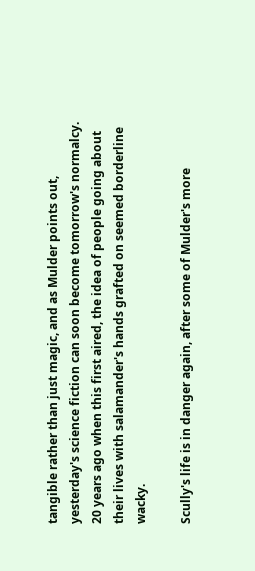tangible rather than just magic, and as Mulder points out, yesterday's science fiction can soon become tomorrow's normalcy. 20 years ago when this first aired, the idea of people going about their lives with salamander's hands grafted on seemed borderline wacky.

Scully's life is in danger again, after some of Mulder's more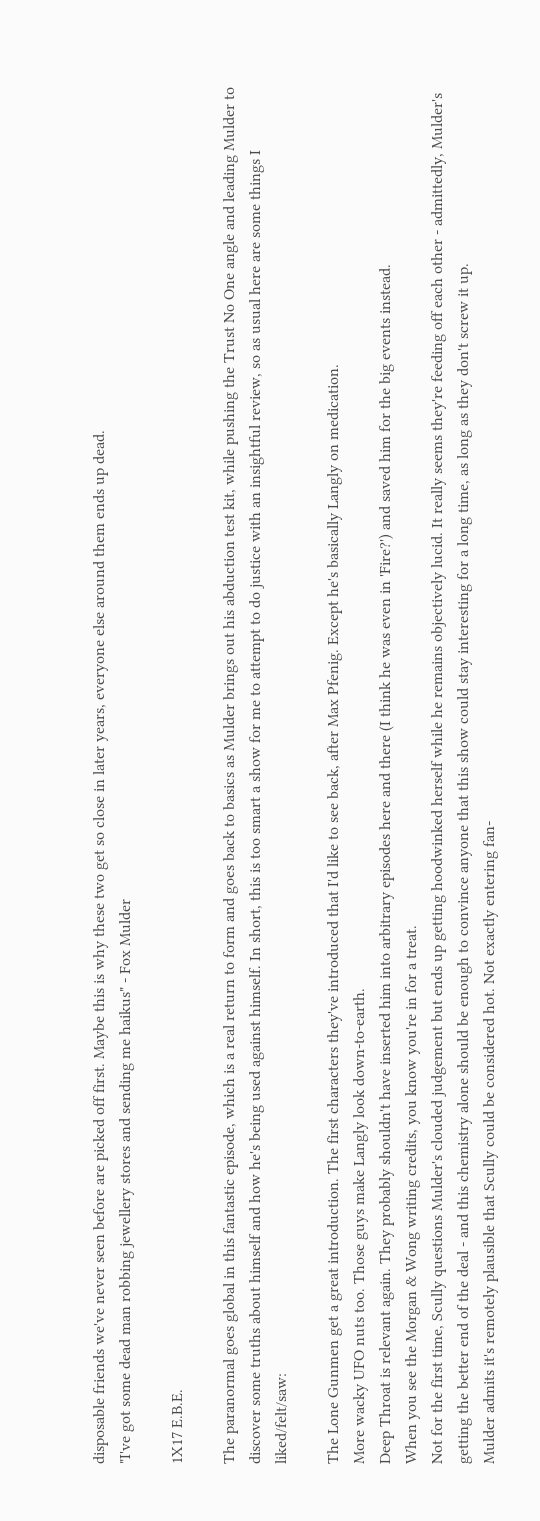disposable friends we've never seen before are picked off first. Maybe this is why these two get so close in later years, everyone else around them ends up dead.
"I've got some dead man robbing jewellery stores and sending me haikus" - Fox Mulder

1X17 E.B.E.

The paranormal goes global in this fantastic episode, which is a real return to form and goes back to basics as Mulder brings out his abduction test kit, while pushing the Trust No One angle and leading Mulder to discover some truths about himself and how he's being used against himself. In short, this is too smart a show for me to attempt to do justice with an insightful review, so as usual here are some things I liked/felt/saw:

The Lone Gunmen get a great introduction. The first characters they've introduced that I'd like to see back, after Max Pfenig. Except he's basically Langly on medication.
More wacky UFO nuts too. Those guys make Langly look down-to-earth.
Deep Throat is relevant again. They probably shouldn't have inserted him into arbitrary episodes here and there (I think he was even in 'Fire?') and saved him for the big events instead.
When you see the Morgan & Wong writing credits, you know you're in for a treat.
Not for the first time, Scully questions Mulder's clouded judgement but ends up getting hoodwinked herself while he remains objectively lucid. It really seems they're feeding off each other - admittedly, Mulder's getting the better end of the deal - and this chemistry alone should be enough to convince anyone that this show could stay interesting for a long time, as long as they don't screw it up.
Mulder admits it's remotely plausible that Scully could be considered hot. Not exactly entering fan-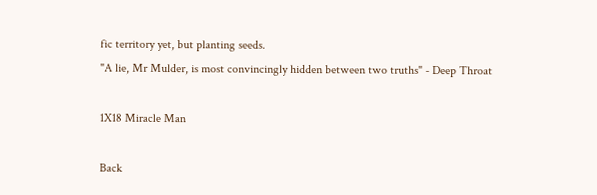fic territory yet, but planting seeds.
"A lie, Mr Mulder, is most convincingly hidden between two truths" - Deep Throat

1X18 Miracle Man

Back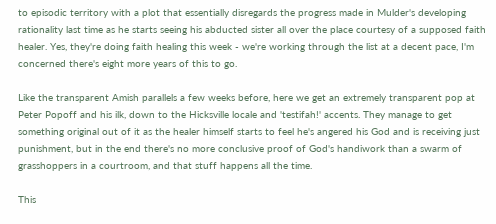to episodic territory with a plot that essentially disregards the progress made in Mulder's developing rationality last time as he starts seeing his abducted sister all over the place courtesy of a supposed faith healer. Yes, they're doing faith healing this week - we're working through the list at a decent pace, I'm concerned there's eight more years of this to go.

Like the transparent Amish parallels a few weeks before, here we get an extremely transparent pop at Peter Popoff and his ilk, down to the Hicksville locale and 'testifah!' accents. They manage to get something original out of it as the healer himself starts to feel he's angered his God and is receiving just punishment, but in the end there's no more conclusive proof of God's handiwork than a swarm of grasshoppers in a courtroom, and that stuff happens all the time.

This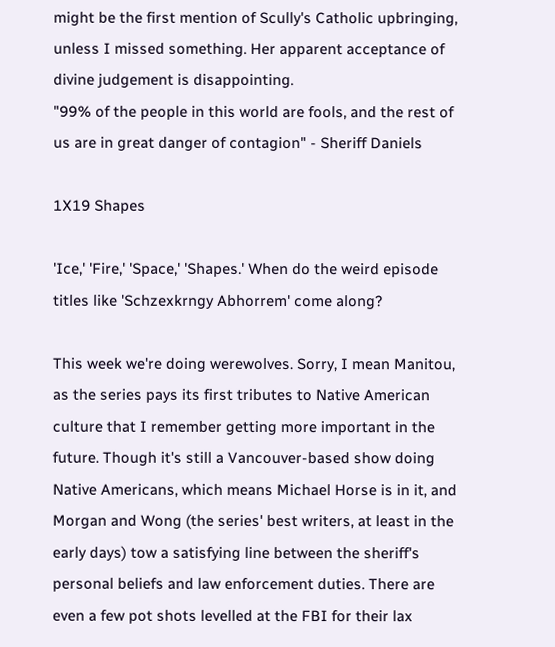might be the first mention of Scully's Catholic upbringing, unless I missed something. Her apparent acceptance of divine judgement is disappointing.
"99% of the people in this world are fools, and the rest of us are in great danger of contagion" - Sheriff Daniels

1X19 Shapes

'Ice,' 'Fire,' 'Space,' 'Shapes.' When do the weird episode titles like 'Schzexkrngy Abhorrem' come along?

This week we're doing werewolves. Sorry, I mean Manitou, as the series pays its first tributes to Native American culture that I remember getting more important in the future. Though it's still a Vancouver-based show doing Native Americans, which means Michael Horse is in it, and Morgan and Wong (the series' best writers, at least in the early days) tow a satisfying line between the sheriff's personal beliefs and law enforcement duties. There are even a few pot shots levelled at the FBI for their lax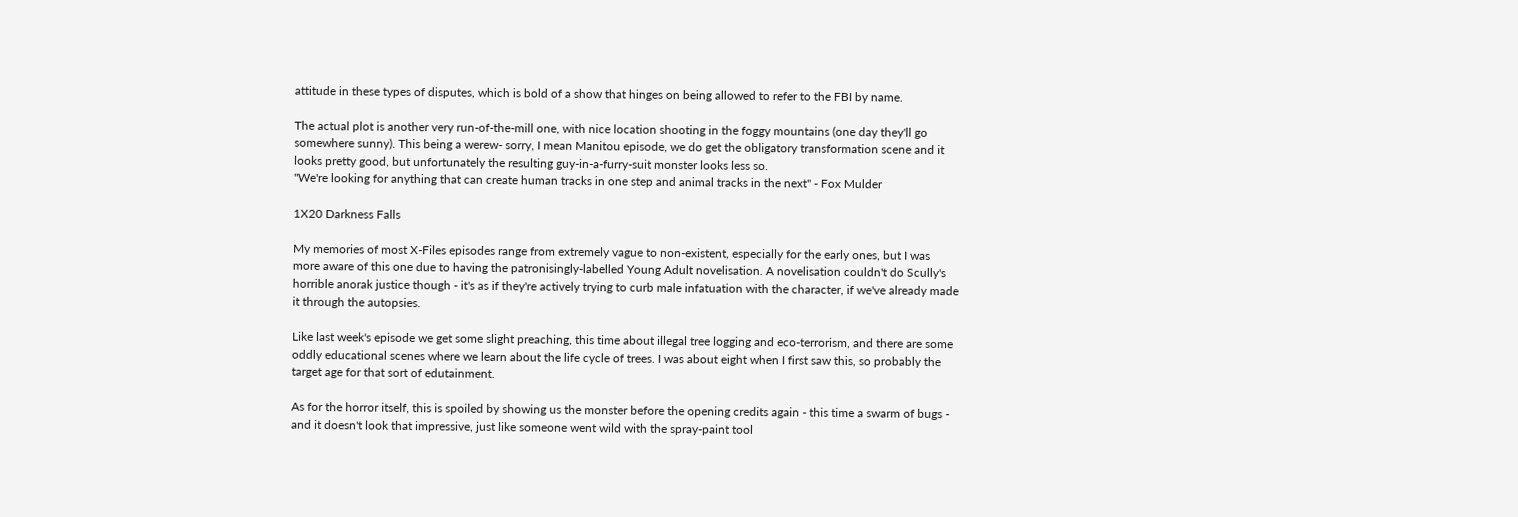attitude in these types of disputes, which is bold of a show that hinges on being allowed to refer to the FBI by name.

The actual plot is another very run-of-the-mill one, with nice location shooting in the foggy mountains (one day they'll go somewhere sunny). This being a werew- sorry, I mean Manitou episode, we do get the obligatory transformation scene and it looks pretty good, but unfortunately the resulting guy-in-a-furry-suit monster looks less so.
"We're looking for anything that can create human tracks in one step and animal tracks in the next" - Fox Mulder

1X20 Darkness Falls

My memories of most X-Files episodes range from extremely vague to non-existent, especially for the early ones, but I was more aware of this one due to having the patronisingly-labelled Young Adult novelisation. A novelisation couldn't do Scully's horrible anorak justice though - it's as if they're actively trying to curb male infatuation with the character, if we've already made it through the autopsies.

Like last week's episode we get some slight preaching, this time about illegal tree logging and eco-terrorism, and there are some oddly educational scenes where we learn about the life cycle of trees. I was about eight when I first saw this, so probably the target age for that sort of edutainment.

As for the horror itself, this is spoiled by showing us the monster before the opening credits again - this time a swarm of bugs - and it doesn't look that impressive, just like someone went wild with the spray-paint tool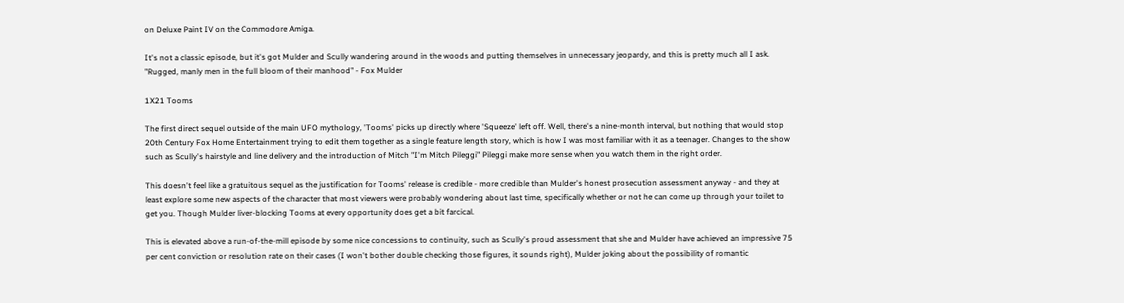on Deluxe Paint IV on the Commodore Amiga.

It's not a classic episode, but it's got Mulder and Scully wandering around in the woods and putting themselves in unnecessary jeopardy, and this is pretty much all I ask.
"Rugged, manly men in the full bloom of their manhood" - Fox Mulder

1X21 Tooms

The first direct sequel outside of the main UFO mythology, 'Tooms' picks up directly where 'Squeeze' left off. Well, there's a nine-month interval, but nothing that would stop 20th Century Fox Home Entertainment trying to edit them together as a single feature length story, which is how I was most familiar with it as a teenager. Changes to the show such as Scully's hairstyle and line delivery and the introduction of Mitch "I'm Mitch Pileggi" Pileggi make more sense when you watch them in the right order.

This doesn't feel like a gratuitous sequel as the justification for Tooms' release is credible - more credible than Mulder's honest prosecution assessment anyway - and they at least explore some new aspects of the character that most viewers were probably wondering about last time, specifically whether or not he can come up through your toilet to get you. Though Mulder liver-blocking Tooms at every opportunity does get a bit farcical.

This is elevated above a run-of-the-mill episode by some nice concessions to continuity, such as Scully's proud assessment that she and Mulder have achieved an impressive 75 per cent conviction or resolution rate on their cases (I won't bother double checking those figures, it sounds right), Mulder joking about the possibility of romantic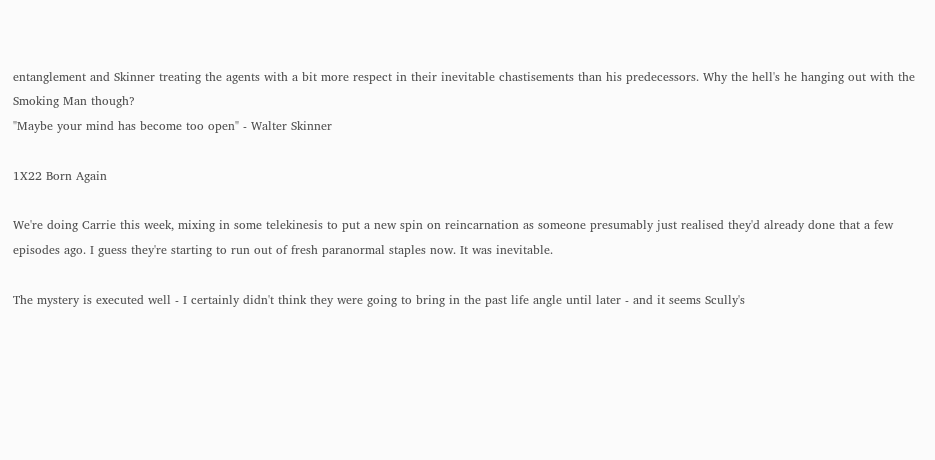entanglement and Skinner treating the agents with a bit more respect in their inevitable chastisements than his predecessors. Why the hell's he hanging out with the Smoking Man though?
"Maybe your mind has become too open" - Walter Skinner

1X22 Born Again

We're doing Carrie this week, mixing in some telekinesis to put a new spin on reincarnation as someone presumably just realised they'd already done that a few episodes ago. I guess they're starting to run out of fresh paranormal staples now. It was inevitable.

The mystery is executed well - I certainly didn't think they were going to bring in the past life angle until later - and it seems Scully's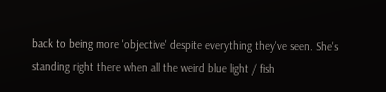back to being more 'objective' despite everything they've seen. She's standing right there when all the weird blue light / fish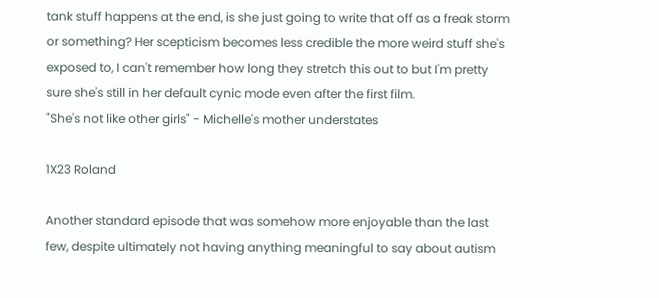tank stuff happens at the end, is she just going to write that off as a freak storm or something? Her scepticism becomes less credible the more weird stuff she's exposed to, I can't remember how long they stretch this out to but I'm pretty sure she's still in her default cynic mode even after the first film.
"She's not like other girls" - Michelle's mother understates

1X23 Roland

Another standard episode that was somehow more enjoyable than the last few, despite ultimately not having anything meaningful to say about autism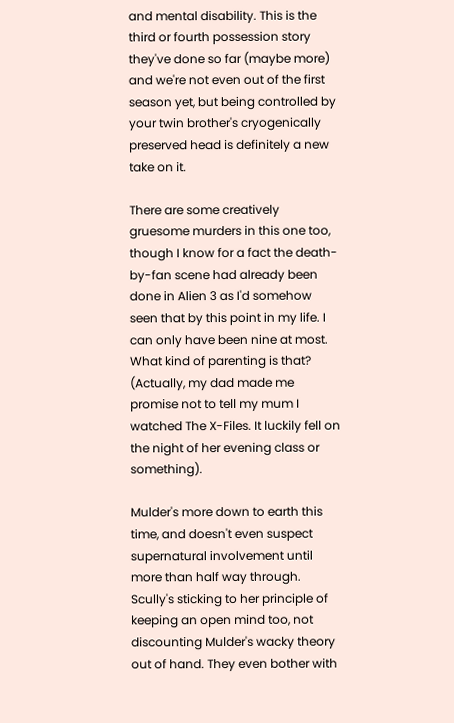and mental disability. This is the third or fourth possession story they've done so far (maybe more) and we're not even out of the first season yet, but being controlled by your twin brother's cryogenically preserved head is definitely a new take on it.

There are some creatively gruesome murders in this one too, though I know for a fact the death-by-fan scene had already been done in Alien 3 as I'd somehow seen that by this point in my life. I can only have been nine at most. What kind of parenting is that? (Actually, my dad made me promise not to tell my mum I watched The X-Files. It luckily fell on the night of her evening class or something).

Mulder's more down to earth this time, and doesn't even suspect supernatural involvement until more than half way through. Scully's sticking to her principle of keeping an open mind too, not discounting Mulder's wacky theory out of hand. They even bother with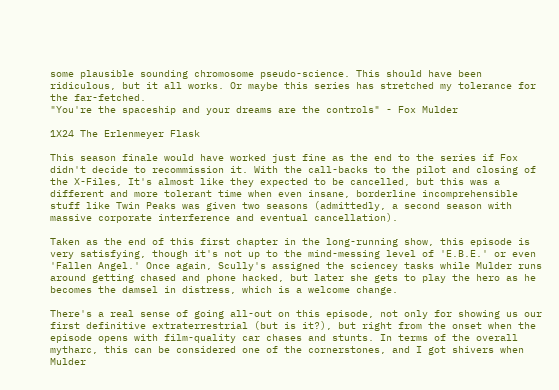some plausible sounding chromosome pseudo-science. This should have been ridiculous, but it all works. Or maybe this series has stretched my tolerance for the far-fetched.
"You're the spaceship and your dreams are the controls" - Fox Mulder

1X24 The Erlenmeyer Flask

This season finale would have worked just fine as the end to the series if Fox didn't decide to recommission it. With the call-backs to the pilot and closing of the X-Files, It's almost like they expected to be cancelled, but this was a different and more tolerant time when even insane, borderline incomprehensible stuff like Twin Peaks was given two seasons (admittedly, a second season with massive corporate interference and eventual cancellation).

Taken as the end of this first chapter in the long-running show, this episode is very satisfying, though it's not up to the mind-messing level of 'E.B.E.' or even 'Fallen Angel.' Once again, Scully's assigned the sciencey tasks while Mulder runs around getting chased and phone hacked, but later she gets to play the hero as he becomes the damsel in distress, which is a welcome change.

There's a real sense of going all-out on this episode, not only for showing us our first definitive extraterrestrial (but is it?), but right from the onset when the episode opens with film-quality car chases and stunts. In terms of the overall mytharc, this can be considered one of the cornerstones, and I got shivers when Mulder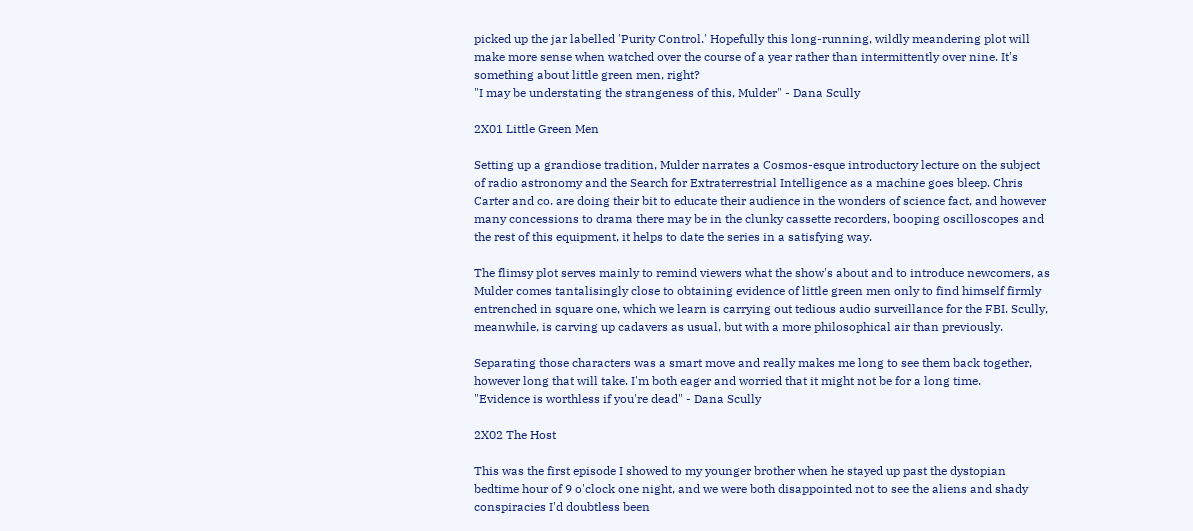picked up the jar labelled 'Purity Control.' Hopefully this long-running, wildly meandering plot will make more sense when watched over the course of a year rather than intermittently over nine. It's something about little green men, right?
"I may be understating the strangeness of this, Mulder" - Dana Scully

2X01 Little Green Men

Setting up a grandiose tradition, Mulder narrates a Cosmos-esque introductory lecture on the subject of radio astronomy and the Search for Extraterrestrial Intelligence as a machine goes bleep. Chris Carter and co. are doing their bit to educate their audience in the wonders of science fact, and however many concessions to drama there may be in the clunky cassette recorders, booping oscilloscopes and the rest of this equipment, it helps to date the series in a satisfying way.

The flimsy plot serves mainly to remind viewers what the show's about and to introduce newcomers, as Mulder comes tantalisingly close to obtaining evidence of little green men only to find himself firmly entrenched in square one, which we learn is carrying out tedious audio surveillance for the FBI. Scully, meanwhile, is carving up cadavers as usual, but with a more philosophical air than previously.

Separating those characters was a smart move and really makes me long to see them back together, however long that will take. I'm both eager and worried that it might not be for a long time.
"Evidence is worthless if you're dead" - Dana Scully

2X02 The Host

This was the first episode I showed to my younger brother when he stayed up past the dystopian bedtime hour of 9 o'clock one night, and we were both disappointed not to see the aliens and shady conspiracies I'd doubtless been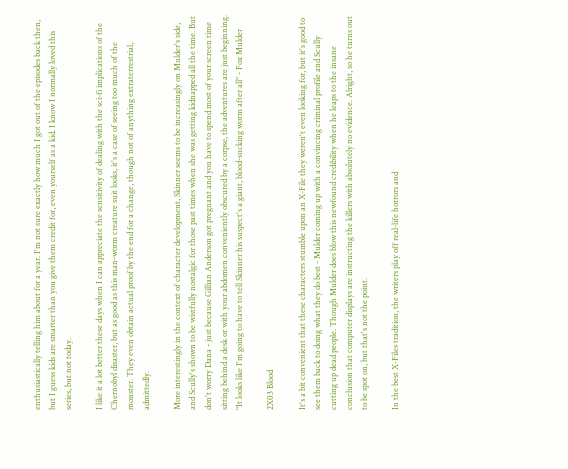enthusiastically telling him about for a year. I'm not sure exactly how much I got out of the episodes back then, but I guess kids are smarter than you give them credit for, even yourself as a kid. I know I normally loved this series, but not today.

I like it a lot better these days when I can appreciate the sensitivity of dealing with the sci-fi implications of the Chernobyl disaster, but as good as this man-worm creature suit looks, it's a case of seeing too much of the monster. They even obtain actual proof by the end for a change, though not of anything extraterrestrial, admittedly.

More interestingly in the context of character development, Skinner seems to be increasingly on Mulder's side, and Scully's shown to be wistfully nostalgic for those past times when she was getting kidnapped all the time. But don't worry Dana - just because Gillian Anderson got pregnant and you have to spend most of your screen time sitting behind a desk or with your abdomen conveniently obscured by a corpse, the adventures are just beginning.
"It looks like I'm going to have to tell Skinner his suspect's a giant, blood-sucking worm after all" - Fox Mulder

2X03 Blood

It's a bit convenient that these characters stumble upon an X-File they weren't even looking for, but it's good to see them back to doing what they do best - Mulder coming up with a convincing criminal profile and Scully cutting up dead people. Though Mulder does blow this newfound credibility when he leaps to the insane conclusion that computer displays are instructing the killers with absolutely no evidence. Alright, so he turns out to be spot on, but that's not the point.

In the best X-Files tradition, the writers play off real-life horrors and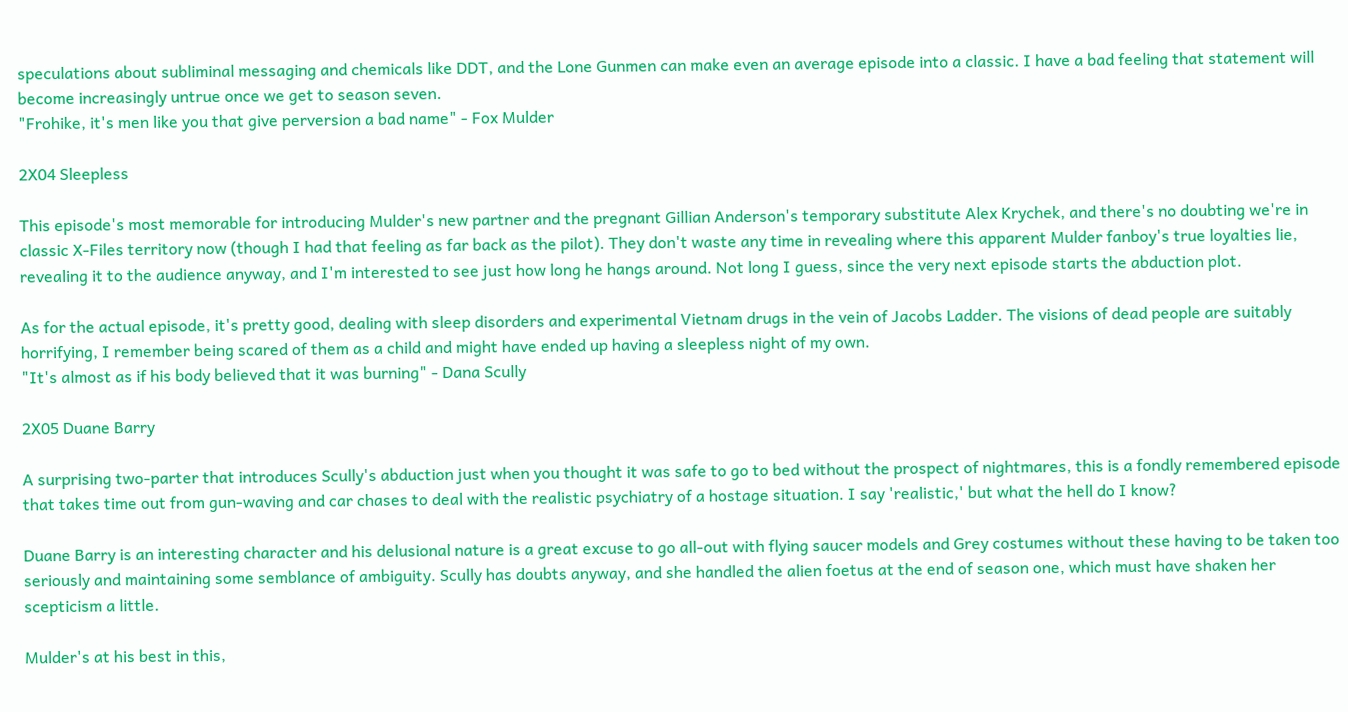speculations about subliminal messaging and chemicals like DDT, and the Lone Gunmen can make even an average episode into a classic. I have a bad feeling that statement will become increasingly untrue once we get to season seven.
"Frohike, it's men like you that give perversion a bad name" - Fox Mulder

2X04 Sleepless

This episode's most memorable for introducing Mulder's new partner and the pregnant Gillian Anderson's temporary substitute Alex Krychek, and there's no doubting we're in classic X-Files territory now (though I had that feeling as far back as the pilot). They don't waste any time in revealing where this apparent Mulder fanboy's true loyalties lie, revealing it to the audience anyway, and I'm interested to see just how long he hangs around. Not long I guess, since the very next episode starts the abduction plot.

As for the actual episode, it's pretty good, dealing with sleep disorders and experimental Vietnam drugs in the vein of Jacobs Ladder. The visions of dead people are suitably horrifying, I remember being scared of them as a child and might have ended up having a sleepless night of my own.
"It's almost as if his body believed that it was burning" - Dana Scully

2X05 Duane Barry

A surprising two-parter that introduces Scully's abduction just when you thought it was safe to go to bed without the prospect of nightmares, this is a fondly remembered episode that takes time out from gun-waving and car chases to deal with the realistic psychiatry of a hostage situation. I say 'realistic,' but what the hell do I know?

Duane Barry is an interesting character and his delusional nature is a great excuse to go all-out with flying saucer models and Grey costumes without these having to be taken too seriously and maintaining some semblance of ambiguity. Scully has doubts anyway, and she handled the alien foetus at the end of season one, which must have shaken her scepticism a little.

Mulder's at his best in this,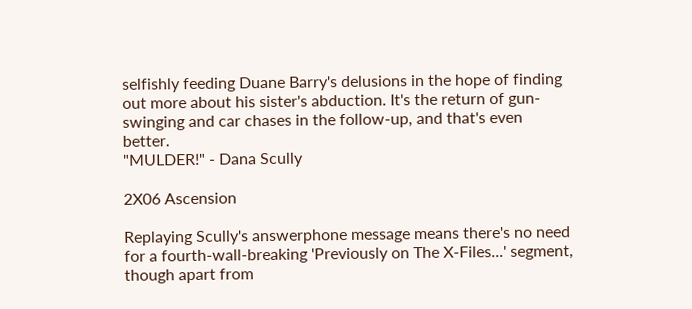selfishly feeding Duane Barry's delusions in the hope of finding out more about his sister's abduction. It's the return of gun-swinging and car chases in the follow-up, and that's even better.
"MULDER!" - Dana Scully

2X06 Ascension

Replaying Scully's answerphone message means there's no need for a fourth-wall-breaking 'Previously on The X-Files...' segment, though apart from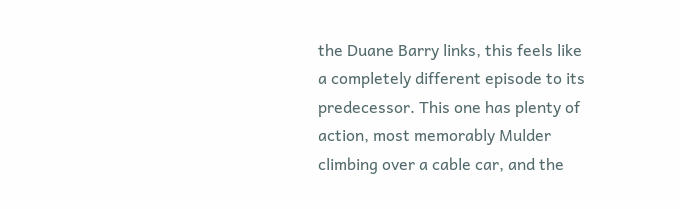the Duane Barry links, this feels like a completely different episode to its predecessor. This one has plenty of action, most memorably Mulder climbing over a cable car, and the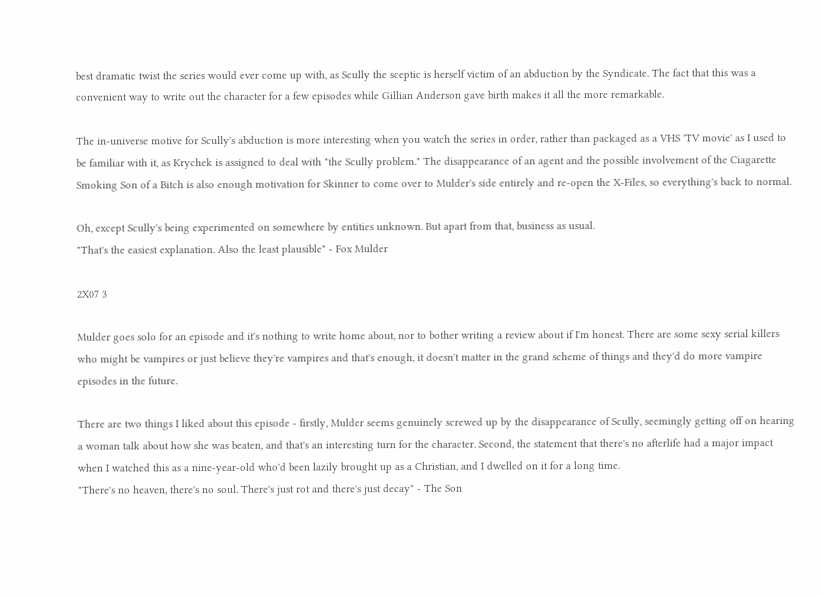best dramatic twist the series would ever come up with, as Scully the sceptic is herself victim of an abduction by the Syndicate. The fact that this was a convenient way to write out the character for a few episodes while Gillian Anderson gave birth makes it all the more remarkable.

The in-universe motive for Scully's abduction is more interesting when you watch the series in order, rather than packaged as a VHS 'TV movie' as I used to be familiar with it, as Krychek is assigned to deal with "the Scully problem." The disappearance of an agent and the possible involvement of the Ciagarette Smoking Son of a Bitch is also enough motivation for Skinner to come over to Mulder's side entirely and re-open the X-Files, so everything's back to normal.

Oh, except Scully's being experimented on somewhere by entities unknown. But apart from that, business as usual.
"That's the easiest explanation. Also the least plausible" - Fox Mulder

2X07 3

Mulder goes solo for an episode and it's nothing to write home about, nor to bother writing a review about if I'm honest. There are some sexy serial killers who might be vampires or just believe they're vampires and that's enough, it doesn't matter in the grand scheme of things and they'd do more vampire episodes in the future.

There are two things I liked about this episode - firstly, Mulder seems genuinely screwed up by the disappearance of Scully, seemingly getting off on hearing a woman talk about how she was beaten, and that's an interesting turn for the character. Second, the statement that there's no afterlife had a major impact when I watched this as a nine-year-old who'd been lazily brought up as a Christian, and I dwelled on it for a long time.
"There's no heaven, there's no soul. There's just rot and there's just decay" - The Son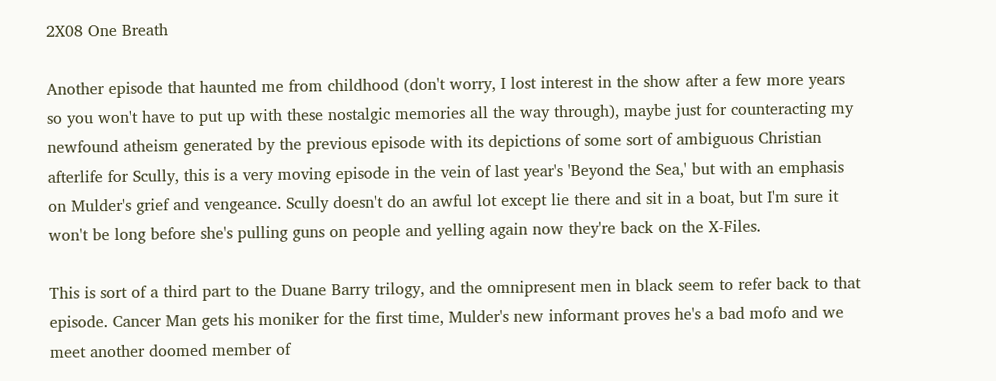2X08 One Breath

Another episode that haunted me from childhood (don't worry, I lost interest in the show after a few more years so you won't have to put up with these nostalgic memories all the way through), maybe just for counteracting my newfound atheism generated by the previous episode with its depictions of some sort of ambiguous Christian afterlife for Scully, this is a very moving episode in the vein of last year's 'Beyond the Sea,' but with an emphasis on Mulder's grief and vengeance. Scully doesn't do an awful lot except lie there and sit in a boat, but I'm sure it won't be long before she's pulling guns on people and yelling again now they're back on the X-Files.

This is sort of a third part to the Duane Barry trilogy, and the omnipresent men in black seem to refer back to that episode. Cancer Man gets his moniker for the first time, Mulder's new informant proves he's a bad mofo and we meet another doomed member of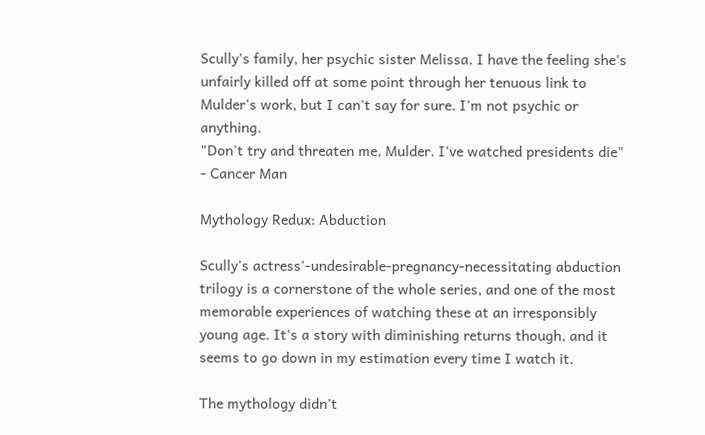Scully's family, her psychic sister Melissa. I have the feeling she's unfairly killed off at some point through her tenuous link to Mulder's work, but I can't say for sure. I'm not psychic or anything.
"Don't try and threaten me, Mulder. I've watched presidents die" - Cancer Man

Mythology Redux: Abduction

Scully's actress'-undesirable-pregnancy-necessitating abduction trilogy is a cornerstone of the whole series, and one of the most memorable experiences of watching these at an irresponsibly young age. It's a story with diminishing returns though, and it seems to go down in my estimation every time I watch it.

The mythology didn't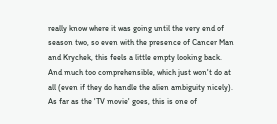really know where it was going until the very end of season two, so even with the presence of Cancer Man and Krychek, this feels a little empty looking back. And much too comprehensible, which just won't do at all (even if they do handle the alien ambiguity nicely). As far as the 'TV movie' goes, this is one of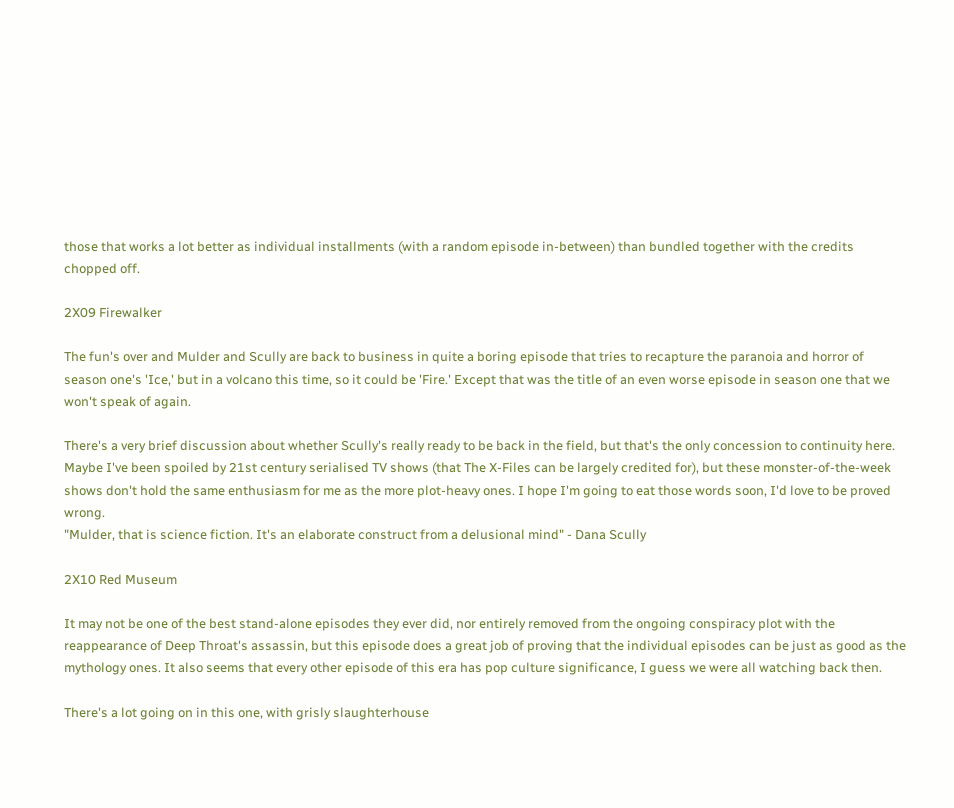those that works a lot better as individual installments (with a random episode in-between) than bundled together with the credits chopped off.

2X09 Firewalker

The fun's over and Mulder and Scully are back to business in quite a boring episode that tries to recapture the paranoia and horror of season one's 'Ice,' but in a volcano this time, so it could be 'Fire.' Except that was the title of an even worse episode in season one that we won't speak of again.

There's a very brief discussion about whether Scully's really ready to be back in the field, but that's the only concession to continuity here. Maybe I've been spoiled by 21st century serialised TV shows (that The X-Files can be largely credited for), but these monster-of-the-week shows don't hold the same enthusiasm for me as the more plot-heavy ones. I hope I'm going to eat those words soon, I'd love to be proved wrong.
"Mulder, that is science fiction. It's an elaborate construct from a delusional mind" - Dana Scully

2X10 Red Museum

It may not be one of the best stand-alone episodes they ever did, nor entirely removed from the ongoing conspiracy plot with the reappearance of Deep Throat's assassin, but this episode does a great job of proving that the individual episodes can be just as good as the mythology ones. It also seems that every other episode of this era has pop culture significance, I guess we were all watching back then.

There's a lot going on in this one, with grisly slaughterhouse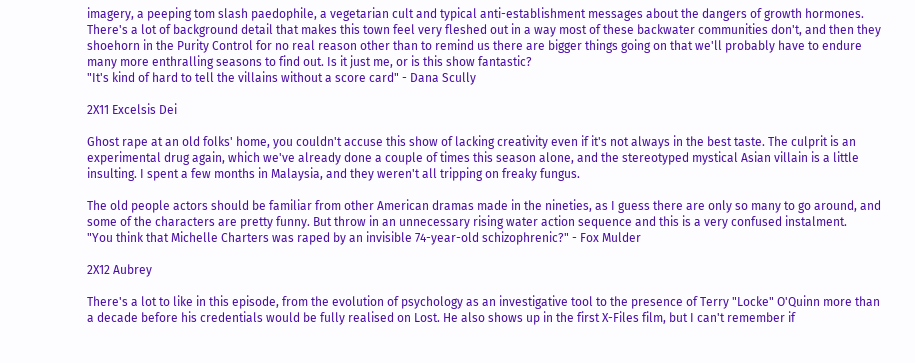imagery, a peeping tom slash paedophile, a vegetarian cult and typical anti-establishment messages about the dangers of growth hormones. There's a lot of background detail that makes this town feel very fleshed out in a way most of these backwater communities don't, and then they shoehorn in the Purity Control for no real reason other than to remind us there are bigger things going on that we'll probably have to endure many more enthralling seasons to find out. Is it just me, or is this show fantastic?
"It's kind of hard to tell the villains without a score card" - Dana Scully

2X11 Excelsis Dei

Ghost rape at an old folks' home, you couldn't accuse this show of lacking creativity even if it's not always in the best taste. The culprit is an experimental drug again, which we've already done a couple of times this season alone, and the stereotyped mystical Asian villain is a little insulting. I spent a few months in Malaysia, and they weren't all tripping on freaky fungus.

The old people actors should be familiar from other American dramas made in the nineties, as I guess there are only so many to go around, and some of the characters are pretty funny. But throw in an unnecessary rising water action sequence and this is a very confused instalment.
"You think that Michelle Charters was raped by an invisible 74-year-old schizophrenic?" - Fox Mulder

2X12 Aubrey

There's a lot to like in this episode, from the evolution of psychology as an investigative tool to the presence of Terry "Locke" O'Quinn more than a decade before his credentials would be fully realised on Lost. He also shows up in the first X-Files film, but I can't remember if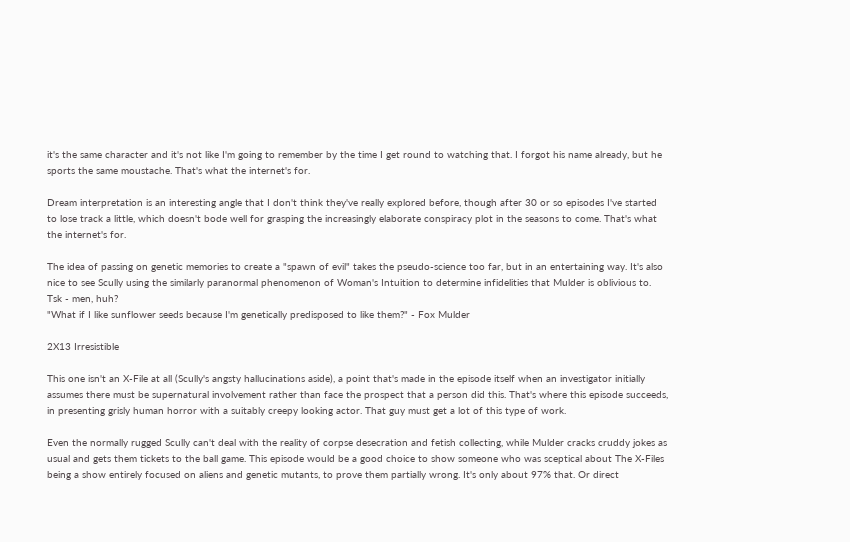it's the same character and it's not like I'm going to remember by the time I get round to watching that. I forgot his name already, but he sports the same moustache. That's what the internet's for.

Dream interpretation is an interesting angle that I don't think they've really explored before, though after 30 or so episodes I've started to lose track a little, which doesn't bode well for grasping the increasingly elaborate conspiracy plot in the seasons to come. That's what the internet's for.

The idea of passing on genetic memories to create a "spawn of evil" takes the pseudo-science too far, but in an entertaining way. It's also nice to see Scully using the similarly paranormal phenomenon of Woman's Intuition to determine infidelities that Mulder is oblivious to. Tsk - men, huh?
"What if I like sunflower seeds because I'm genetically predisposed to like them?" - Fox Mulder

2X13 Irresistible

This one isn't an X-File at all (Scully's angsty hallucinations aside), a point that's made in the episode itself when an investigator initially assumes there must be supernatural involvement rather than face the prospect that a person did this. That's where this episode succeeds, in presenting grisly human horror with a suitably creepy looking actor. That guy must get a lot of this type of work.

Even the normally rugged Scully can't deal with the reality of corpse desecration and fetish collecting, while Mulder cracks cruddy jokes as usual and gets them tickets to the ball game. This episode would be a good choice to show someone who was sceptical about The X-Files being a show entirely focused on aliens and genetic mutants, to prove them partially wrong. It's only about 97% that. Or direct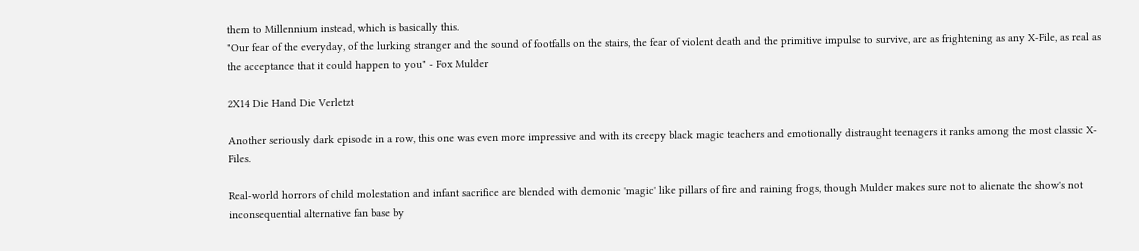them to Millennium instead, which is basically this.
"Our fear of the everyday, of the lurking stranger and the sound of footfalls on the stairs, the fear of violent death and the primitive impulse to survive, are as frightening as any X-File, as real as the acceptance that it could happen to you" - Fox Mulder

2X14 Die Hand Die Verletzt

Another seriously dark episode in a row, this one was even more impressive and with its creepy black magic teachers and emotionally distraught teenagers it ranks among the most classic X-Files.

Real-world horrors of child molestation and infant sacrifice are blended with demonic 'magic' like pillars of fire and raining frogs, though Mulder makes sure not to alienate the show's not inconsequential alternative fan base by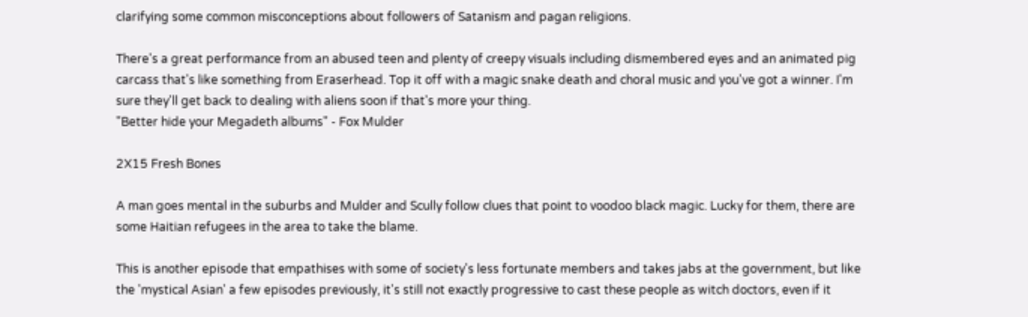clarifying some common misconceptions about followers of Satanism and pagan religions.

There's a great performance from an abused teen and plenty of creepy visuals including dismembered eyes and an animated pig carcass that's like something from Eraserhead. Top it off with a magic snake death and choral music and you've got a winner. I'm sure they'll get back to dealing with aliens soon if that's more your thing.
"Better hide your Megadeth albums" - Fox Mulder

2X15 Fresh Bones

A man goes mental in the suburbs and Mulder and Scully follow clues that point to voodoo black magic. Lucky for them, there are some Haitian refugees in the area to take the blame.

This is another episode that empathises with some of society's less fortunate members and takes jabs at the government, but like the 'mystical Asian' a few episodes previously, it's still not exactly progressive to cast these people as witch doctors, even if it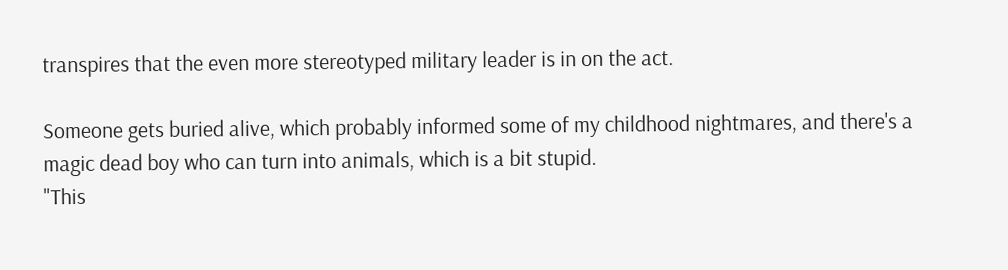transpires that the even more stereotyped military leader is in on the act.

Someone gets buried alive, which probably informed some of my childhood nightmares, and there's a magic dead boy who can turn into animals, which is a bit stupid.
"This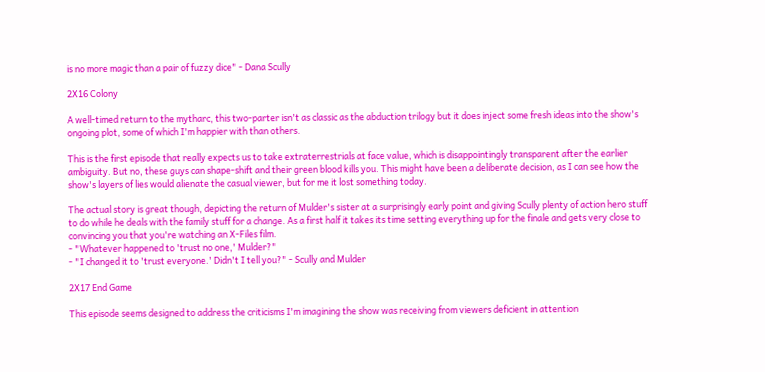is no more magic than a pair of fuzzy dice" - Dana Scully

2X16 Colony

A well-timed return to the mytharc, this two-parter isn't as classic as the abduction trilogy but it does inject some fresh ideas into the show's ongoing plot, some of which I'm happier with than others.

This is the first episode that really expects us to take extraterrestrials at face value, which is disappointingly transparent after the earlier ambiguity. But no, these guys can shape-shift and their green blood kills you. This might have been a deliberate decision, as I can see how the show's layers of lies would alienate the casual viewer, but for me it lost something today.

The actual story is great though, depicting the return of Mulder's sister at a surprisingly early point and giving Scully plenty of action hero stuff to do while he deals with the family stuff for a change. As a first half it takes its time setting everything up for the finale and gets very close to convincing you that you're watching an X-Files film.
- "Whatever happened to 'trust no one,' Mulder?"
- "I changed it to 'trust everyone.' Didn't I tell you?" - Scully and Mulder

2X17 End Game

This episode seems designed to address the criticisms I'm imagining the show was receiving from viewers deficient in attention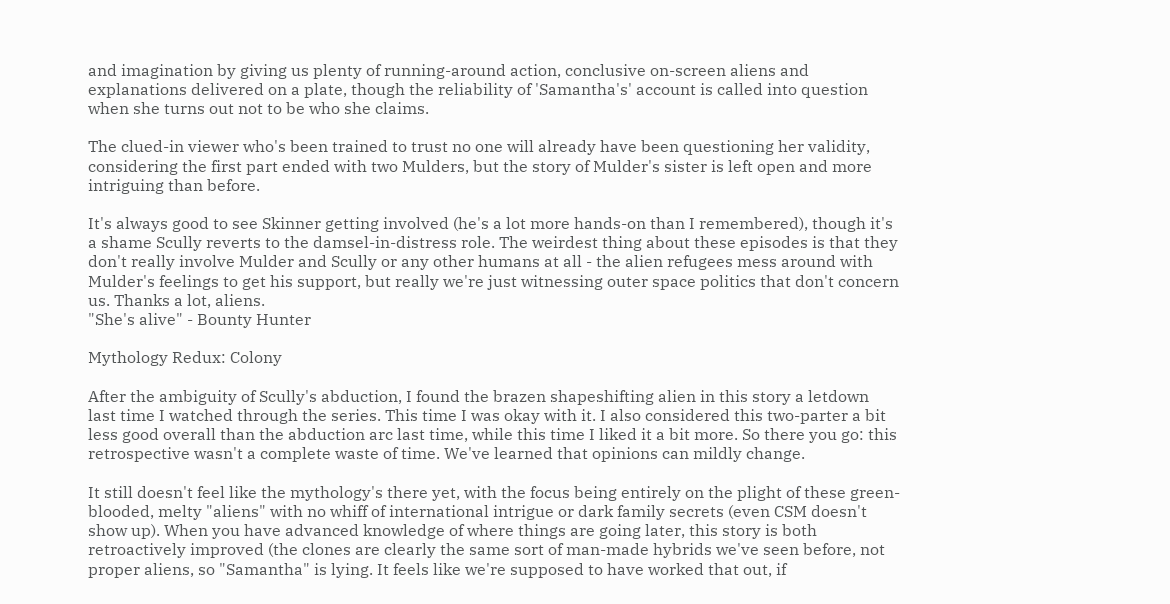and imagination by giving us plenty of running-around action, conclusive on-screen aliens and explanations delivered on a plate, though the reliability of 'Samantha's' account is called into question when she turns out not to be who she claims.

The clued-in viewer who's been trained to trust no one will already have been questioning her validity, considering the first part ended with two Mulders, but the story of Mulder's sister is left open and more intriguing than before.

It's always good to see Skinner getting involved (he's a lot more hands-on than I remembered), though it's a shame Scully reverts to the damsel-in-distress role. The weirdest thing about these episodes is that they don't really involve Mulder and Scully or any other humans at all - the alien refugees mess around with Mulder's feelings to get his support, but really we're just witnessing outer space politics that don't concern us. Thanks a lot, aliens.
"She's alive" - Bounty Hunter

Mythology Redux: Colony

After the ambiguity of Scully's abduction, I found the brazen shapeshifting alien in this story a letdown last time I watched through the series. This time I was okay with it. I also considered this two-parter a bit less good overall than the abduction arc last time, while this time I liked it a bit more. So there you go: this retrospective wasn't a complete waste of time. We've learned that opinions can mildly change.

It still doesn't feel like the mythology's there yet, with the focus being entirely on the plight of these green-blooded, melty "aliens" with no whiff of international intrigue or dark family secrets (even CSM doesn't show up). When you have advanced knowledge of where things are going later, this story is both retroactively improved (the clones are clearly the same sort of man-made hybrids we've seen before, not proper aliens, so "Samantha" is lying. It feels like we're supposed to have worked that out, if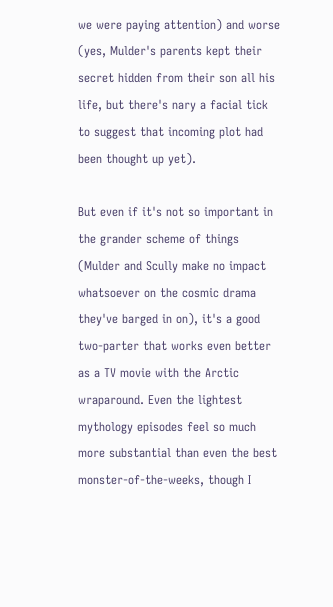we were paying attention) and worse (yes, Mulder's parents kept their secret hidden from their son all his life, but there's nary a facial tick to suggest that incoming plot had been thought up yet).

But even if it's not so important in the grander scheme of things (Mulder and Scully make no impact whatsoever on the cosmic drama they've barged in on), it's a good two-parter that works even better as a TV movie with the Arctic wraparound. Even the lightest mythology episodes feel so much more substantial than even the best monster-of-the-weeks, though I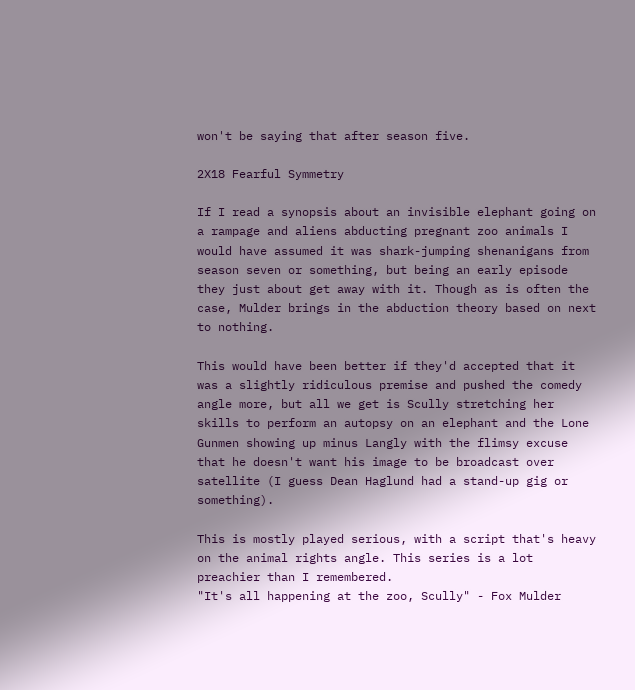won't be saying that after season five.

2X18 Fearful Symmetry

If I read a synopsis about an invisible elephant going on a rampage and aliens abducting pregnant zoo animals I would have assumed it was shark-jumping shenanigans from season seven or something, but being an early episode they just about get away with it. Though as is often the case, Mulder brings in the abduction theory based on next to nothing.

This would have been better if they'd accepted that it was a slightly ridiculous premise and pushed the comedy angle more, but all we get is Scully stretching her skills to perform an autopsy on an elephant and the Lone Gunmen showing up minus Langly with the flimsy excuse that he doesn't want his image to be broadcast over satellite (I guess Dean Haglund had a stand-up gig or something).

This is mostly played serious, with a script that's heavy on the animal rights angle. This series is a lot preachier than I remembered.
"It's all happening at the zoo, Scully" - Fox Mulder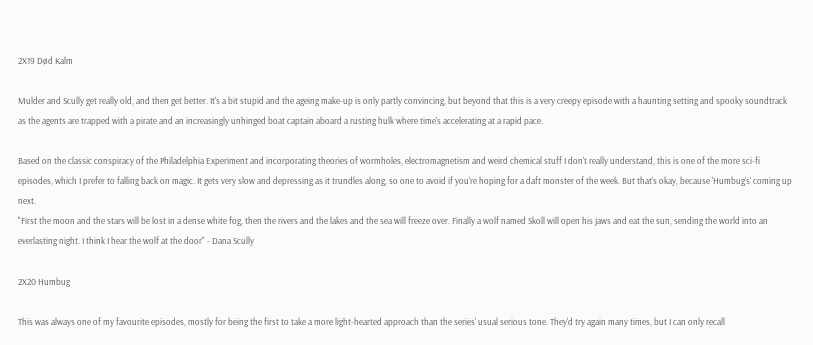2X19 Død Kalm

Mulder and Scully get really old, and then get better. It's a bit stupid and the ageing make-up is only partly convincing, but beyond that this is a very creepy episode with a haunting setting and spooky soundtrack as the agents are trapped with a pirate and an increasingly unhinged boat captain aboard a rusting hulk where time's accelerating at a rapid pace.

Based on the classic conspiracy of the Philadelphia Experiment and incorporating theories of wormholes, electromagnetism and weird chemical stuff I don't really understand, this is one of the more sci-fi episodes, which I prefer to falling back on magic. It gets very slow and depressing as it trundles along, so one to avoid if you're hoping for a daft monster of the week. But that's okay, because 'Humbug's' coming up next.
"First the moon and the stars will be lost in a dense white fog, then the rivers and the lakes and the sea will freeze over. Finally a wolf named Skoll will open his jaws and eat the sun, sending the world into an everlasting night. I think I hear the wolf at the door" - Dana Scully

2X20 Humbug

This was always one of my favourite episodes, mostly for being the first to take a more light-hearted approach than the series' usual serious tone. They'd try again many times, but I can only recall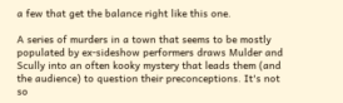a few that get the balance right like this one.

A series of murders in a town that seems to be mostly populated by ex-sideshow performers draws Mulder and Scully into an often kooky mystery that leads them (and the audience) to question their preconceptions. It's not so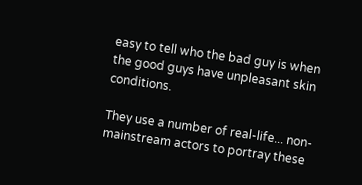easy to tell who the bad guy is when the good guys have unpleasant skin conditions.

They use a number of real-life... non-mainstream actors to portray these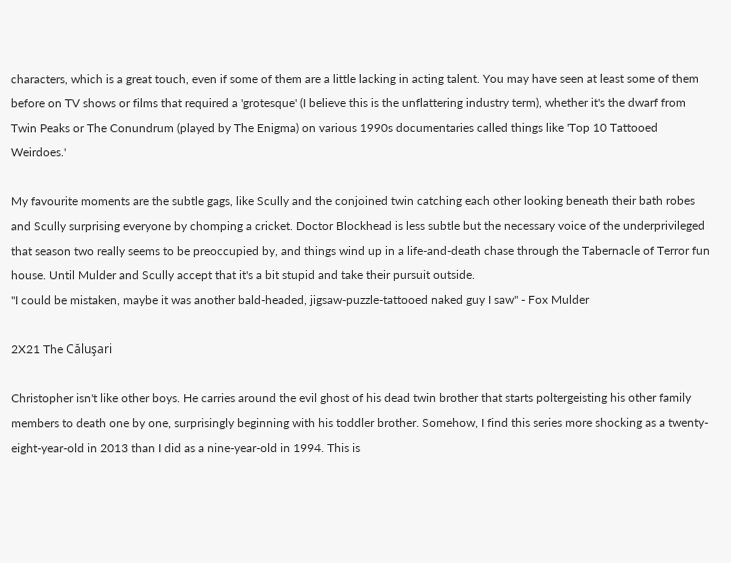characters, which is a great touch, even if some of them are a little lacking in acting talent. You may have seen at least some of them before on TV shows or films that required a 'grotesque' (I believe this is the unflattering industry term), whether it's the dwarf from Twin Peaks or The Conundrum (played by The Enigma) on various 1990s documentaries called things like 'Top 10 Tattooed Weirdoes.'

My favourite moments are the subtle gags, like Scully and the conjoined twin catching each other looking beneath their bath robes and Scully surprising everyone by chomping a cricket. Doctor Blockhead is less subtle but the necessary voice of the underprivileged that season two really seems to be preoccupied by, and things wind up in a life-and-death chase through the Tabernacle of Terror fun house. Until Mulder and Scully accept that it's a bit stupid and take their pursuit outside.
"I could be mistaken, maybe it was another bald-headed, jigsaw-puzzle-tattooed naked guy I saw" - Fox Mulder

2X21 The Căluşari

Christopher isn't like other boys. He carries around the evil ghost of his dead twin brother that starts poltergeisting his other family members to death one by one, surprisingly beginning with his toddler brother. Somehow, I find this series more shocking as a twenty-eight-year-old in 2013 than I did as a nine-year-old in 1994. This is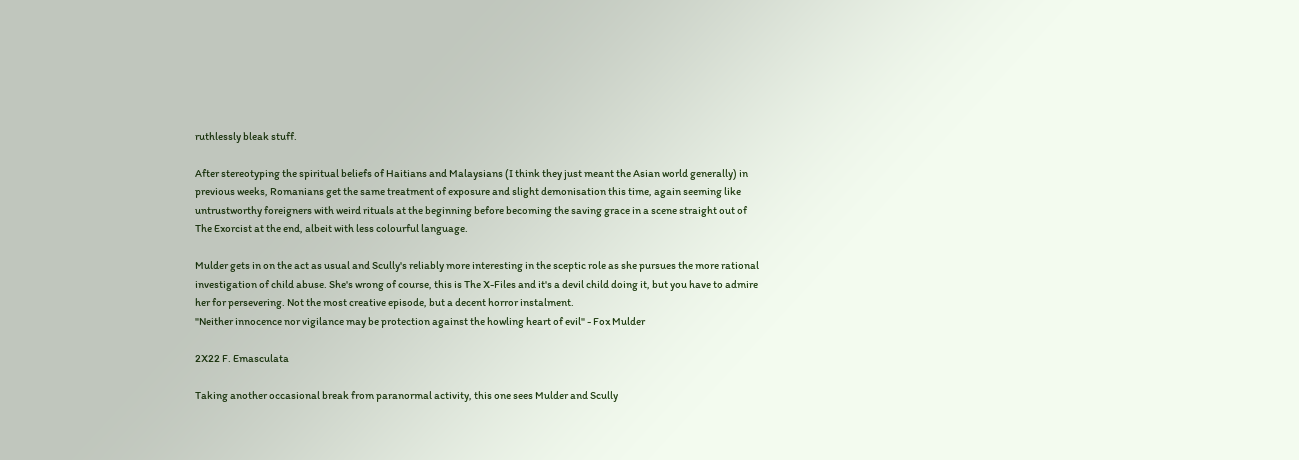ruthlessly bleak stuff.

After stereotyping the spiritual beliefs of Haitians and Malaysians (I think they just meant the Asian world generally) in previous weeks, Romanians get the same treatment of exposure and slight demonisation this time, again seeming like untrustworthy foreigners with weird rituals at the beginning before becoming the saving grace in a scene straight out of The Exorcist at the end, albeit with less colourful language.

Mulder gets in on the act as usual and Scully's reliably more interesting in the sceptic role as she pursues the more rational investigation of child abuse. She's wrong of course, this is The X-Files and it's a devil child doing it, but you have to admire her for persevering. Not the most creative episode, but a decent horror instalment.
"Neither innocence nor vigilance may be protection against the howling heart of evil" - Fox Mulder

2X22 F. Emasculata

Taking another occasional break from paranormal activity, this one sees Mulder and Scully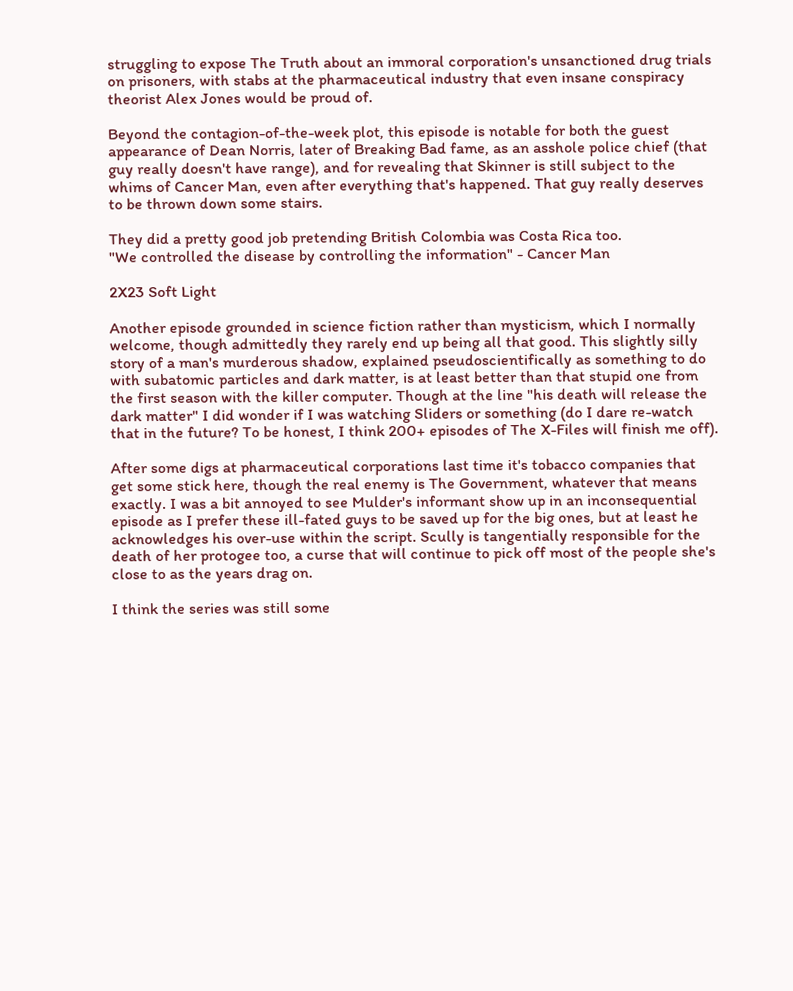struggling to expose The Truth about an immoral corporation's unsanctioned drug trials on prisoners, with stabs at the pharmaceutical industry that even insane conspiracy theorist Alex Jones would be proud of.

Beyond the contagion-of-the-week plot, this episode is notable for both the guest appearance of Dean Norris, later of Breaking Bad fame, as an asshole police chief (that guy really doesn't have range), and for revealing that Skinner is still subject to the whims of Cancer Man, even after everything that's happened. That guy really deserves to be thrown down some stairs.

They did a pretty good job pretending British Colombia was Costa Rica too.
"We controlled the disease by controlling the information" - Cancer Man

2X23 Soft Light

Another episode grounded in science fiction rather than mysticism, which I normally welcome, though admittedly they rarely end up being all that good. This slightly silly story of a man's murderous shadow, explained pseudoscientifically as something to do with subatomic particles and dark matter, is at least better than that stupid one from the first season with the killer computer. Though at the line "his death will release the dark matter" I did wonder if I was watching Sliders or something (do I dare re-watch that in the future? To be honest, I think 200+ episodes of The X-Files will finish me off).

After some digs at pharmaceutical corporations last time it's tobacco companies that get some stick here, though the real enemy is The Government, whatever that means exactly. I was a bit annoyed to see Mulder's informant show up in an inconsequential episode as I prefer these ill-fated guys to be saved up for the big ones, but at least he acknowledges his over-use within the script. Scully is tangentially responsible for the death of her protogee too, a curse that will continue to pick off most of the people she's close to as the years drag on.

I think the series was still some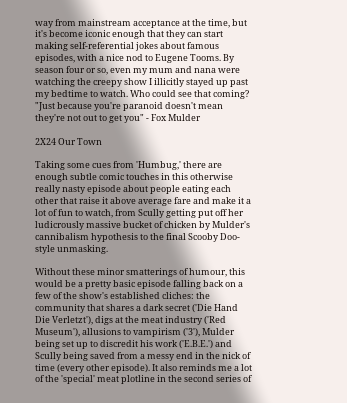way from mainstream acceptance at the time, but it's become iconic enough that they can start making self-referential jokes about famous episodes, with a nice nod to Eugene Tooms. By season four or so, even my mum and nana were watching the creepy show I illicitly stayed up past my bedtime to watch. Who could see that coming?
"Just because you're paranoid doesn't mean they're not out to get you" - Fox Mulder

2X24 Our Town

Taking some cues from 'Humbug,' there are enough subtle comic touches in this otherwise really nasty episode about people eating each other that raise it above average fare and make it a lot of fun to watch, from Scully getting put off her ludicrously massive bucket of chicken by Mulder's cannibalism hypothesis to the final Scooby Doo-style unmasking.

Without these minor smatterings of humour, this would be a pretty basic episode falling back on a few of the show's established cliches: the community that shares a dark secret ('Die Hand Die Verletzt'), digs at the meat industry ('Red Museum'), allusions to vampirism ('3'), Mulder being set up to discredit his work ('E.B.E.') and Scully being saved from a messy end in the nick of time (every other episode). It also reminds me a lot of the 'special' meat plotline in the second series of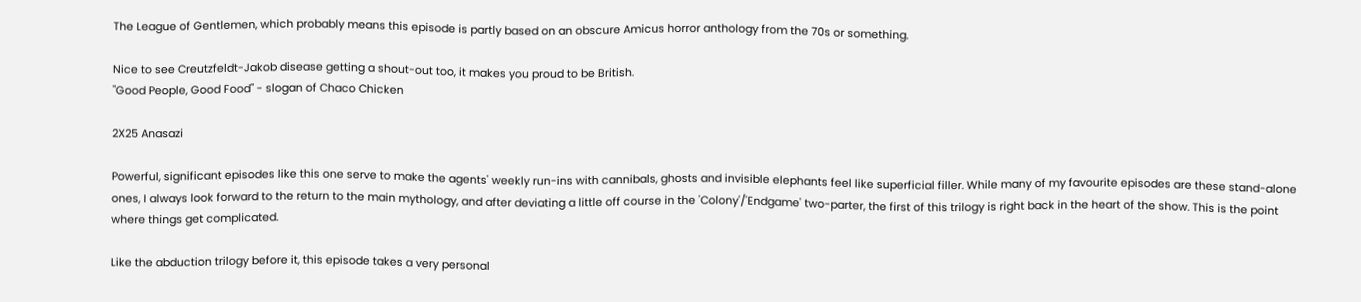The League of Gentlemen, which probably means this episode is partly based on an obscure Amicus horror anthology from the 70s or something.

Nice to see Creutzfeldt-Jakob disease getting a shout-out too, it makes you proud to be British.
"Good People, Good Food" - slogan of Chaco Chicken

2X25 Anasazi

Powerful, significant episodes like this one serve to make the agents' weekly run-ins with cannibals, ghosts and invisible elephants feel like superficial filler. While many of my favourite episodes are these stand-alone ones, I always look forward to the return to the main mythology, and after deviating a little off course in the 'Colony'/'Endgame' two-parter, the first of this trilogy is right back in the heart of the show. This is the point where things get complicated.

Like the abduction trilogy before it, this episode takes a very personal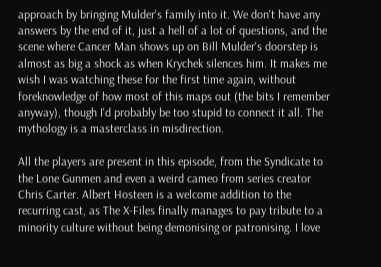approach by bringing Mulder's family into it. We don't have any answers by the end of it, just a hell of a lot of questions, and the scene where Cancer Man shows up on Bill Mulder's doorstep is almost as big a shock as when Krychek silences him. It makes me wish I was watching these for the first time again, without foreknowledge of how most of this maps out (the bits I remember anyway), though I'd probably be too stupid to connect it all. The mythology is a masterclass in misdirection.

All the players are present in this episode, from the Syndicate to the Lone Gunmen and even a weird cameo from series creator Chris Carter. Albert Hosteen is a welcome addition to the recurring cast, as The X-Files finally manages to pay tribute to a minority culture without being demonising or patronising. I love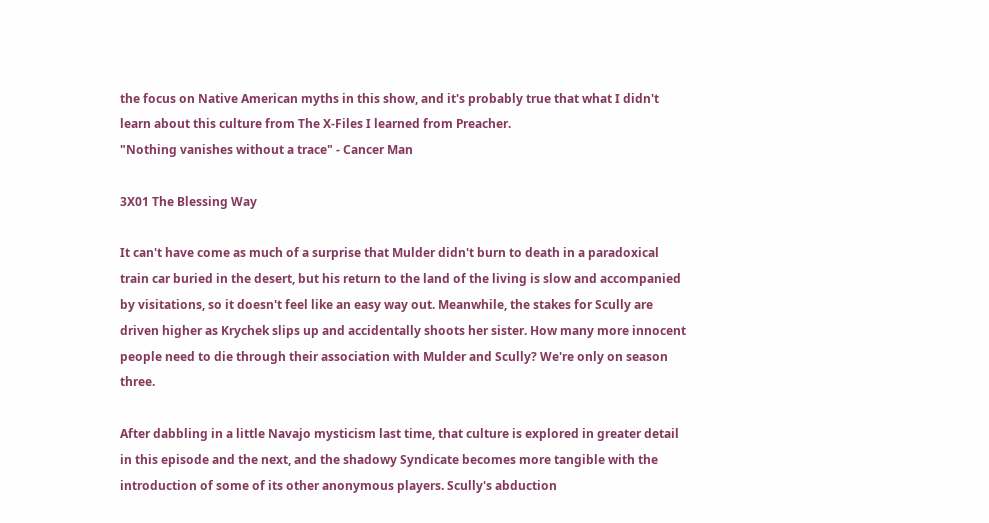the focus on Native American myths in this show, and it's probably true that what I didn't learn about this culture from The X-Files I learned from Preacher.
"Nothing vanishes without a trace" - Cancer Man

3X01 The Blessing Way

It can't have come as much of a surprise that Mulder didn't burn to death in a paradoxical train car buried in the desert, but his return to the land of the living is slow and accompanied by visitations, so it doesn't feel like an easy way out. Meanwhile, the stakes for Scully are driven higher as Krychek slips up and accidentally shoots her sister. How many more innocent people need to die through their association with Mulder and Scully? We're only on season three.

After dabbling in a little Navajo mysticism last time, that culture is explored in greater detail in this episode and the next, and the shadowy Syndicate becomes more tangible with the introduction of some of its other anonymous players. Scully's abduction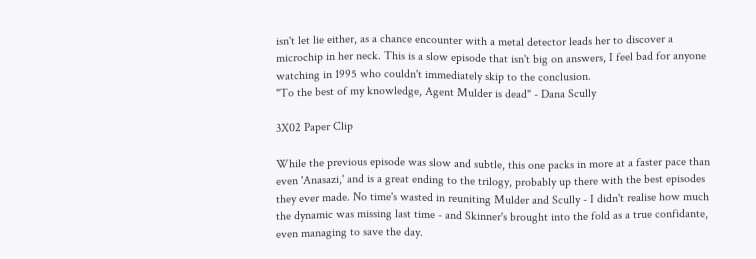isn't let lie either, as a chance encounter with a metal detector leads her to discover a microchip in her neck. This is a slow episode that isn't big on answers, I feel bad for anyone watching in 1995 who couldn't immediately skip to the conclusion.
"To the best of my knowledge, Agent Mulder is dead" - Dana Scully

3X02 Paper Clip

While the previous episode was slow and subtle, this one packs in more at a faster pace than even 'Anasazi,' and is a great ending to the trilogy, probably up there with the best episodes they ever made. No time's wasted in reuniting Mulder and Scully - I didn't realise how much the dynamic was missing last time - and Skinner's brought into the fold as a true confidante, even managing to save the day.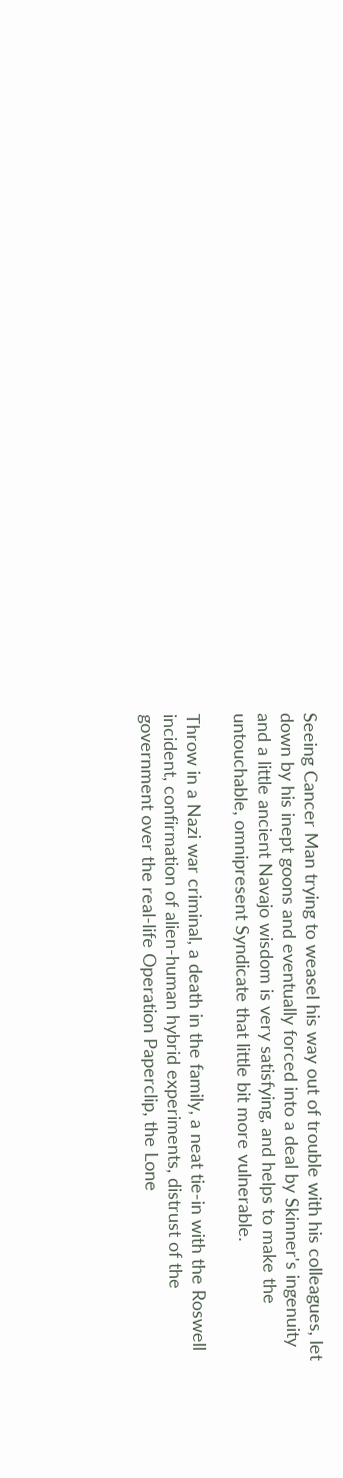Seeing Cancer Man trying to weasel his way out of trouble with his colleagues, let down by his inept goons and eventually forced into a deal by Skinner's ingenuity and a little ancient Navajo wisdom is very satisfying, and helps to make the untouchable, omnipresent Syndicate that little bit more vulnerable.

Throw in a Nazi war criminal, a death in the family, a neat tie-in with the Roswell incident, confirmation of alien-human hybrid experiments, distrust of the government over the real-life Operation Paperclip, the Lone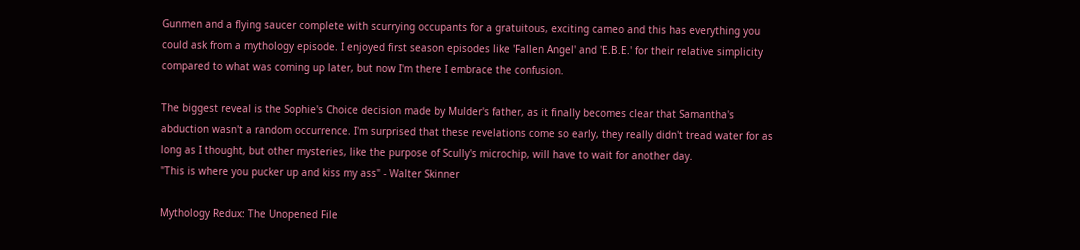Gunmen and a flying saucer complete with scurrying occupants for a gratuitous, exciting cameo and this has everything you could ask from a mythology episode. I enjoyed first season episodes like 'Fallen Angel' and 'E.B.E.' for their relative simplicity compared to what was coming up later, but now I'm there I embrace the confusion.

The biggest reveal is the Sophie's Choice decision made by Mulder's father, as it finally becomes clear that Samantha's abduction wasn't a random occurrence. I'm surprised that these revelations come so early, they really didn't tread water for as long as I thought, but other mysteries, like the purpose of Scully's microchip, will have to wait for another day.
"This is where you pucker up and kiss my ass" - Walter Skinner

Mythology Redux: The Unopened File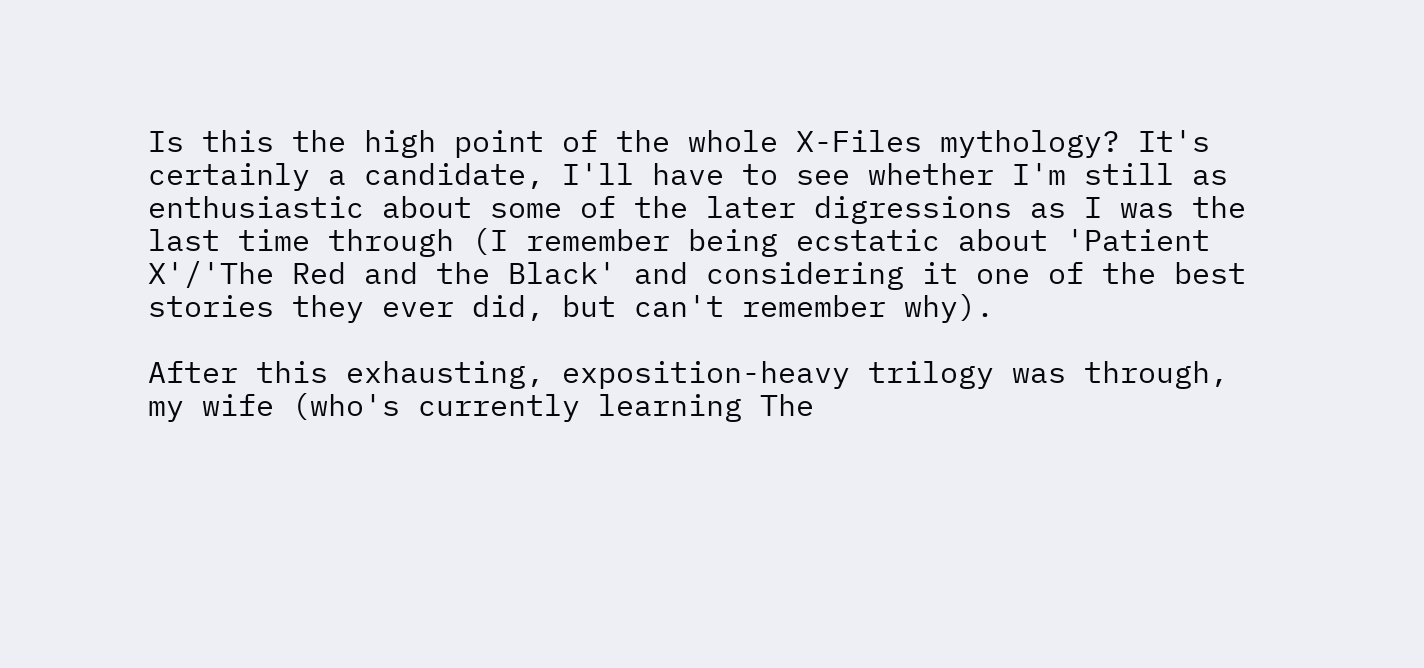Is this the high point of the whole X-Files mythology? It's certainly a candidate, I'll have to see whether I'm still as enthusiastic about some of the later digressions as I was the last time through (I remember being ecstatic about 'Patient X'/'The Red and the Black' and considering it one of the best stories they ever did, but can't remember why).

After this exhausting, exposition-heavy trilogy was through, my wife (who's currently learning The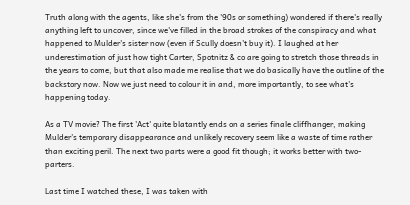Truth along with the agents, like she's from the '90s or something) wondered if there's really anything left to uncover, since we've filled in the broad strokes of the conspiracy and what happened to Mulder's sister now (even if Scully doesn't buy it). I laughed at her underestimation of just how tight Carter, Spotnitz & co are going to stretch those threads in the years to come, but that also made me realise that we do basically have the outline of the backstory now. Now we just need to colour it in and, more importantly, to see what's happening today.

As a TV movie? The first 'Act' quite blatantly ends on a series finale cliffhanger, making Mulder's temporary disappearance and unlikely recovery seem like a waste of time rather than exciting peril. The next two parts were a good fit though; it works better with two-parters.

Last time I watched these, I was taken with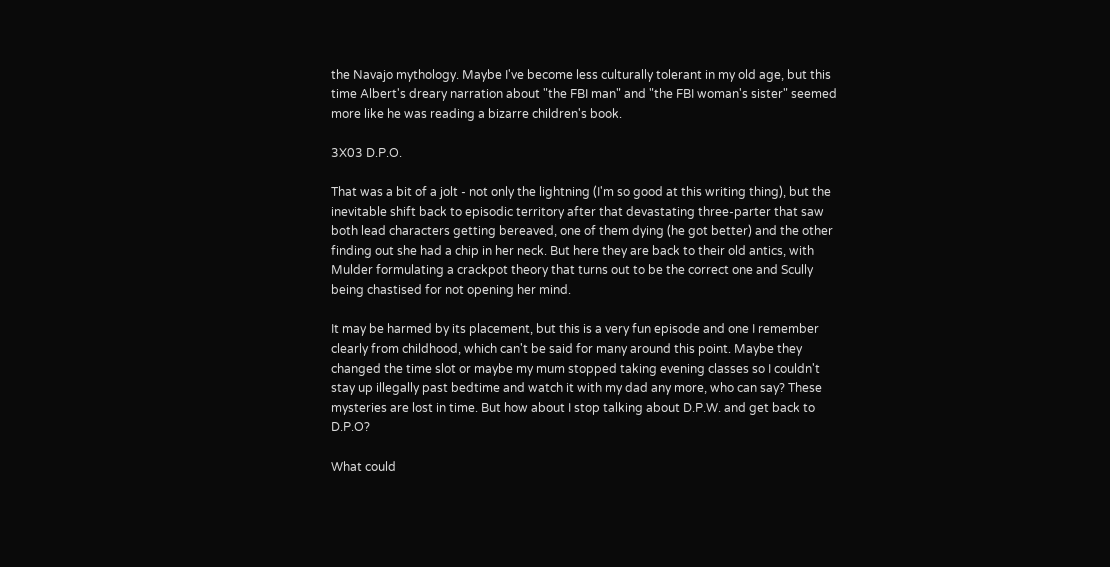the Navajo mythology. Maybe I've become less culturally tolerant in my old age, but this time Albert's dreary narration about "the FBI man" and "the FBI woman's sister" seemed more like he was reading a bizarre children's book.

3X03 D.P.O.

That was a bit of a jolt - not only the lightning (I'm so good at this writing thing), but the inevitable shift back to episodic territory after that devastating three-parter that saw both lead characters getting bereaved, one of them dying (he got better) and the other finding out she had a chip in her neck. But here they are back to their old antics, with Mulder formulating a crackpot theory that turns out to be the correct one and Scully being chastised for not opening her mind.

It may be harmed by its placement, but this is a very fun episode and one I remember clearly from childhood, which can't be said for many around this point. Maybe they changed the time slot or maybe my mum stopped taking evening classes so I couldn't stay up illegally past bedtime and watch it with my dad any more, who can say? These mysteries are lost in time. But how about I stop talking about D.P.W. and get back to D.P.O?

What could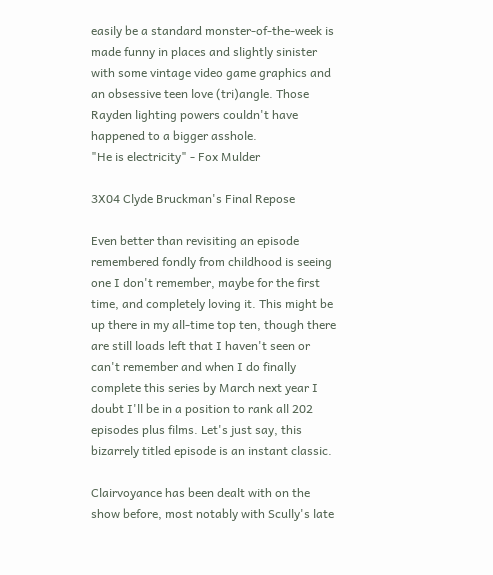easily be a standard monster-of-the-week is made funny in places and slightly sinister with some vintage video game graphics and an obsessive teen love (tri)angle. Those Rayden lighting powers couldn't have happened to a bigger asshole.
"He is electricity" - Fox Mulder

3X04 Clyde Bruckman's Final Repose

Even better than revisiting an episode remembered fondly from childhood is seeing one I don't remember, maybe for the first time, and completely loving it. This might be up there in my all-time top ten, though there are still loads left that I haven't seen or can't remember and when I do finally complete this series by March next year I doubt I'll be in a position to rank all 202 episodes plus films. Let's just say, this bizarrely titled episode is an instant classic.

Clairvoyance has been dealt with on the show before, most notably with Scully's late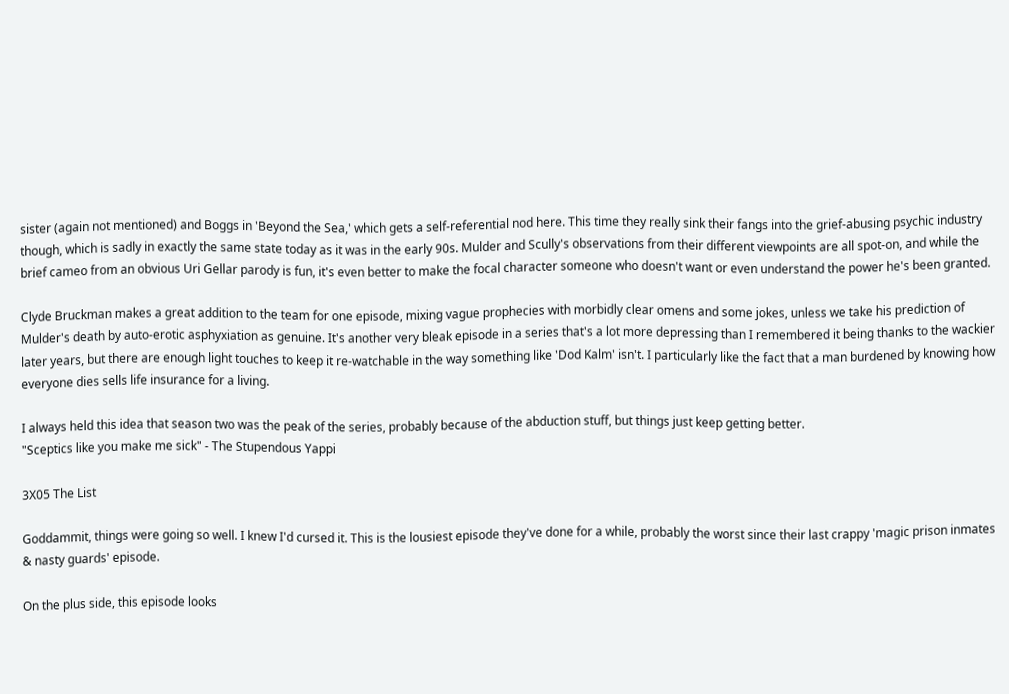sister (again not mentioned) and Boggs in 'Beyond the Sea,' which gets a self-referential nod here. This time they really sink their fangs into the grief-abusing psychic industry though, which is sadly in exactly the same state today as it was in the early 90s. Mulder and Scully's observations from their different viewpoints are all spot-on, and while the brief cameo from an obvious Uri Gellar parody is fun, it's even better to make the focal character someone who doesn't want or even understand the power he's been granted.

Clyde Bruckman makes a great addition to the team for one episode, mixing vague prophecies with morbidly clear omens and some jokes, unless we take his prediction of Mulder's death by auto-erotic asphyxiation as genuine. It's another very bleak episode in a series that's a lot more depressing than I remembered it being thanks to the wackier later years, but there are enough light touches to keep it re-watchable in the way something like 'Dod Kalm' isn't. I particularly like the fact that a man burdened by knowing how everyone dies sells life insurance for a living.

I always held this idea that season two was the peak of the series, probably because of the abduction stuff, but things just keep getting better.
"Sceptics like you make me sick" - The Stupendous Yappi

3X05 The List

Goddammit, things were going so well. I knew I'd cursed it. This is the lousiest episode they've done for a while, probably the worst since their last crappy 'magic prison inmates & nasty guards' episode.

On the plus side, this episode looks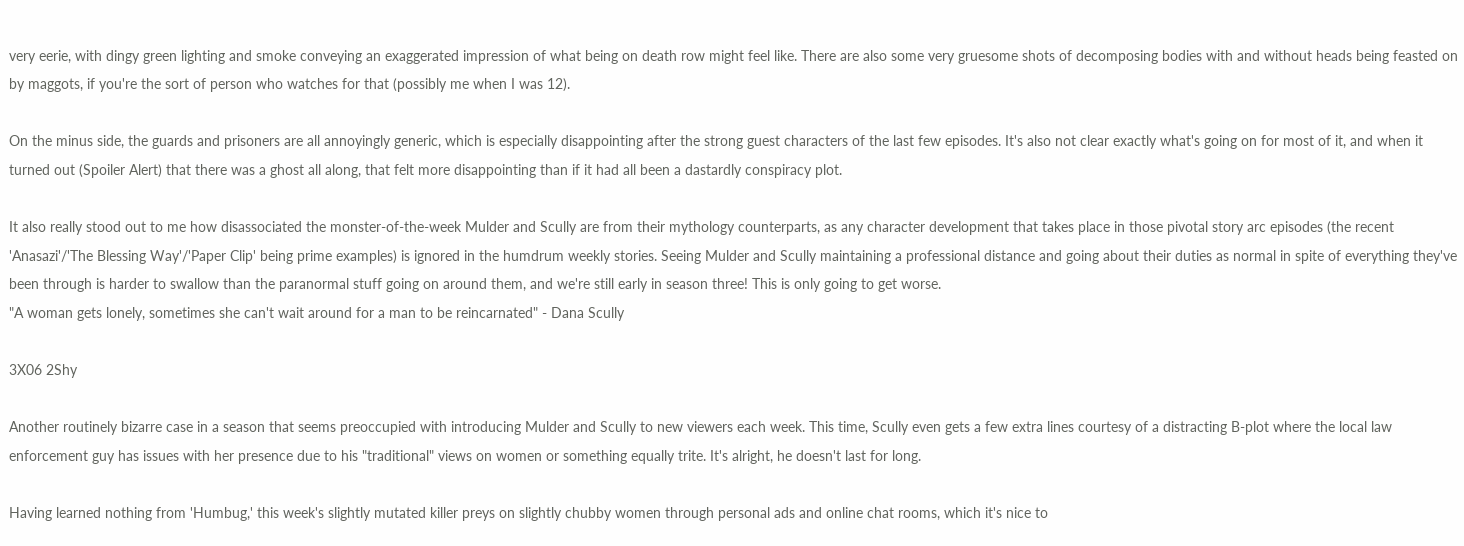very eerie, with dingy green lighting and smoke conveying an exaggerated impression of what being on death row might feel like. There are also some very gruesome shots of decomposing bodies with and without heads being feasted on by maggots, if you're the sort of person who watches for that (possibly me when I was 12).

On the minus side, the guards and prisoners are all annoyingly generic, which is especially disappointing after the strong guest characters of the last few episodes. It's also not clear exactly what's going on for most of it, and when it turned out (Spoiler Alert) that there was a ghost all along, that felt more disappointing than if it had all been a dastardly conspiracy plot.

It also really stood out to me how disassociated the monster-of-the-week Mulder and Scully are from their mythology counterparts, as any character development that takes place in those pivotal story arc episodes (the recent 'Anasazi'/'The Blessing Way'/'Paper Clip' being prime examples) is ignored in the humdrum weekly stories. Seeing Mulder and Scully maintaining a professional distance and going about their duties as normal in spite of everything they've been through is harder to swallow than the paranormal stuff going on around them, and we're still early in season three! This is only going to get worse.
"A woman gets lonely, sometimes she can't wait around for a man to be reincarnated" - Dana Scully

3X06 2Shy

Another routinely bizarre case in a season that seems preoccupied with introducing Mulder and Scully to new viewers each week. This time, Scully even gets a few extra lines courtesy of a distracting B-plot where the local law enforcement guy has issues with her presence due to his "traditional" views on women or something equally trite. It's alright, he doesn't last for long.

Having learned nothing from 'Humbug,' this week's slightly mutated killer preys on slightly chubby women through personal ads and online chat rooms, which it's nice to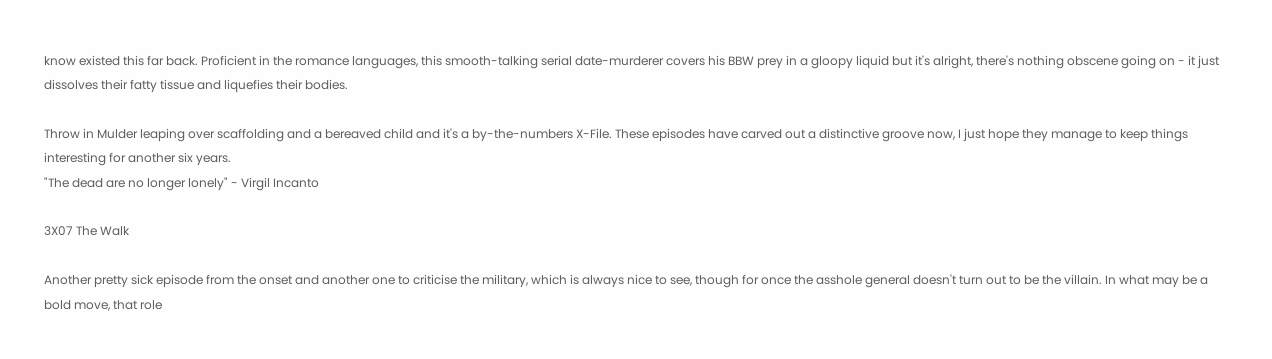know existed this far back. Proficient in the romance languages, this smooth-talking serial date-murderer covers his BBW prey in a gloopy liquid but it's alright, there's nothing obscene going on - it just dissolves their fatty tissue and liquefies their bodies.

Throw in Mulder leaping over scaffolding and a bereaved child and it's a by-the-numbers X-File. These episodes have carved out a distinctive groove now, I just hope they manage to keep things interesting for another six years.
"The dead are no longer lonely" - Virgil Incanto

3X07 The Walk

Another pretty sick episode from the onset and another one to criticise the military, which is always nice to see, though for once the asshole general doesn't turn out to be the villain. In what may be a bold move, that role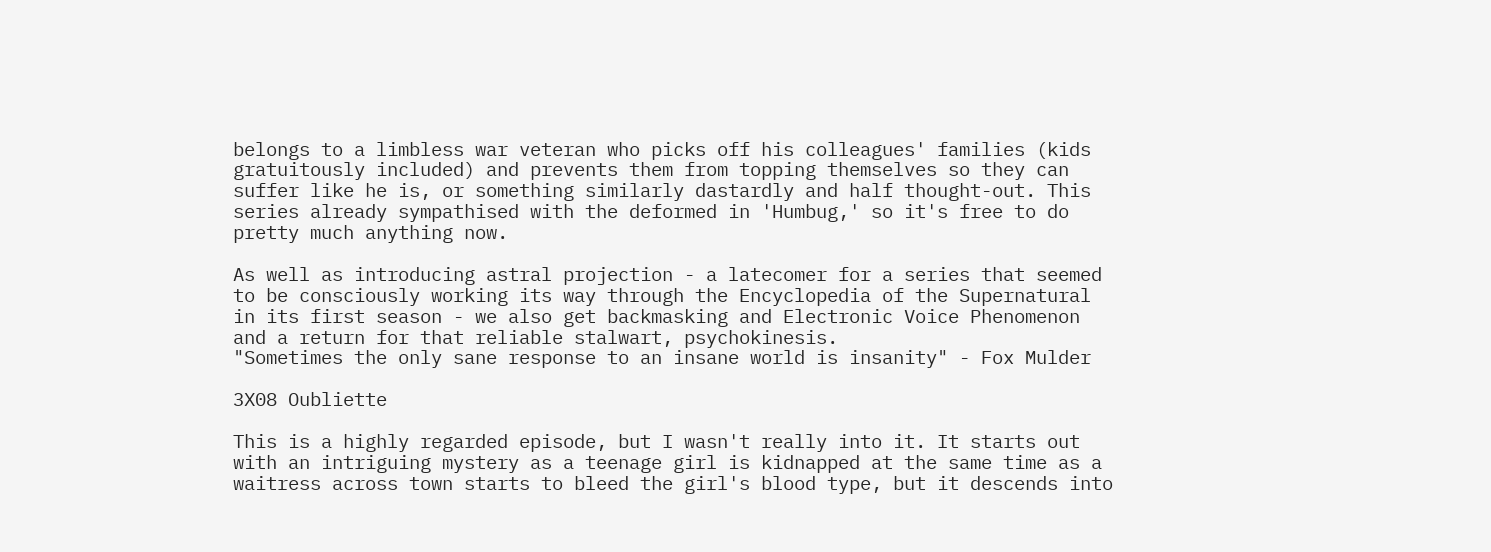belongs to a limbless war veteran who picks off his colleagues' families (kids gratuitously included) and prevents them from topping themselves so they can suffer like he is, or something similarly dastardly and half thought-out. This series already sympathised with the deformed in 'Humbug,' so it's free to do pretty much anything now.

As well as introducing astral projection - a latecomer for a series that seemed to be consciously working its way through the Encyclopedia of the Supernatural in its first season - we also get backmasking and Electronic Voice Phenomenon and a return for that reliable stalwart, psychokinesis.
"Sometimes the only sane response to an insane world is insanity" - Fox Mulder

3X08 Oubliette

This is a highly regarded episode, but I wasn't really into it. It starts out with an intriguing mystery as a teenage girl is kidnapped at the same time as a waitress across town starts to bleed the girl's blood type, but it descends into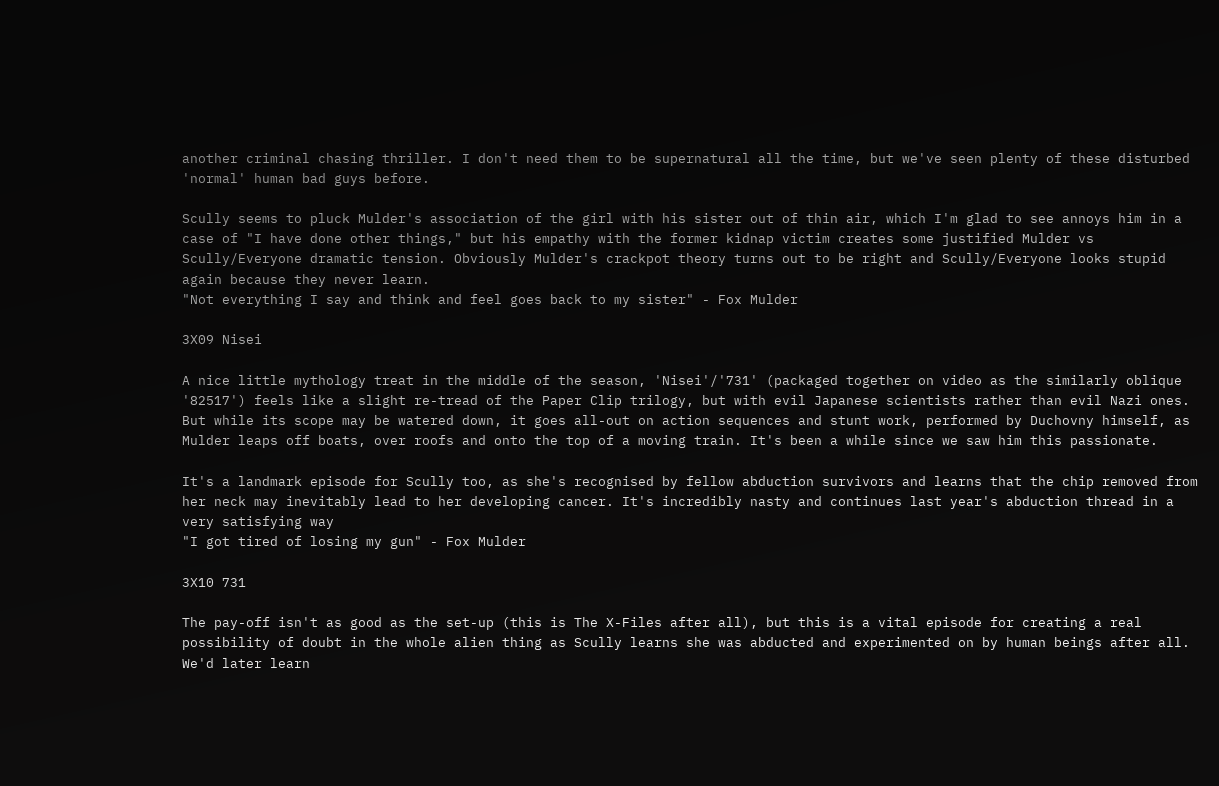another criminal chasing thriller. I don't need them to be supernatural all the time, but we've seen plenty of these disturbed 'normal' human bad guys before.

Scully seems to pluck Mulder's association of the girl with his sister out of thin air, which I'm glad to see annoys him in a case of "I have done other things," but his empathy with the former kidnap victim creates some justified Mulder vs Scully/Everyone dramatic tension. Obviously Mulder's crackpot theory turns out to be right and Scully/Everyone looks stupid again because they never learn.
"Not everything I say and think and feel goes back to my sister" - Fox Mulder

3X09 Nisei

A nice little mythology treat in the middle of the season, 'Nisei'/'731' (packaged together on video as the similarly oblique '82517') feels like a slight re-tread of the Paper Clip trilogy, but with evil Japanese scientists rather than evil Nazi ones. But while its scope may be watered down, it goes all-out on action sequences and stunt work, performed by Duchovny himself, as Mulder leaps off boats, over roofs and onto the top of a moving train. It's been a while since we saw him this passionate.

It's a landmark episode for Scully too, as she's recognised by fellow abduction survivors and learns that the chip removed from her neck may inevitably lead to her developing cancer. It's incredibly nasty and continues last year's abduction thread in a very satisfying way
"I got tired of losing my gun" - Fox Mulder

3X10 731

The pay-off isn't as good as the set-up (this is The X-Files after all), but this is a vital episode for creating a real possibility of doubt in the whole alien thing as Scully learns she was abducted and experimented on by human beings after all. We'd later learn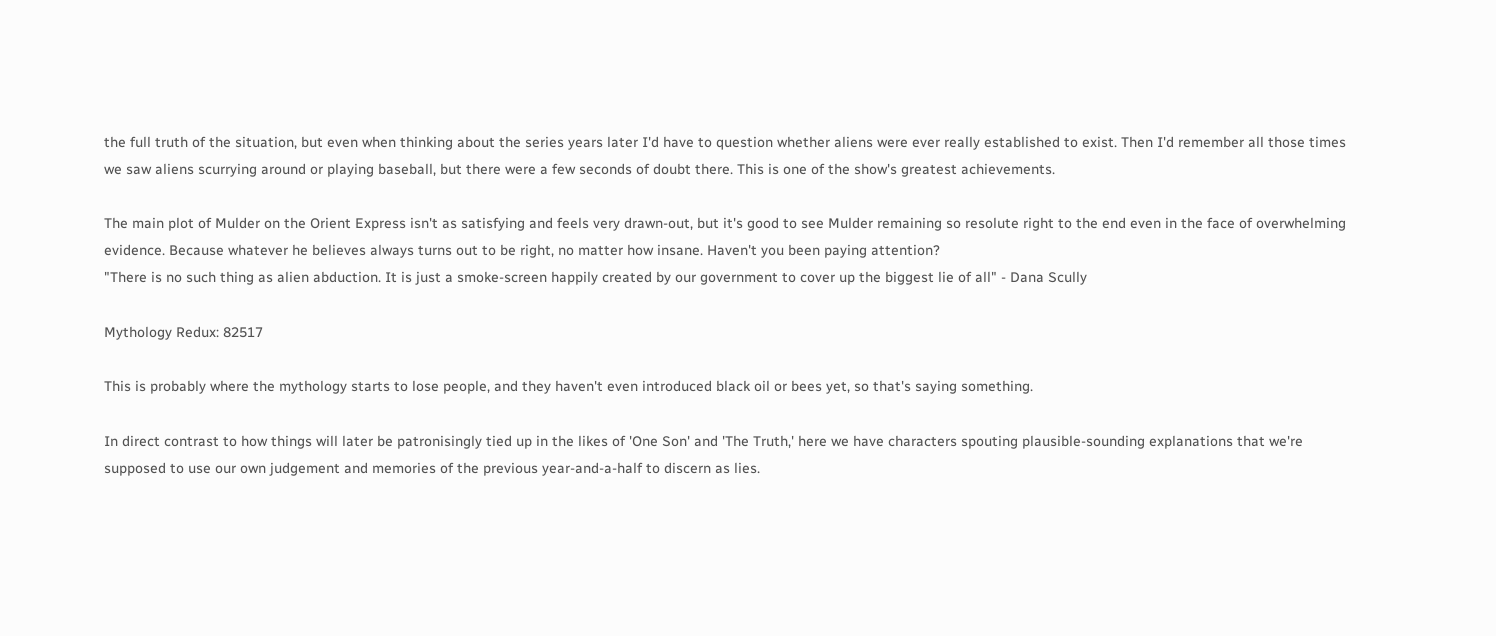the full truth of the situation, but even when thinking about the series years later I'd have to question whether aliens were ever really established to exist. Then I'd remember all those times we saw aliens scurrying around or playing baseball, but there were a few seconds of doubt there. This is one of the show's greatest achievements.

The main plot of Mulder on the Orient Express isn't as satisfying and feels very drawn-out, but it's good to see Mulder remaining so resolute right to the end even in the face of overwhelming evidence. Because whatever he believes always turns out to be right, no matter how insane. Haven't you been paying attention?
"There is no such thing as alien abduction. It is just a smoke-screen happily created by our government to cover up the biggest lie of all" - Dana Scully

Mythology Redux: 82517

This is probably where the mythology starts to lose people, and they haven't even introduced black oil or bees yet, so that's saying something.

In direct contrast to how things will later be patronisingly tied up in the likes of 'One Son' and 'The Truth,' here we have characters spouting plausible-sounding explanations that we're supposed to use our own judgement and memories of the previous year-and-a-half to discern as lies.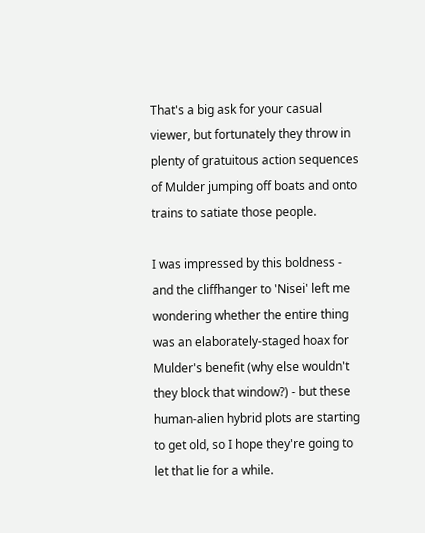That's a big ask for your casual viewer, but fortunately they throw in plenty of gratuitous action sequences of Mulder jumping off boats and onto trains to satiate those people.

I was impressed by this boldness - and the cliffhanger to 'Nisei' left me wondering whether the entire thing was an elaborately-staged hoax for Mulder's benefit (why else wouldn't they block that window?) - but these human-alien hybrid plots are starting to get old, so I hope they're going to let that lie for a while.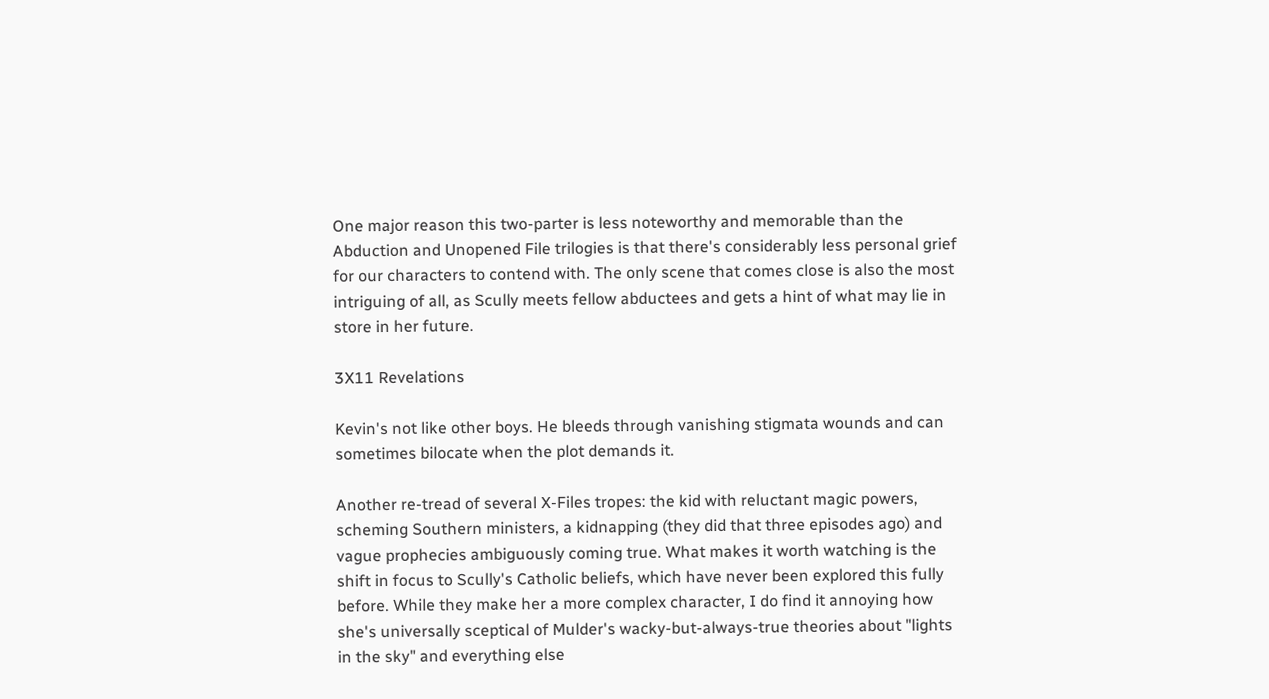One major reason this two-parter is less noteworthy and memorable than the Abduction and Unopened File trilogies is that there's considerably less personal grief for our characters to contend with. The only scene that comes close is also the most intriguing of all, as Scully meets fellow abductees and gets a hint of what may lie in store in her future.

3X11 Revelations

Kevin's not like other boys. He bleeds through vanishing stigmata wounds and can sometimes bilocate when the plot demands it.

Another re-tread of several X-Files tropes: the kid with reluctant magic powers, scheming Southern ministers, a kidnapping (they did that three episodes ago) and vague prophecies ambiguously coming true. What makes it worth watching is the shift in focus to Scully's Catholic beliefs, which have never been explored this fully before. While they make her a more complex character, I do find it annoying how she's universally sceptical of Mulder's wacky-but-always-true theories about "lights in the sky" and everything else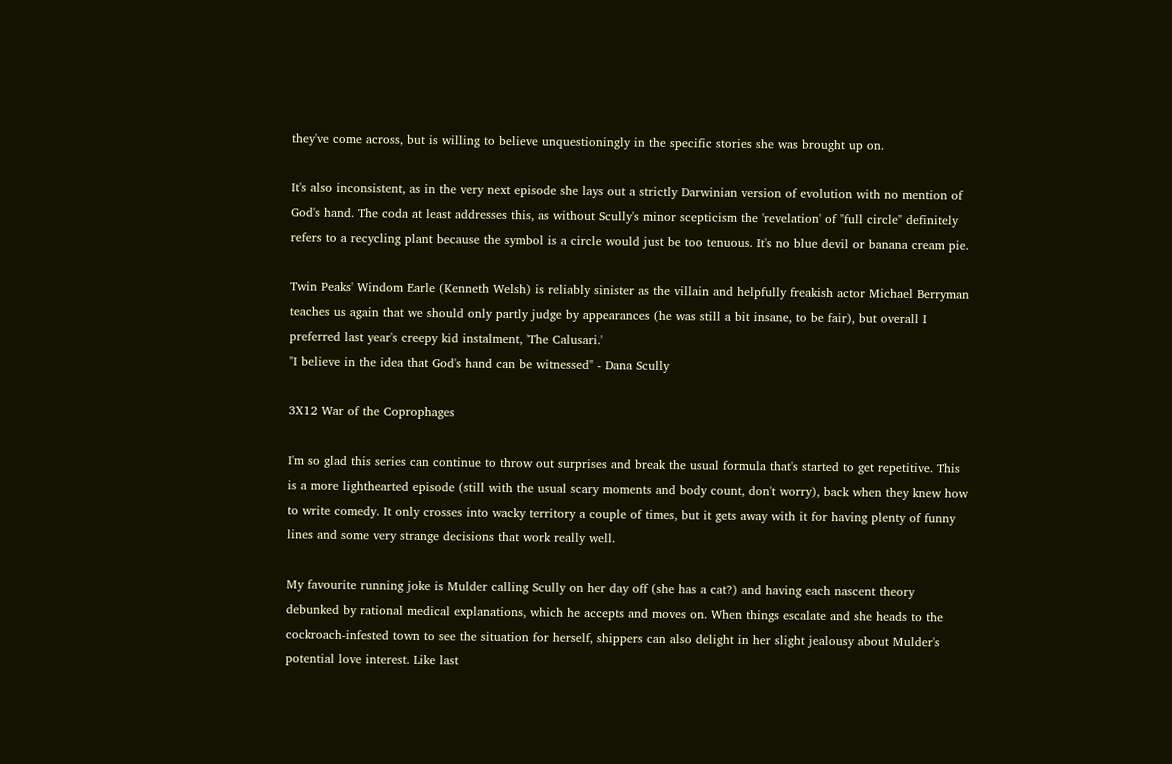they've come across, but is willing to believe unquestioningly in the specific stories she was brought up on.

It's also inconsistent, as in the very next episode she lays out a strictly Darwinian version of evolution with no mention of God's hand. The coda at least addresses this, as without Scully's minor scepticism the 'revelation' of "full circle" definitely refers to a recycling plant because the symbol is a circle would just be too tenuous. It's no blue devil or banana cream pie.

Twin Peaks' Windom Earle (Kenneth Welsh) is reliably sinister as the villain and helpfully freakish actor Michael Berryman teaches us again that we should only partly judge by appearances (he was still a bit insane, to be fair), but overall I preferred last year's creepy kid instalment, 'The Calusari.'
"I believe in the idea that God's hand can be witnessed" - Dana Scully

3X12 War of the Coprophages

I'm so glad this series can continue to throw out surprises and break the usual formula that's started to get repetitive. This is a more lighthearted episode (still with the usual scary moments and body count, don't worry), back when they knew how to write comedy. It only crosses into wacky territory a couple of times, but it gets away with it for having plenty of funny lines and some very strange decisions that work really well.

My favourite running joke is Mulder calling Scully on her day off (she has a cat?) and having each nascent theory debunked by rational medical explanations, which he accepts and moves on. When things escalate and she heads to the cockroach-infested town to see the situation for herself, shippers can also delight in her slight jealousy about Mulder's potential love interest. Like last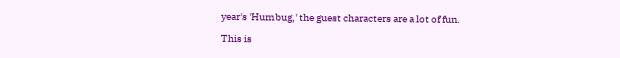year's 'Humbug,' the guest characters are a lot of fun.

This is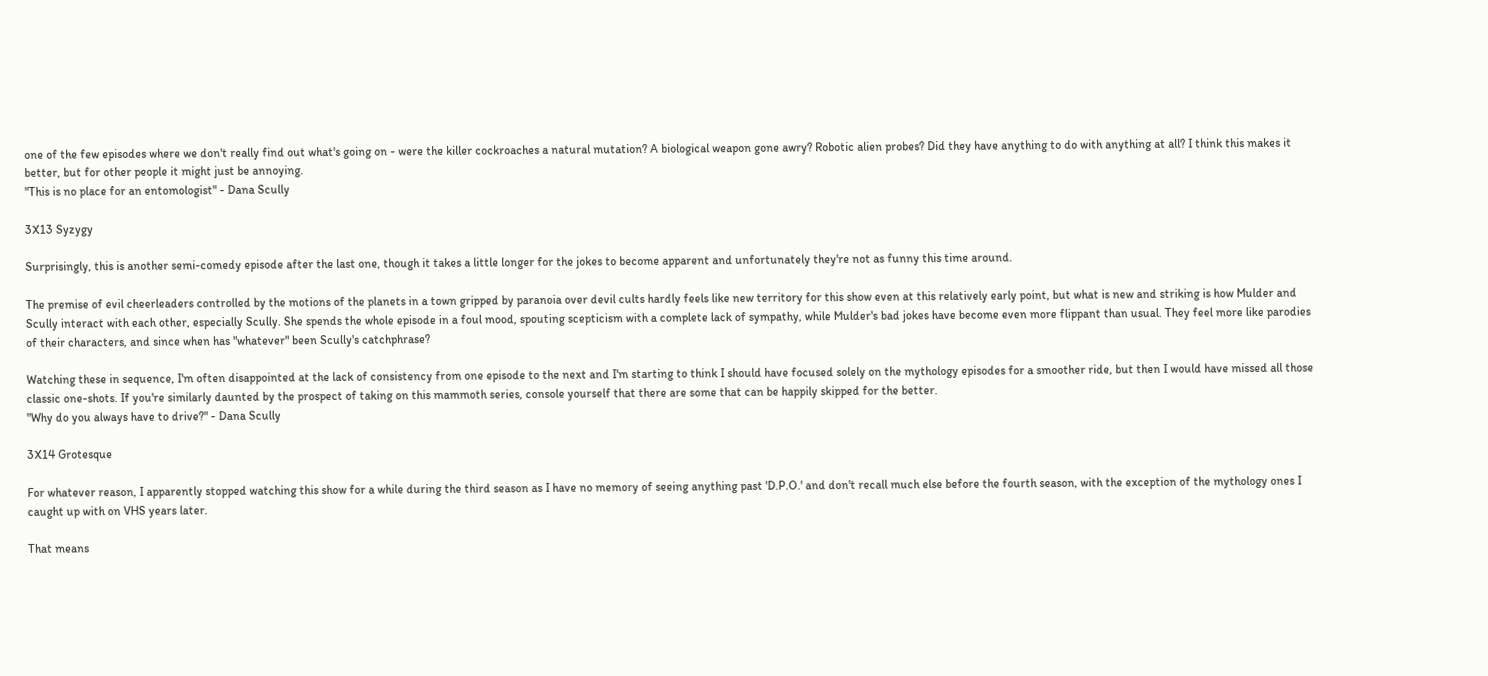one of the few episodes where we don't really find out what's going on - were the killer cockroaches a natural mutation? A biological weapon gone awry? Robotic alien probes? Did they have anything to do with anything at all? I think this makes it better, but for other people it might just be annoying.
"This is no place for an entomologist" - Dana Scully

3X13 Syzygy

Surprisingly, this is another semi-comedy episode after the last one, though it takes a little longer for the jokes to become apparent and unfortunately they're not as funny this time around.

The premise of evil cheerleaders controlled by the motions of the planets in a town gripped by paranoia over devil cults hardly feels like new territory for this show even at this relatively early point, but what is new and striking is how Mulder and Scully interact with each other, especially Scully. She spends the whole episode in a foul mood, spouting scepticism with a complete lack of sympathy, while Mulder's bad jokes have become even more flippant than usual. They feel more like parodies of their characters, and since when has "whatever" been Scully's catchphrase?

Watching these in sequence, I'm often disappointed at the lack of consistency from one episode to the next and I'm starting to think I should have focused solely on the mythology episodes for a smoother ride, but then I would have missed all those classic one-shots. If you're similarly daunted by the prospect of taking on this mammoth series, console yourself that there are some that can be happily skipped for the better.
"Why do you always have to drive?" - Dana Scully

3X14 Grotesque

For whatever reason, I apparently stopped watching this show for a while during the third season as I have no memory of seeing anything past 'D.P.O.' and don't recall much else before the fourth season, with the exception of the mythology ones I caught up with on VHS years later.

That means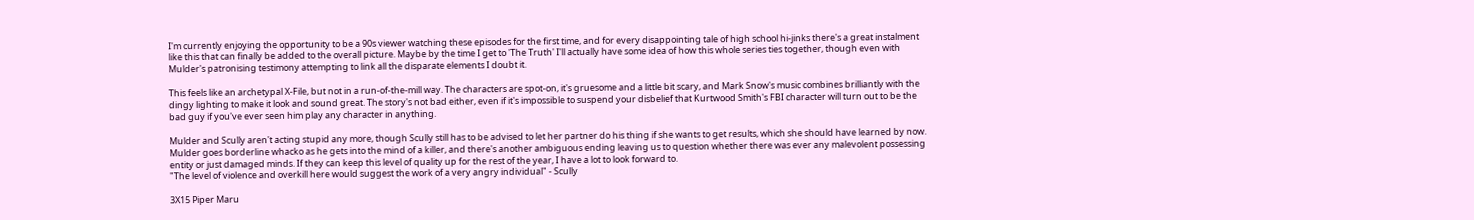I'm currently enjoying the opportunity to be a 90s viewer watching these episodes for the first time, and for every disappointing tale of high school hi-jinks there's a great instalment like this that can finally be added to the overall picture. Maybe by the time I get to 'The Truth' I'll actually have some idea of how this whole series ties together, though even with Mulder's patronising testimony attempting to link all the disparate elements I doubt it.

This feels like an archetypal X-File, but not in a run-of-the-mill way. The characters are spot-on, it's gruesome and a little bit scary, and Mark Snow's music combines brilliantly with the dingy lighting to make it look and sound great. The story's not bad either, even if it's impossible to suspend your disbelief that Kurtwood Smith's FBI character will turn out to be the bad guy if you've ever seen him play any character in anything.

Mulder and Scully aren't acting stupid any more, though Scully still has to be advised to let her partner do his thing if she wants to get results, which she should have learned by now. Mulder goes borderline whacko as he gets into the mind of a killer, and there's another ambiguous ending leaving us to question whether there was ever any malevolent possessing entity or just damaged minds. If they can keep this level of quality up for the rest of the year, I have a lot to look forward to.
"The level of violence and overkill here would suggest the work of a very angry individual" - Scully

3X15 Piper Maru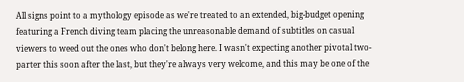All signs point to a mythology episode as we're treated to an extended, big-budget opening featuring a French diving team placing the unreasonable demand of subtitles on casual viewers to weed out the ones who don't belong here. I wasn't expecting another pivotal two-parter this soon after the last, but they're always very welcome, and this may be one of the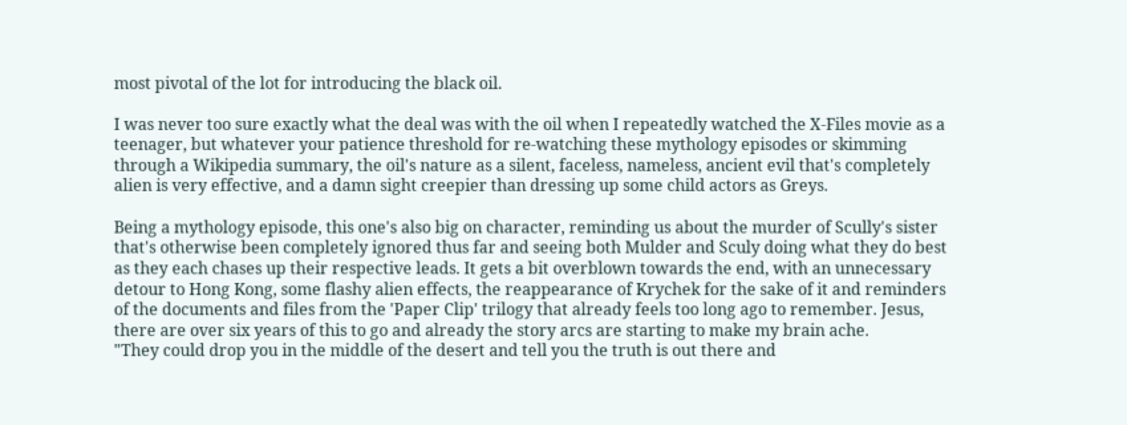most pivotal of the lot for introducing the black oil.

I was never too sure exactly what the deal was with the oil when I repeatedly watched the X-Files movie as a teenager, but whatever your patience threshold for re-watching these mythology episodes or skimming through a Wikipedia summary, the oil's nature as a silent, faceless, nameless, ancient evil that's completely alien is very effective, and a damn sight creepier than dressing up some child actors as Greys.

Being a mythology episode, this one's also big on character, reminding us about the murder of Scully's sister that's otherwise been completely ignored thus far and seeing both Mulder and Sculy doing what they do best as they each chases up their respective leads. It gets a bit overblown towards the end, with an unnecessary detour to Hong Kong, some flashy alien effects, the reappearance of Krychek for the sake of it and reminders of the documents and files from the 'Paper Clip' trilogy that already feels too long ago to remember. Jesus, there are over six years of this to go and already the story arcs are starting to make my brain ache.
"They could drop you in the middle of the desert and tell you the truth is out there and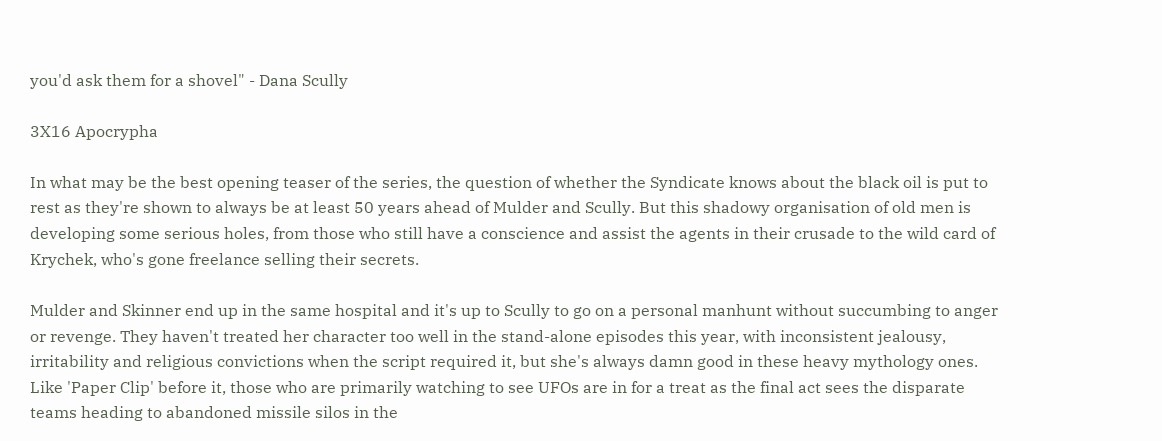you'd ask them for a shovel" - Dana Scully

3X16 Apocrypha

In what may be the best opening teaser of the series, the question of whether the Syndicate knows about the black oil is put to rest as they're shown to always be at least 50 years ahead of Mulder and Scully. But this shadowy organisation of old men is developing some serious holes, from those who still have a conscience and assist the agents in their crusade to the wild card of Krychek, who's gone freelance selling their secrets.

Mulder and Skinner end up in the same hospital and it's up to Scully to go on a personal manhunt without succumbing to anger or revenge. They haven't treated her character too well in the stand-alone episodes this year, with inconsistent jealousy, irritability and religious convictions when the script required it, but she's always damn good in these heavy mythology ones. Like 'Paper Clip' before it, those who are primarily watching to see UFOs are in for a treat as the final act sees the disparate teams heading to abandoned missile silos in the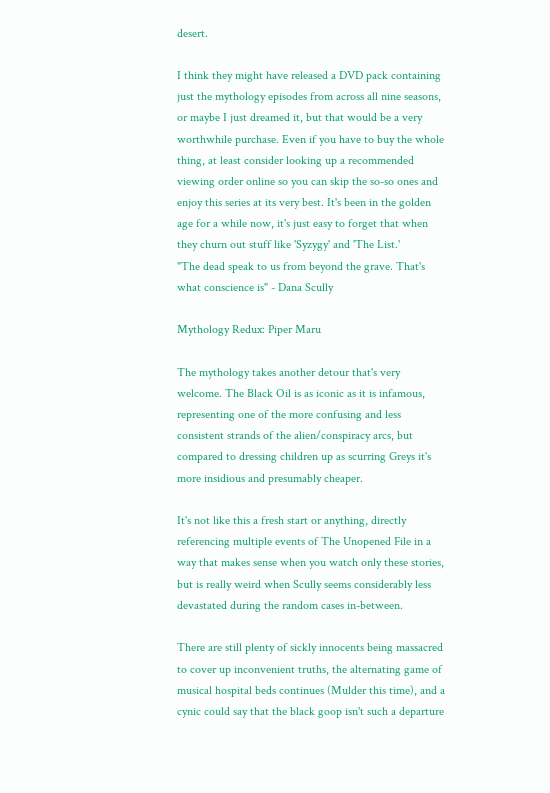desert.

I think they might have released a DVD pack containing just the mythology episodes from across all nine seasons, or maybe I just dreamed it, but that would be a very worthwhile purchase. Even if you have to buy the whole thing, at least consider looking up a recommended viewing order online so you can skip the so-so ones and enjoy this series at its very best. It's been in the golden age for a while now, it's just easy to forget that when they churn out stuff like 'Syzygy' and 'The List.'
"The dead speak to us from beyond the grave. That's what conscience is" - Dana Scully

Mythology Redux: Piper Maru

The mythology takes another detour that's very welcome. The Black Oil is as iconic as it is infamous, representing one of the more confusing and less consistent strands of the alien/conspiracy arcs, but compared to dressing children up as scurring Greys it's more insidious and presumably cheaper.

It's not like this a fresh start or anything, directly referencing multiple events of The Unopened File in a way that makes sense when you watch only these stories, but is really weird when Scully seems considerably less devastated during the random cases in-between.

There are still plenty of sickly innocents being massacred to cover up inconvenient truths, the alternating game of musical hospital beds continues (Mulder this time), and a cynic could say that the black goop isn't such a departure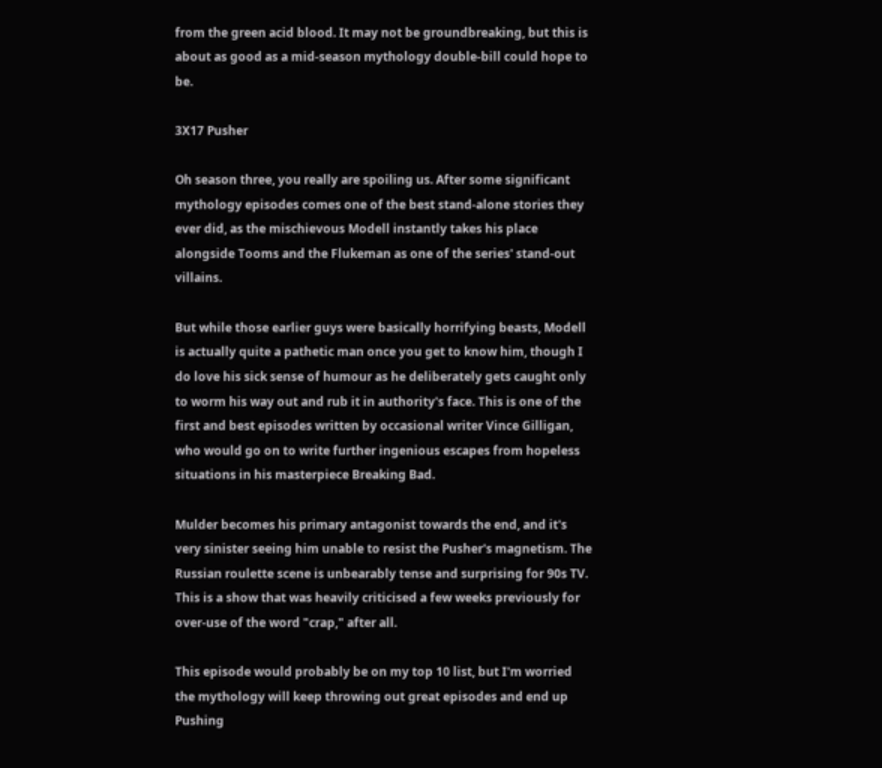from the green acid blood. It may not be groundbreaking, but this is about as good as a mid-season mythology double-bill could hope to be.

3X17 Pusher

Oh season three, you really are spoiling us. After some significant mythology episodes comes one of the best stand-alone stories they ever did, as the mischievous Modell instantly takes his place alongside Tooms and the Flukeman as one of the series' stand-out villains.

But while those earlier guys were basically horrifying beasts, Modell is actually quite a pathetic man once you get to know him, though I do love his sick sense of humour as he deliberately gets caught only to worm his way out and rub it in authority's face. This is one of the first and best episodes written by occasional writer Vince Gilligan, who would go on to write further ingenious escapes from hopeless situations in his masterpiece Breaking Bad.

Mulder becomes his primary antagonist towards the end, and it's very sinister seeing him unable to resist the Pusher's magnetism. The Russian roulette scene is unbearably tense and surprising for 90s TV. This is a show that was heavily criticised a few weeks previously for over-use of the word "crap," after all.

This episode would probably be on my top 10 list, but I'm worried the mythology will keep throwing out great episodes and end up Pushing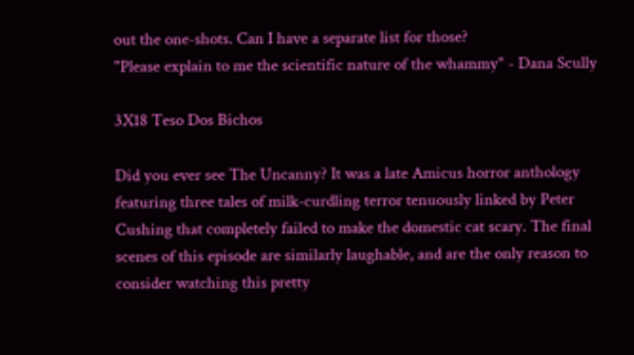out the one-shots. Can I have a separate list for those?
"Please explain to me the scientific nature of the whammy" - Dana Scully

3X18 Teso Dos Bichos

Did you ever see The Uncanny? It was a late Amicus horror anthology featuring three tales of milk-curdling terror tenuously linked by Peter Cushing that completely failed to make the domestic cat scary. The final scenes of this episode are similarly laughable, and are the only reason to consider watching this pretty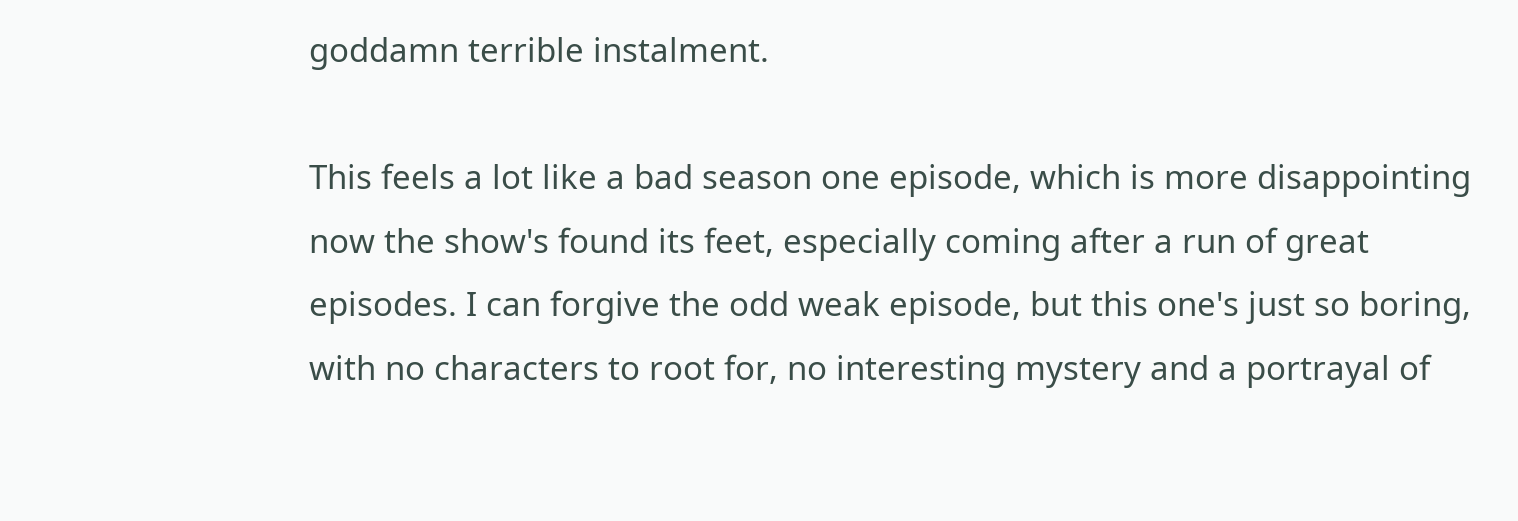goddamn terrible instalment.

This feels a lot like a bad season one episode, which is more disappointing now the show's found its feet, especially coming after a run of great episodes. I can forgive the odd weak episode, but this one's just so boring, with no characters to root for, no interesting mystery and a portrayal of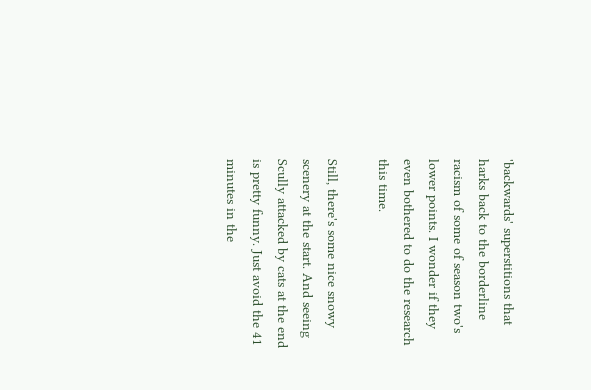'backwards' superstitions that harks back to the borderline racism of some of season two's lower points. I wonder if they even bothered to do the research this time.

Still, there's some nice snowy scenery at the start. And seeing Scully attacked by cats at the end is pretty funny. Just avoid the 41 minutes in the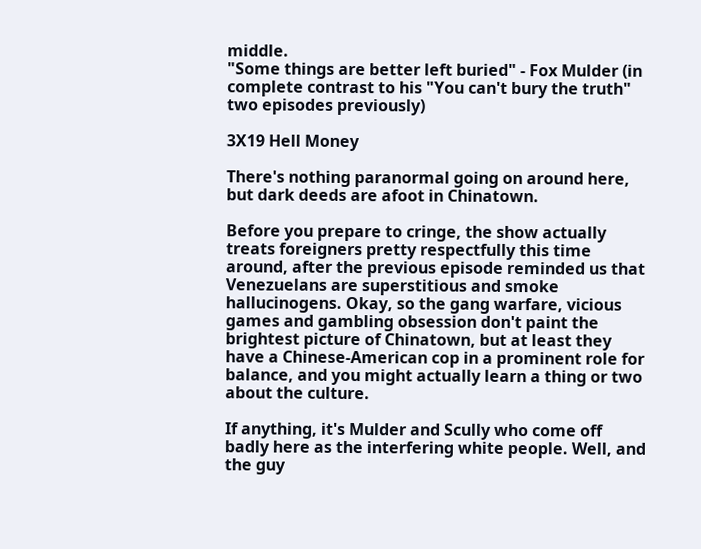middle.
"Some things are better left buried" - Fox Mulder (in complete contrast to his "You can't bury the truth" two episodes previously)

3X19 Hell Money

There's nothing paranormal going on around here, but dark deeds are afoot in Chinatown.

Before you prepare to cringe, the show actually treats foreigners pretty respectfully this time around, after the previous episode reminded us that Venezuelans are superstitious and smoke hallucinogens. Okay, so the gang warfare, vicious games and gambling obsession don't paint the brightest picture of Chinatown, but at least they have a Chinese-American cop in a prominent role for balance, and you might actually learn a thing or two about the culture.

If anything, it's Mulder and Scully who come off badly here as the interfering white people. Well, and the guy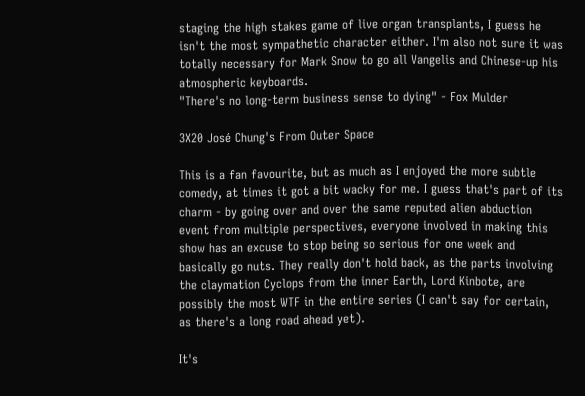staging the high stakes game of live organ transplants, I guess he isn't the most sympathetic character either. I'm also not sure it was totally necessary for Mark Snow to go all Vangelis and Chinese-up his atmospheric keyboards.
"There's no long-term business sense to dying" - Fox Mulder

3X20 José Chung's From Outer Space

This is a fan favourite, but as much as I enjoyed the more subtle comedy, at times it got a bit wacky for me. I guess that's part of its charm - by going over and over the same reputed alien abduction event from multiple perspectives, everyone involved in making this show has an excuse to stop being so serious for one week and basically go nuts. They really don't hold back, as the parts involving the claymation Cyclops from the inner Earth, Lord Kinbote, are possibly the most WTF in the entire series (I can't say for certain, as there's a long road ahead yet).

It's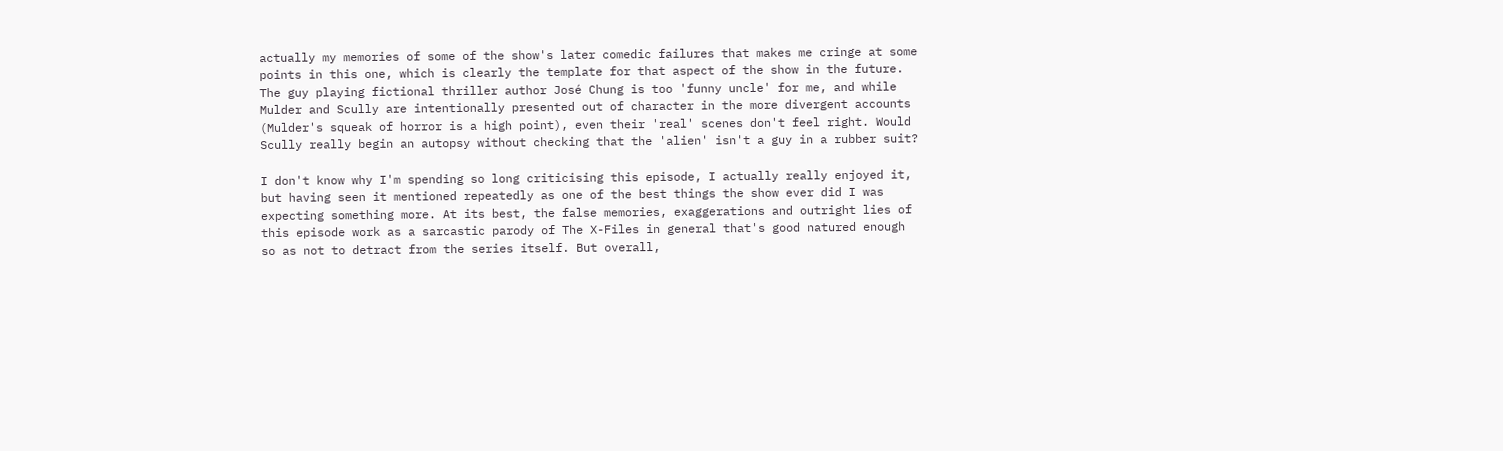actually my memories of some of the show's later comedic failures that makes me cringe at some points in this one, which is clearly the template for that aspect of the show in the future. The guy playing fictional thriller author José Chung is too 'funny uncle' for me, and while Mulder and Scully are intentionally presented out of character in the more divergent accounts (Mulder's squeak of horror is a high point), even their 'real' scenes don't feel right. Would Scully really begin an autopsy without checking that the 'alien' isn't a guy in a rubber suit?

I don't know why I'm spending so long criticising this episode, I actually really enjoyed it, but having seen it mentioned repeatedly as one of the best things the show ever did I was expecting something more. At its best, the false memories, exaggerations and outright lies of this episode work as a sarcastic parody of The X-Files in general that's good natured enough so as not to detract from the series itself. But overall,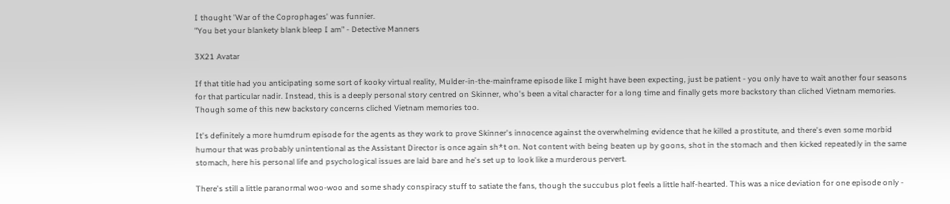I thought 'War of the Coprophages' was funnier.
"You bet your blankety blank bleep I am" - Detective Manners

3X21 Avatar

If that title had you anticipating some sort of kooky virtual reality, Mulder-in-the-mainframe episode like I might have been expecting, just be patient - you only have to wait another four seasons for that particular nadir. Instead, this is a deeply personal story centred on Skinner, who's been a vital character for a long time and finally gets more backstory than cliched Vietnam memories. Though some of this new backstory concerns cliched Vietnam memories too.

It's definitely a more humdrum episode for the agents as they work to prove Skinner's innocence against the overwhelming evidence that he killed a prostitute, and there's even some morbid humour that was probably unintentional as the Assistant Director is once again sh*t on. Not content with being beaten up by goons, shot in the stomach and then kicked repeatedly in the same stomach, here his personal life and psychological issues are laid bare and he's set up to look like a murderous pervert.

There's still a little paranormal woo-woo and some shady conspiracy stuff to satiate the fans, though the succubus plot feels a little half-hearted. This was a nice deviation for one episode only -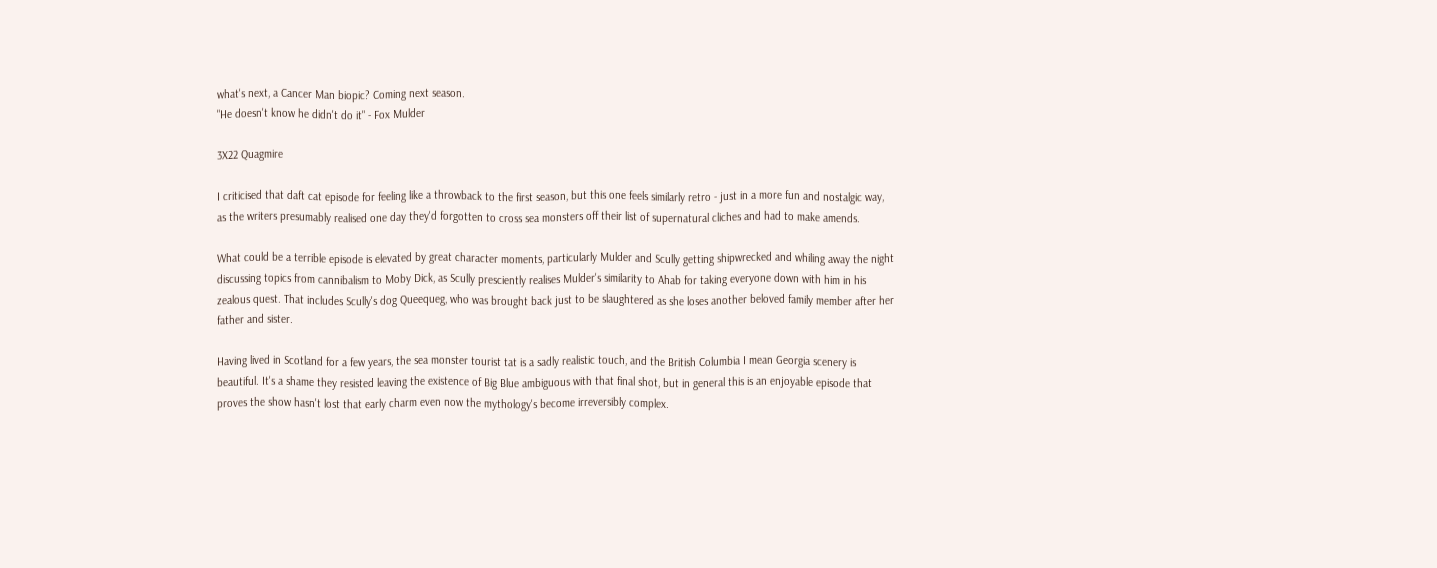what's next, a Cancer Man biopic? Coming next season.
"He doesn't know he didn't do it" - Fox Mulder

3X22 Quagmire

I criticised that daft cat episode for feeling like a throwback to the first season, but this one feels similarly retro - just in a more fun and nostalgic way, as the writers presumably realised one day they'd forgotten to cross sea monsters off their list of supernatural cliches and had to make amends.

What could be a terrible episode is elevated by great character moments, particularly Mulder and Scully getting shipwrecked and whiling away the night discussing topics from cannibalism to Moby Dick, as Scully presciently realises Mulder's similarity to Ahab for taking everyone down with him in his zealous quest. That includes Scully's dog Queequeg, who was brought back just to be slaughtered as she loses another beloved family member after her father and sister.

Having lived in Scotland for a few years, the sea monster tourist tat is a sadly realistic touch, and the British Columbia I mean Georgia scenery is beautiful. It's a shame they resisted leaving the existence of Big Blue ambiguous with that final shot, but in general this is an enjoyable episode that proves the show hasn't lost that early charm even now the mythology's become irreversibly complex.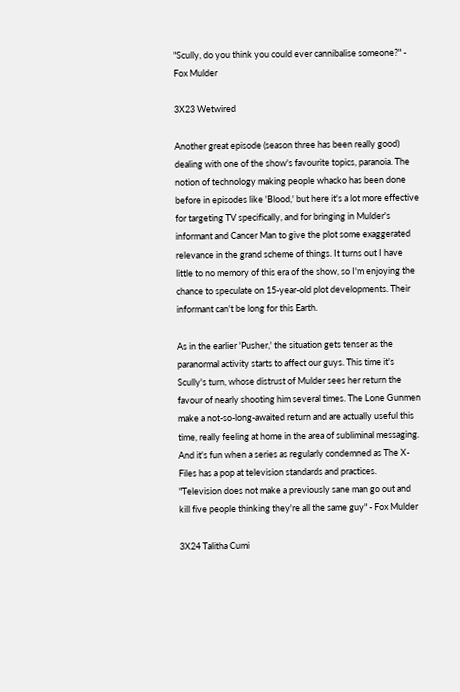"Scully, do you think you could ever cannibalise someone?" - Fox Mulder

3X23 Wetwired

Another great episode (season three has been really good) dealing with one of the show's favourite topics, paranoia. The notion of technology making people whacko has been done before in episodes like 'Blood,' but here it's a lot more effective for targeting TV specifically, and for bringing in Mulder's informant and Cancer Man to give the plot some exaggerated relevance in the grand scheme of things. It turns out I have little to no memory of this era of the show, so I'm enjoying the chance to speculate on 15-year-old plot developments. Their informant can't be long for this Earth.

As in the earlier 'Pusher,' the situation gets tenser as the paranormal activity starts to affect our guys. This time it's Scully's turn, whose distrust of Mulder sees her return the favour of nearly shooting him several times. The Lone Gunmen make a not-so-long-awaited return and are actually useful this time, really feeling at home in the area of subliminal messaging. And it's fun when a series as regularly condemned as The X-Files has a pop at television standards and practices.
"Television does not make a previously sane man go out and kill five people thinking they're all the same guy" - Fox Mulder

3X24 Talitha Cumi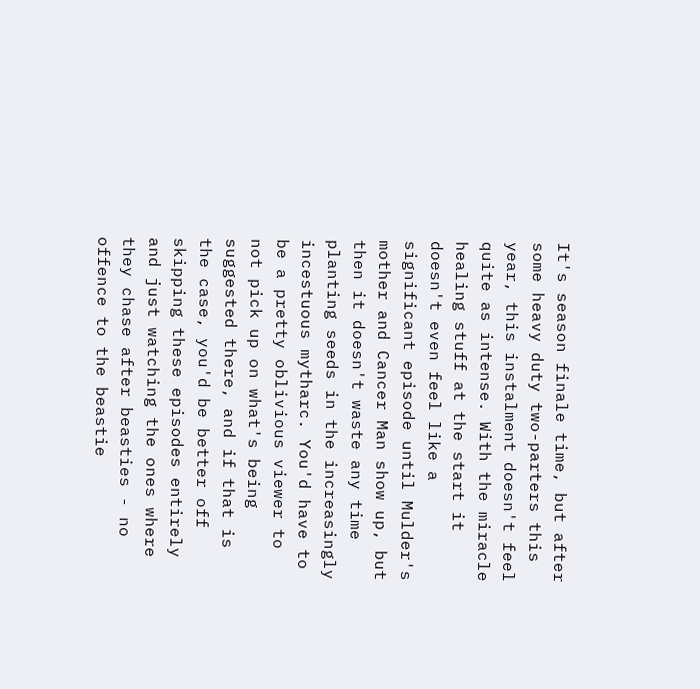It's season finale time, but after some heavy duty two-parters this year, this instalment doesn't feel quite as intense. With the miracle healing stuff at the start it doesn't even feel like a significant episode until Mulder's mother and Cancer Man show up, but then it doesn't waste any time planting seeds in the increasingly incestuous mytharc. You'd have to be a pretty oblivious viewer to not pick up on what's being suggested there, and if that is the case, you'd be better off skipping these episodes entirely and just watching the ones where they chase after beasties - no offence to the beastie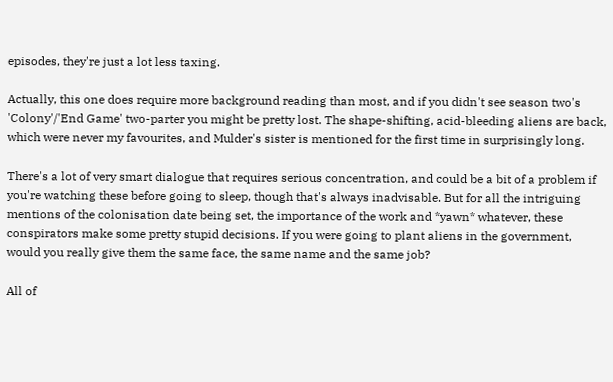episodes, they're just a lot less taxing.

Actually, this one does require more background reading than most, and if you didn't see season two's 'Colony'/'End Game' two-parter you might be pretty lost. The shape-shifting, acid-bleeding aliens are back, which were never my favourites, and Mulder's sister is mentioned for the first time in surprisingly long.

There's a lot of very smart dialogue that requires serious concentration, and could be a bit of a problem if you're watching these before going to sleep, though that's always inadvisable. But for all the intriguing mentions of the colonisation date being set, the importance of the work and *yawn* whatever, these conspirators make some pretty stupid decisions. If you were going to plant aliens in the government, would you really give them the same face, the same name and the same job?

All of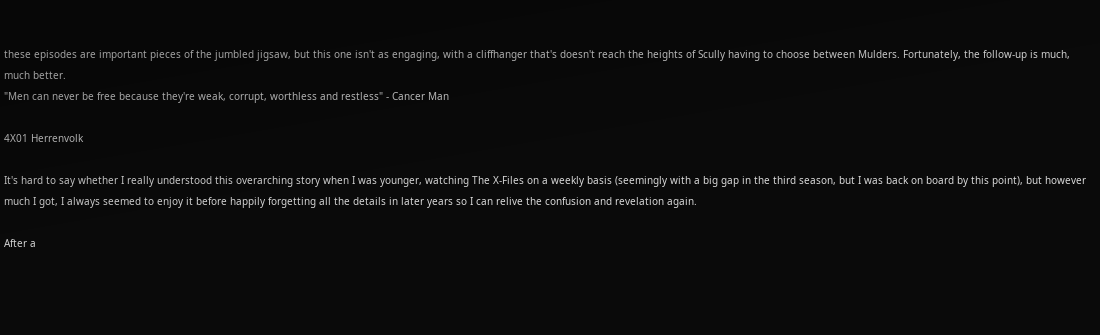these episodes are important pieces of the jumbled jigsaw, but this one isn't as engaging, with a cliffhanger that's doesn't reach the heights of Scully having to choose between Mulders. Fortunately, the follow-up is much, much better.
"Men can never be free because they're weak, corrupt, worthless and restless" - Cancer Man

4X01 Herrenvolk

It's hard to say whether I really understood this overarching story when I was younger, watching The X-Files on a weekly basis (seemingly with a big gap in the third season, but I was back on board by this point), but however much I got, I always seemed to enjoy it before happily forgetting all the details in later years so I can relive the confusion and revelation again.

After a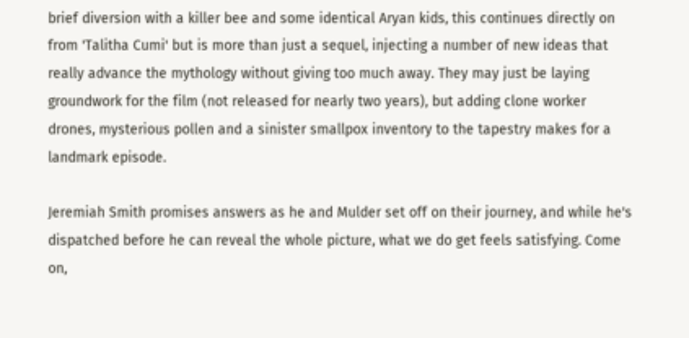brief diversion with a killer bee and some identical Aryan kids, this continues directly on from 'Talitha Cumi' but is more than just a sequel, injecting a number of new ideas that really advance the mythology without giving too much away. They may just be laying groundwork for the film (not released for nearly two years), but adding clone worker drones, mysterious pollen and a sinister smallpox inventory to the tapestry makes for a landmark episode.

Jeremiah Smith promises answers as he and Mulder set off on their journey, and while he's dispatched before he can reveal the whole picture, what we do get feels satisfying. Come on,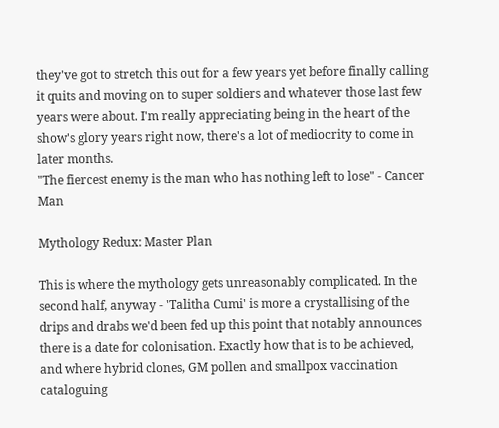they've got to stretch this out for a few years yet before finally calling it quits and moving on to super soldiers and whatever those last few years were about. I'm really appreciating being in the heart of the show's glory years right now, there's a lot of mediocrity to come in later months.
"The fiercest enemy is the man who has nothing left to lose" - Cancer Man

Mythology Redux: Master Plan

This is where the mythology gets unreasonably complicated. In the second half, anyway - 'Talitha Cumi' is more a crystallising of the drips and drabs we'd been fed up this point that notably announces there is a date for colonisation. Exactly how that is to be achieved, and where hybrid clones, GM pollen and smallpox vaccination cataloguing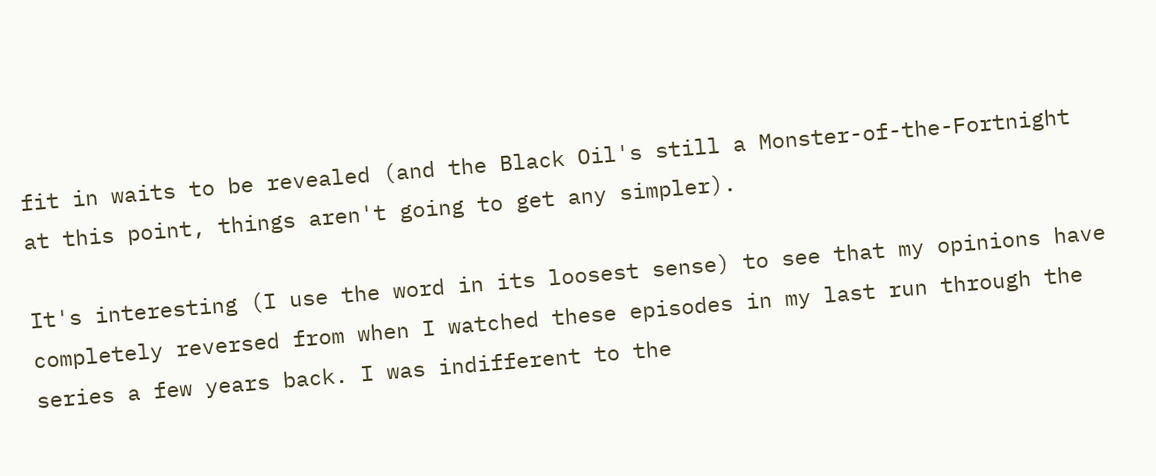fit in waits to be revealed (and the Black Oil's still a Monster-of-the-Fortnight at this point, things aren't going to get any simpler).

It's interesting (I use the word in its loosest sense) to see that my opinions have completely reversed from when I watched these episodes in my last run through the series a few years back. I was indifferent to the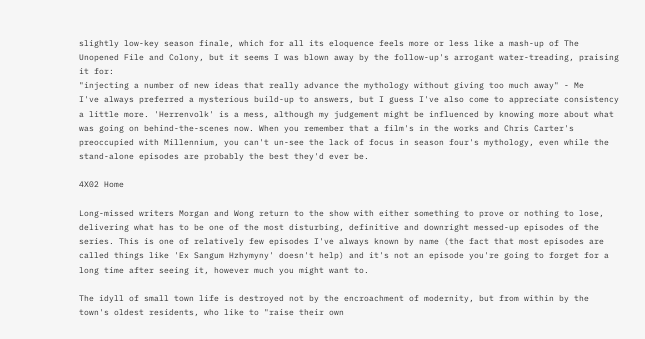slightly low-key season finale, which for all its eloquence feels more or less like a mash-up of The Unopened File and Colony, but it seems I was blown away by the follow-up's arrogant water-treading, praising it for:
"injecting a number of new ideas that really advance the mythology without giving too much away" - Me
I've always preferred a mysterious build-up to answers, but I guess I've also come to appreciate consistency a little more. 'Herrenvolk' is a mess, although my judgement might be influenced by knowing more about what was going on behind-the-scenes now. When you remember that a film's in the works and Chris Carter's preoccupied with Millennium, you can't un-see the lack of focus in season four's mythology, even while the stand-alone episodes are probably the best they'd ever be.

4X02 Home

Long-missed writers Morgan and Wong return to the show with either something to prove or nothing to lose, delivering what has to be one of the most disturbing, definitive and downright messed-up episodes of the series. This is one of relatively few episodes I've always known by name (the fact that most episodes are called things like 'Ex Sangum Hzhymyny' doesn't help) and it's not an episode you're going to forget for a long time after seeing it, however much you might want to.

The idyll of small town life is destroyed not by the encroachment of modernity, but from within by the town's oldest residents, who like to "raise their own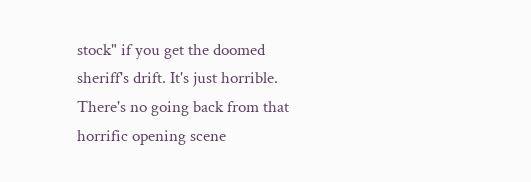stock" if you get the doomed sheriff's drift. It's just horrible. There's no going back from that horrific opening scene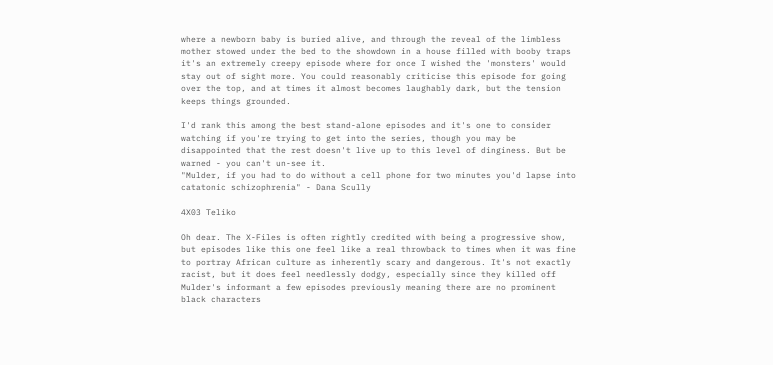where a newborn baby is buried alive, and through the reveal of the limbless mother stowed under the bed to the showdown in a house filled with booby traps it's an extremely creepy episode where for once I wished the 'monsters' would stay out of sight more. You could reasonably criticise this episode for going over the top, and at times it almost becomes laughably dark, but the tension keeps things grounded.

I'd rank this among the best stand-alone episodes and it's one to consider watching if you're trying to get into the series, though you may be disappointed that the rest doesn't live up to this level of dinginess. But be warned - you can't un-see it.
"Mulder, if you had to do without a cell phone for two minutes you'd lapse into catatonic schizophrenia" - Dana Scully

4X03 Teliko

Oh dear. The X-Files is often rightly credited with being a progressive show, but episodes like this one feel like a real throwback to times when it was fine to portray African culture as inherently scary and dangerous. It's not exactly racist, but it does feel needlessly dodgy, especially since they killed off Mulder's informant a few episodes previously meaning there are no prominent black characters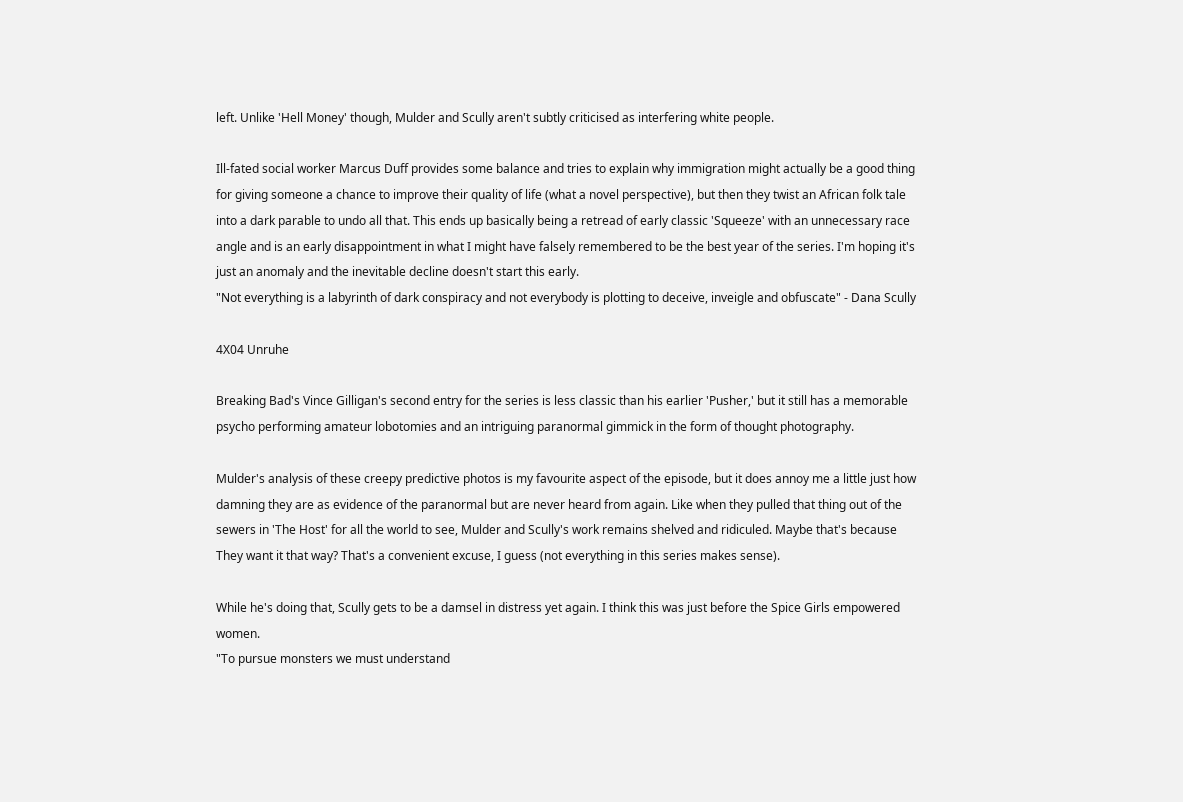left. Unlike 'Hell Money' though, Mulder and Scully aren't subtly criticised as interfering white people.

Ill-fated social worker Marcus Duff provides some balance and tries to explain why immigration might actually be a good thing for giving someone a chance to improve their quality of life (what a novel perspective), but then they twist an African folk tale into a dark parable to undo all that. This ends up basically being a retread of early classic 'Squeeze' with an unnecessary race angle and is an early disappointment in what I might have falsely remembered to be the best year of the series. I'm hoping it's just an anomaly and the inevitable decline doesn't start this early.
"Not everything is a labyrinth of dark conspiracy and not everybody is plotting to deceive, inveigle and obfuscate" - Dana Scully

4X04 Unruhe

Breaking Bad's Vince Gilligan's second entry for the series is less classic than his earlier 'Pusher,' but it still has a memorable psycho performing amateur lobotomies and an intriguing paranormal gimmick in the form of thought photography.

Mulder's analysis of these creepy predictive photos is my favourite aspect of the episode, but it does annoy me a little just how damning they are as evidence of the paranormal but are never heard from again. Like when they pulled that thing out of the sewers in 'The Host' for all the world to see, Mulder and Scully's work remains shelved and ridiculed. Maybe that's because They want it that way? That's a convenient excuse, I guess (not everything in this series makes sense).

While he's doing that, Scully gets to be a damsel in distress yet again. I think this was just before the Spice Girls empowered women.
"To pursue monsters we must understand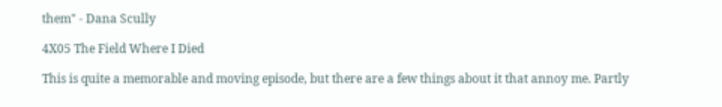them" - Dana Scully

4X05 The Field Where I Died

This is quite a memorable and moving episode, but there are a few things about it that annoy me. Partly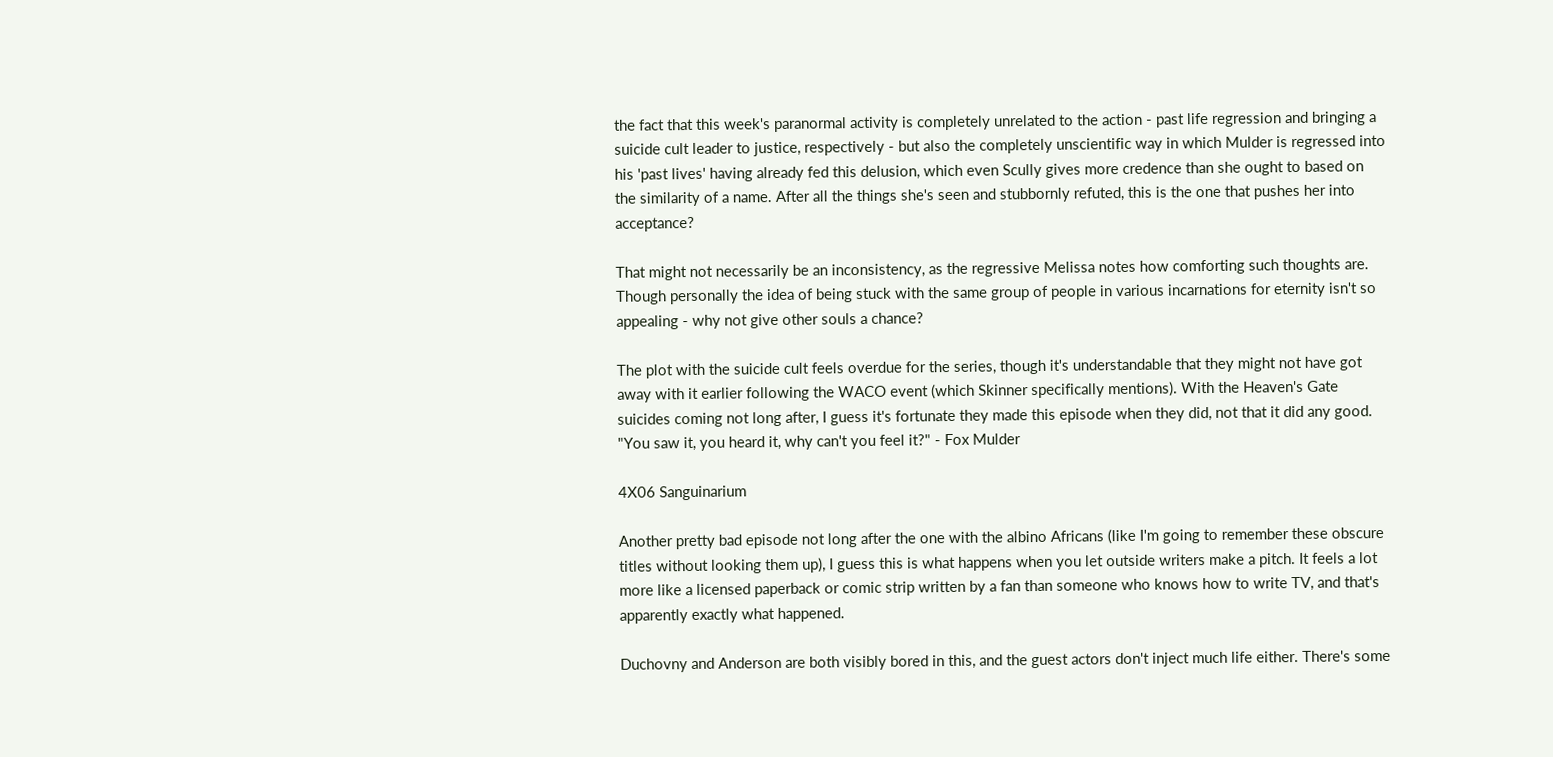the fact that this week's paranormal activity is completely unrelated to the action - past life regression and bringing a suicide cult leader to justice, respectively - but also the completely unscientific way in which Mulder is regressed into his 'past lives' having already fed this delusion, which even Scully gives more credence than she ought to based on the similarity of a name. After all the things she's seen and stubbornly refuted, this is the one that pushes her into acceptance?

That might not necessarily be an inconsistency, as the regressive Melissa notes how comforting such thoughts are. Though personally the idea of being stuck with the same group of people in various incarnations for eternity isn't so appealing - why not give other souls a chance?

The plot with the suicide cult feels overdue for the series, though it's understandable that they might not have got away with it earlier following the WACO event (which Skinner specifically mentions). With the Heaven's Gate suicides coming not long after, I guess it's fortunate they made this episode when they did, not that it did any good.
"You saw it, you heard it, why can't you feel it?" - Fox Mulder

4X06 Sanguinarium

Another pretty bad episode not long after the one with the albino Africans (like I'm going to remember these obscure titles without looking them up), I guess this is what happens when you let outside writers make a pitch. It feels a lot more like a licensed paperback or comic strip written by a fan than someone who knows how to write TV, and that's apparently exactly what happened.

Duchovny and Anderson are both visibly bored in this, and the guest actors don't inject much life either. There's some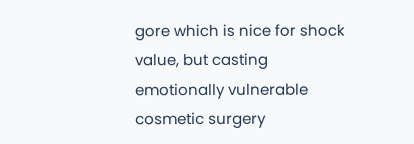gore which is nice for shock value, but casting emotionally vulnerable cosmetic surgery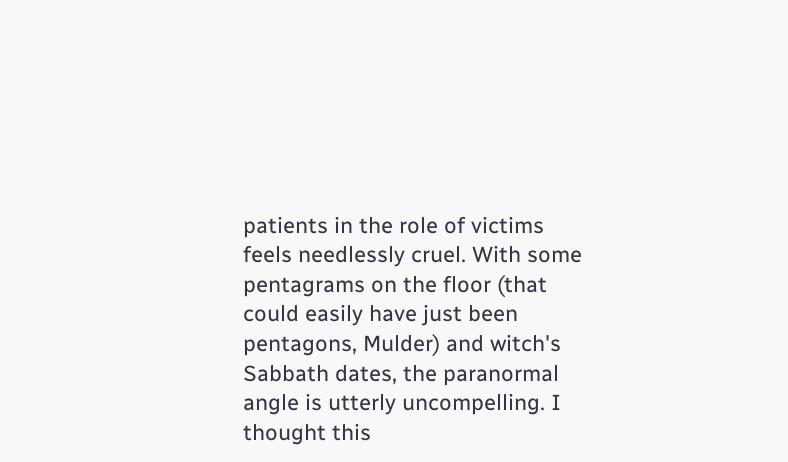patients in the role of victims feels needlessly cruel. With some pentagrams on the floor (that could easily have just been pentagons, Mulder) and witch's Sabbath dates, the paranormal angle is utterly uncompelling. I thought this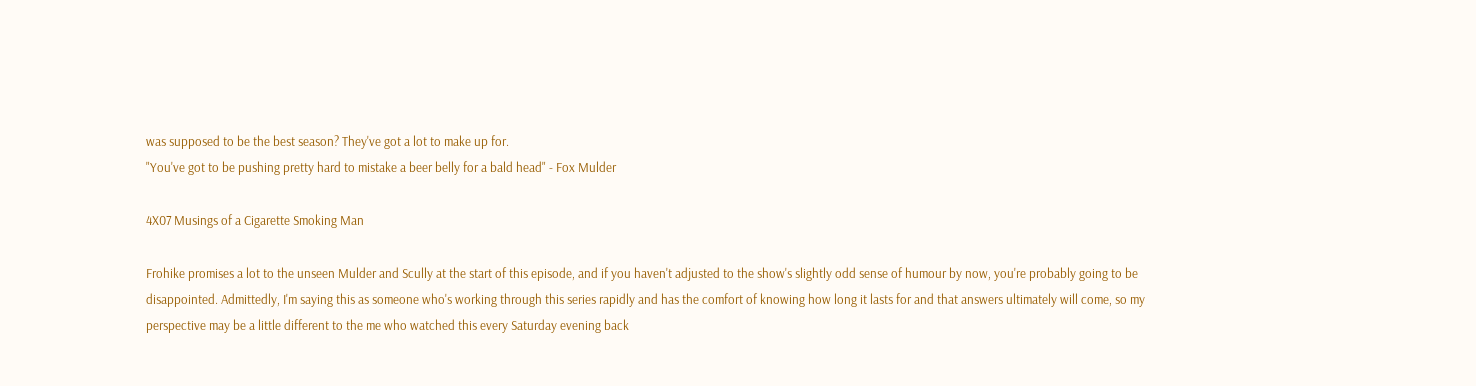was supposed to be the best season? They've got a lot to make up for.
"You've got to be pushing pretty hard to mistake a beer belly for a bald head" - Fox Mulder

4X07 Musings of a Cigarette Smoking Man

Frohike promises a lot to the unseen Mulder and Scully at the start of this episode, and if you haven't adjusted to the show's slightly odd sense of humour by now, you're probably going to be disappointed. Admittedly, I'm saying this as someone who's working through this series rapidly and has the comfort of knowing how long it lasts for and that answers ultimately will come, so my perspective may be a little different to the me who watched this every Saturday evening back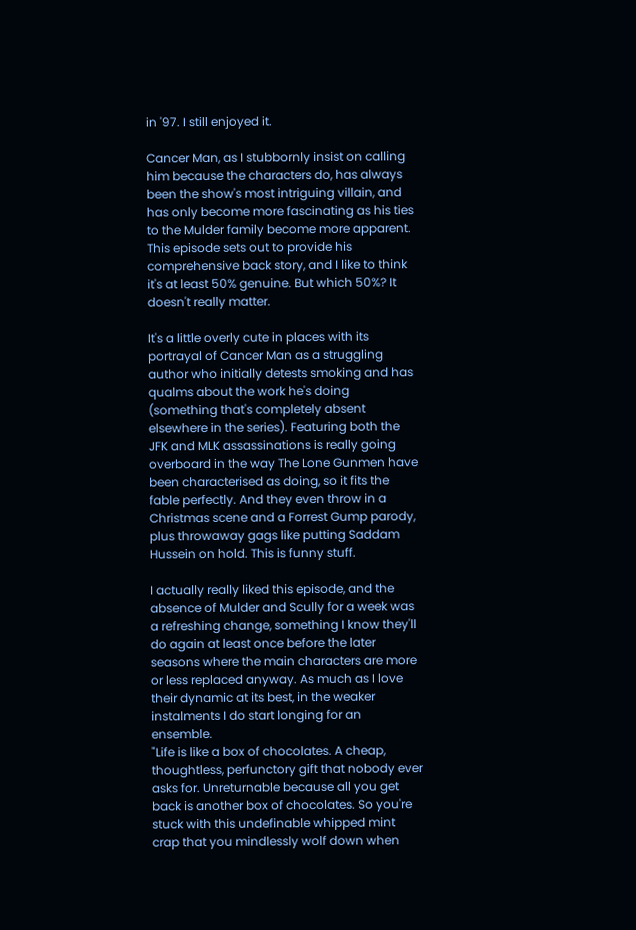in '97. I still enjoyed it.

Cancer Man, as I stubbornly insist on calling him because the characters do, has always been the show's most intriguing villain, and has only become more fascinating as his ties to the Mulder family become more apparent. This episode sets out to provide his comprehensive back story, and I like to think it's at least 50% genuine. But which 50%? It doesn't really matter.

It's a little overly cute in places with its portrayal of Cancer Man as a struggling author who initially detests smoking and has qualms about the work he's doing (something that's completely absent elsewhere in the series). Featuring both the JFK and MLK assassinations is really going overboard in the way The Lone Gunmen have been characterised as doing, so it fits the fable perfectly. And they even throw in a Christmas scene and a Forrest Gump parody, plus throwaway gags like putting Saddam Hussein on hold. This is funny stuff.

I actually really liked this episode, and the absence of Mulder and Scully for a week was a refreshing change, something I know they'll do again at least once before the later seasons where the main characters are more or less replaced anyway. As much as I love their dynamic at its best, in the weaker instalments I do start longing for an ensemble.
"Life is like a box of chocolates. A cheap, thoughtless, perfunctory gift that nobody ever asks for. Unreturnable because all you get back is another box of chocolates. So you're stuck with this undefinable whipped mint crap that you mindlessly wolf down when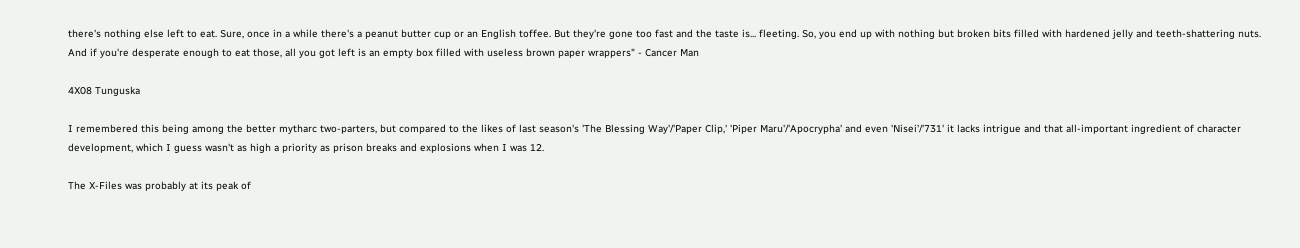there's nothing else left to eat. Sure, once in a while there's a peanut butter cup or an English toffee. But they're gone too fast and the taste is... fleeting. So, you end up with nothing but broken bits filled with hardened jelly and teeth-shattering nuts. And if you're desperate enough to eat those, all you got left is an empty box filled with useless brown paper wrappers" - Cancer Man

4X08 Tunguska

I remembered this being among the better mytharc two-parters, but compared to the likes of last season's 'The Blessing Way'/'Paper Clip,' 'Piper Maru'/'Apocrypha' and even 'Nisei'/'731' it lacks intrigue and that all-important ingredient of character development, which I guess wasn't as high a priority as prison breaks and explosions when I was 12.

The X-Files was probably at its peak of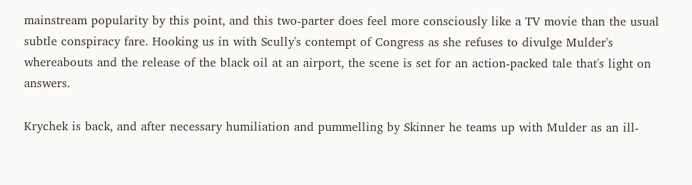mainstream popularity by this point, and this two-parter does feel more consciously like a TV movie than the usual subtle conspiracy fare. Hooking us in with Scully's contempt of Congress as she refuses to divulge Mulder's whereabouts and the release of the black oil at an airport, the scene is set for an action-packed tale that's light on answers.

Krychek is back, and after necessary humiliation and pummelling by Skinner he teams up with Mulder as an ill-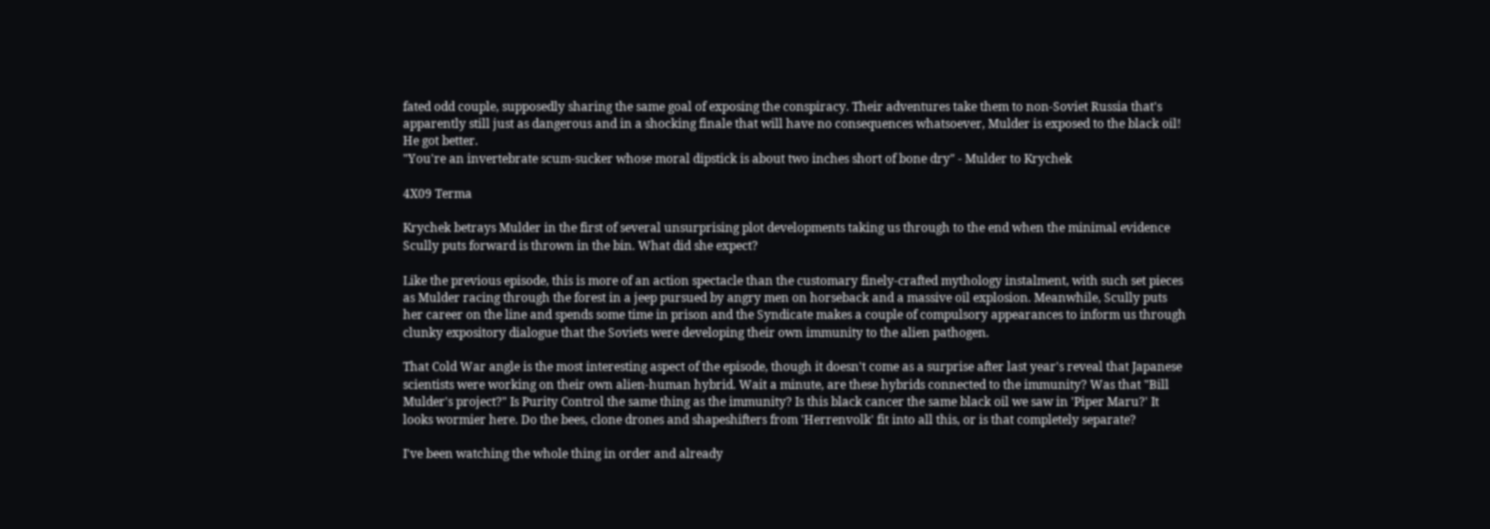fated odd couple, supposedly sharing the same goal of exposing the conspiracy. Their adventures take them to non-Soviet Russia that's apparently still just as dangerous and in a shocking finale that will have no consequences whatsoever, Mulder is exposed to the black oil! He got better.
"You're an invertebrate scum-sucker whose moral dipstick is about two inches short of bone dry" - Mulder to Krychek

4X09 Terma

Krychek betrays Mulder in the first of several unsurprising plot developments taking us through to the end when the minimal evidence Scully puts forward is thrown in the bin. What did she expect?

Like the previous episode, this is more of an action spectacle than the customary finely-crafted mythology instalment, with such set pieces as Mulder racing through the forest in a jeep pursued by angry men on horseback and a massive oil explosion. Meanwhile, Scully puts her career on the line and spends some time in prison and the Syndicate makes a couple of compulsory appearances to inform us through clunky expository dialogue that the Soviets were developing their own immunity to the alien pathogen.

That Cold War angle is the most interesting aspect of the episode, though it doesn't come as a surprise after last year's reveal that Japanese scientists were working on their own alien-human hybrid. Wait a minute, are these hybrids connected to the immunity? Was that "Bill Mulder's project?" Is Purity Control the same thing as the immunity? Is this black cancer the same black oil we saw in 'Piper Maru?' It looks wormier here. Do the bees, clone drones and shapeshifters from 'Herrenvolk' fit into all this, or is that completely separate?

I've been watching the whole thing in order and already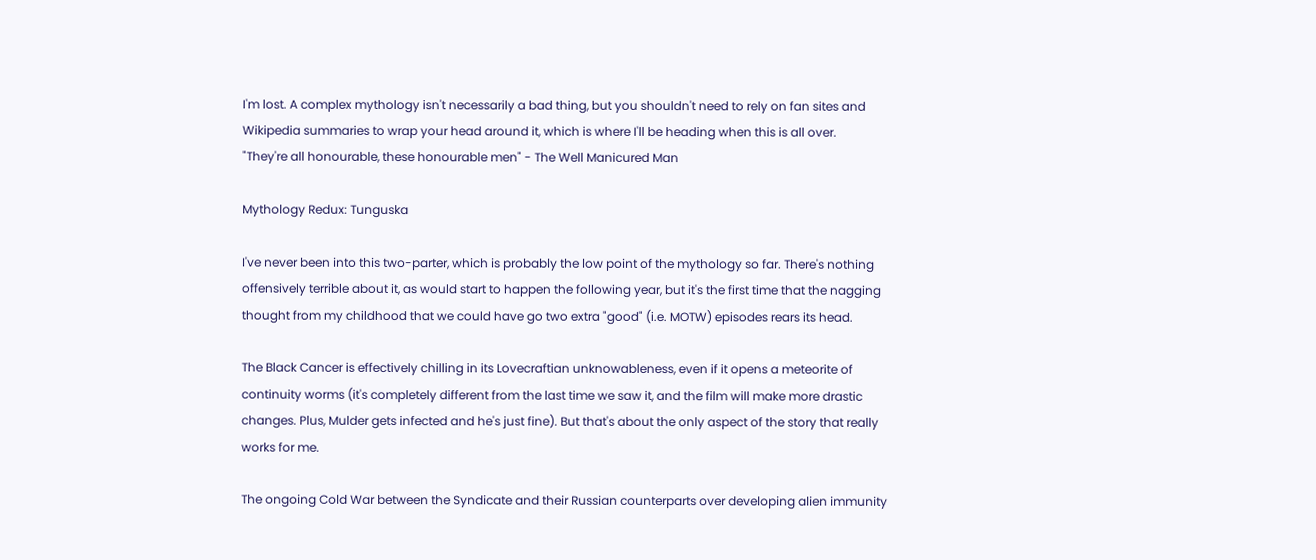I'm lost. A complex mythology isn't necessarily a bad thing, but you shouldn't need to rely on fan sites and Wikipedia summaries to wrap your head around it, which is where I'll be heading when this is all over.
"They're all honourable, these honourable men" - The Well Manicured Man

Mythology Redux: Tunguska

I've never been into this two-parter, which is probably the low point of the mythology so far. There's nothing offensively terrible about it, as would start to happen the following year, but it's the first time that the nagging thought from my childhood that we could have go two extra "good" (i.e. MOTW) episodes rears its head.

The Black Cancer is effectively chilling in its Lovecraftian unknowableness, even if it opens a meteorite of continuity worms (it's completely different from the last time we saw it, and the film will make more drastic changes. Plus, Mulder gets infected and he's just fine). But that's about the only aspect of the story that really works for me.

The ongoing Cold War between the Syndicate and their Russian counterparts over developing alien immunity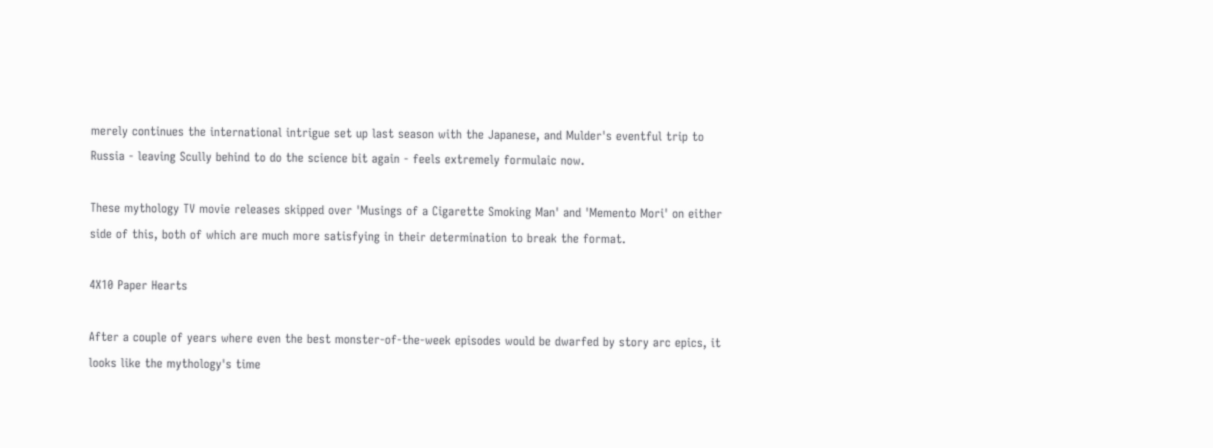merely continues the international intrigue set up last season with the Japanese, and Mulder's eventful trip to Russia - leaving Scully behind to do the science bit again - feels extremely formulaic now.

These mythology TV movie releases skipped over 'Musings of a Cigarette Smoking Man' and 'Memento Mori' on either side of this, both of which are much more satisfying in their determination to break the format.

4X10 Paper Hearts

After a couple of years where even the best monster-of-the-week episodes would be dwarfed by story arc epics, it looks like the mythology's time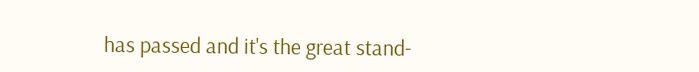has passed and it's the great stand-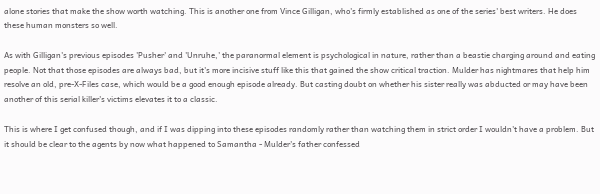alone stories that make the show worth watching. This is another one from Vince Gilligan, who's firmly established as one of the series' best writers. He does these human monsters so well.

As with Gilligan's previous episodes 'Pusher' and 'Unruhe,' the paranormal element is psychological in nature, rather than a beastie charging around and eating people. Not that those episodes are always bad, but it's more incisive stuff like this that gained the show critical traction. Mulder has nightmares that help him resolve an old, pre-X-Files case, which would be a good enough episode already. But casting doubt on whether his sister really was abducted or may have been another of this serial killer's victims elevates it to a classic.

This is where I get confused though, and if I was dipping into these episodes randomly rather than watching them in strict order I wouldn't have a problem. But it should be clear to the agents by now what happened to Samantha - Mulder's father confessed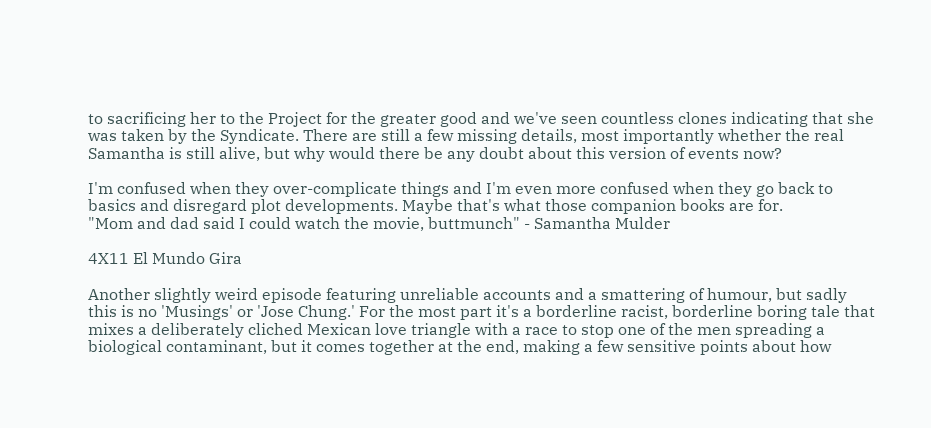to sacrificing her to the Project for the greater good and we've seen countless clones indicating that she was taken by the Syndicate. There are still a few missing details, most importantly whether the real Samantha is still alive, but why would there be any doubt about this version of events now?

I'm confused when they over-complicate things and I'm even more confused when they go back to basics and disregard plot developments. Maybe that's what those companion books are for.
"Mom and dad said I could watch the movie, buttmunch" - Samantha Mulder

4X11 El Mundo Gira

Another slightly weird episode featuring unreliable accounts and a smattering of humour, but sadly this is no 'Musings' or 'Jose Chung.' For the most part it's a borderline racist, borderline boring tale that mixes a deliberately cliched Mexican love triangle with a race to stop one of the men spreading a biological contaminant, but it comes together at the end, making a few sensitive points about how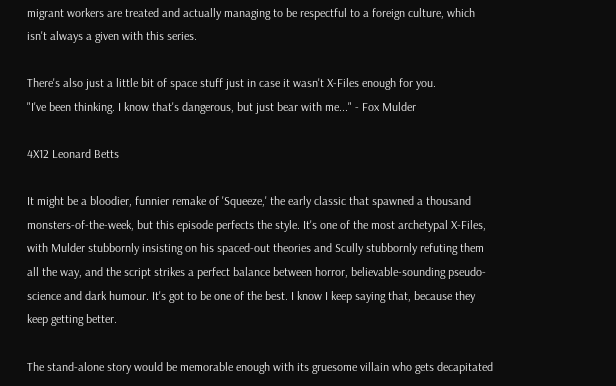migrant workers are treated and actually managing to be respectful to a foreign culture, which isn't always a given with this series.

There's also just a little bit of space stuff just in case it wasn't X-Files enough for you.
"I've been thinking. I know that's dangerous, but just bear with me..." - Fox Mulder

4X12 Leonard Betts

It might be a bloodier, funnier remake of 'Squeeze,' the early classic that spawned a thousand monsters-of-the-week, but this episode perfects the style. It's one of the most archetypal X-Files, with Mulder stubbornly insisting on his spaced-out theories and Scully stubbornly refuting them all the way, and the script strikes a perfect balance between horror, believable-sounding pseudo-science and dark humour. It's got to be one of the best. I know I keep saying that, because they keep getting better.

The stand-alone story would be memorable enough with its gruesome villain who gets decapitated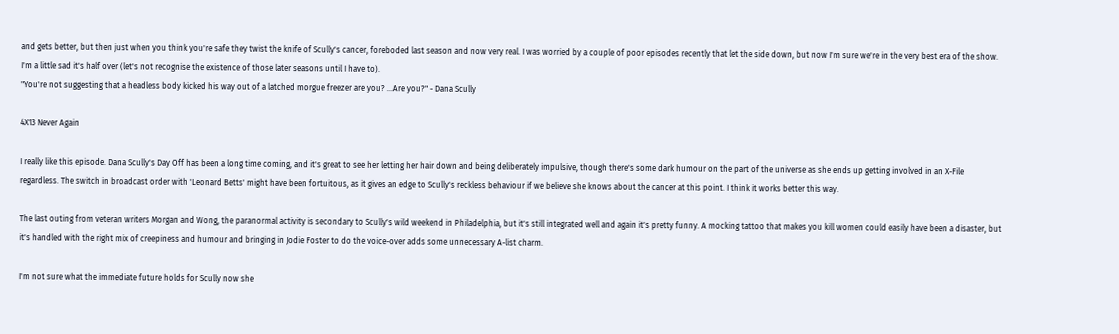and gets better, but then just when you think you're safe they twist the knife of Scully's cancer, foreboded last season and now very real. I was worried by a couple of poor episodes recently that let the side down, but now I'm sure we're in the very best era of the show. I'm a little sad it's half over (let's not recognise the existence of those later seasons until I have to).
"You're not suggesting that a headless body kicked his way out of a latched morgue freezer are you? ...Are you?" - Dana Scully

4X13 Never Again

I really like this episode. Dana Scully's Day Off has been a long time coming, and it's great to see her letting her hair down and being deliberately impulsive, though there's some dark humour on the part of the universe as she ends up getting involved in an X-File regardless. The switch in broadcast order with 'Leonard Betts' might have been fortuitous, as it gives an edge to Scully's reckless behaviour if we believe she knows about the cancer at this point. I think it works better this way.

The last outing from veteran writers Morgan and Wong, the paranormal activity is secondary to Scully's wild weekend in Philadelphia, but it's still integrated well and again it's pretty funny. A mocking tattoo that makes you kill women could easily have been a disaster, but it's handled with the right mix of creepiness and humour and bringing in Jodie Foster to do the voice-over adds some unnecessary A-list charm.

I'm not sure what the immediate future holds for Scully now she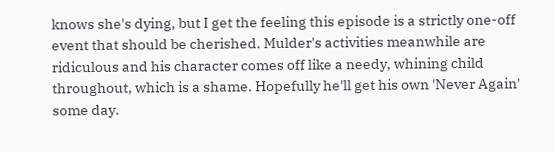knows she's dying, but I get the feeling this episode is a strictly one-off event that should be cherished. Mulder's activities meanwhile are ridiculous and his character comes off like a needy, whining child throughout, which is a shame. Hopefully he'll get his own 'Never Again' some day.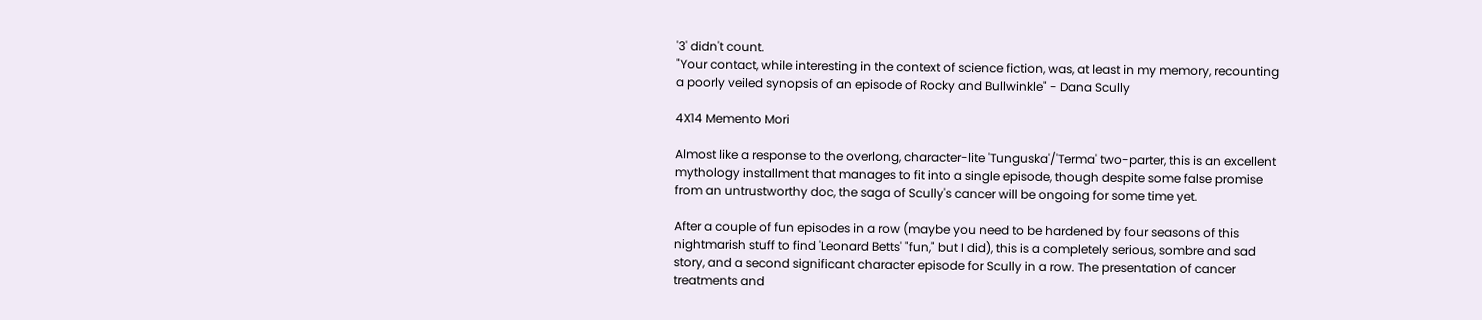'3' didn't count.
"Your contact, while interesting in the context of science fiction, was, at least in my memory, recounting a poorly veiled synopsis of an episode of Rocky and Bullwinkle" - Dana Scully

4X14 Memento Mori

Almost like a response to the overlong, character-lite 'Tunguska'/'Terma' two-parter, this is an excellent mythology installment that manages to fit into a single episode, though despite some false promise from an untrustworthy doc, the saga of Scully's cancer will be ongoing for some time yet.

After a couple of fun episodes in a row (maybe you need to be hardened by four seasons of this nightmarish stuff to find 'Leonard Betts' "fun," but I did), this is a completely serious, sombre and sad story, and a second significant character episode for Scully in a row. The presentation of cancer treatments and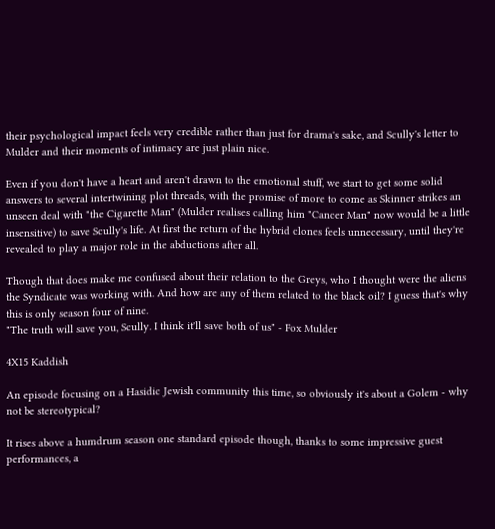their psychological impact feels very credible rather than just for drama's sake, and Scully's letter to Mulder and their moments of intimacy are just plain nice.

Even if you don't have a heart and aren't drawn to the emotional stuff, we start to get some solid answers to several intertwining plot threads, with the promise of more to come as Skinner strikes an unseen deal with "the Cigarette Man" (Mulder realises calling him "Cancer Man" now would be a little insensitive) to save Scully's life. At first the return of the hybrid clones feels unnecessary, until they're revealed to play a major role in the abductions after all.

Though that does make me confused about their relation to the Greys, who I thought were the aliens the Syndicate was working with. And how are any of them related to the black oil? I guess that's why this is only season four of nine.
"The truth will save you, Scully. I think it'll save both of us" - Fox Mulder

4X15 Kaddish

An episode focusing on a Hasidic Jewish community this time, so obviously it's about a Golem - why not be stereotypical?

It rises above a humdrum season one standard episode though, thanks to some impressive guest performances, a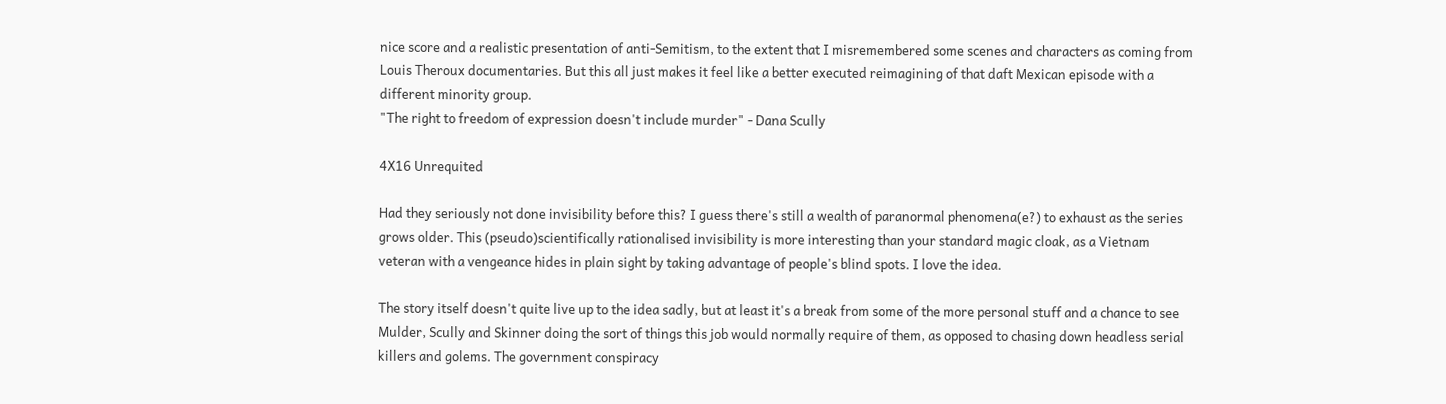nice score and a realistic presentation of anti-Semitism, to the extent that I misremembered some scenes and characters as coming from Louis Theroux documentaries. But this all just makes it feel like a better executed reimagining of that daft Mexican episode with a different minority group.
"The right to freedom of expression doesn't include murder" - Dana Scully

4X16 Unrequited

Had they seriously not done invisibility before this? I guess there's still a wealth of paranormal phenomena(e?) to exhaust as the series grows older. This (pseudo)scientifically rationalised invisibility is more interesting than your standard magic cloak, as a Vietnam veteran with a vengeance hides in plain sight by taking advantage of people's blind spots. I love the idea.

The story itself doesn't quite live up to the idea sadly, but at least it's a break from some of the more personal stuff and a chance to see Mulder, Scully and Skinner doing the sort of things this job would normally require of them, as opposed to chasing down headless serial killers and golems. The government conspiracy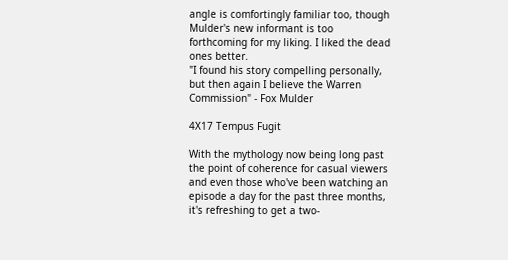angle is comfortingly familiar too, though Mulder's new informant is too forthcoming for my liking. I liked the dead ones better.
"I found his story compelling personally, but then again I believe the Warren Commission" - Fox Mulder

4X17 Tempus Fugit

With the mythology now being long past the point of coherence for casual viewers and even those who've been watching an episode a day for the past three months, it's refreshing to get a two-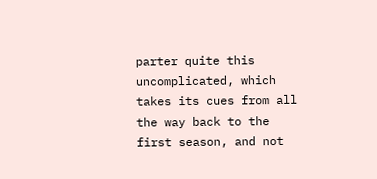parter quite this uncomplicated, which takes its cues from all the way back to the first season, and not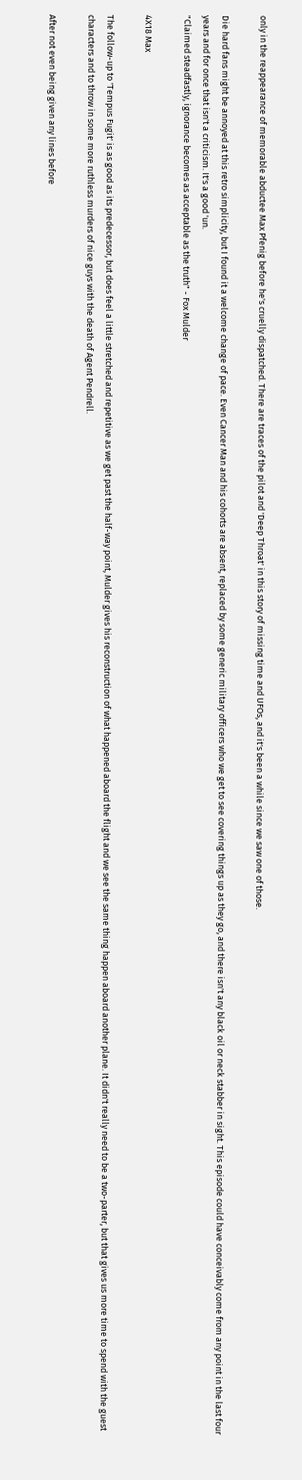only in the reappearance of memorable abductee Max Pfenig before he's cruelly dispatched. There are traces of the pilot and 'Deep Throat' in this story of missing time and UFOs, and it's been a while since we saw one of those.

Die hard fans might be annoyed at this retro simplicity, but I found it a welcome change of pace. Even Cancer Man and his cohorts are absent, replaced by some generic military officers who we get to see covering things up as they go, and there isn't any black oil or neck stabber in sight. This episode could have conceivably come from any point in the last four years and for once that isn't a criticism. It's a good 'un.
"Claimed steadfastly, ignorance becomes as acceptable as the truth" - Fox Mulder

4X18 Max

The follow-up to 'Tempus Fugit' is as good as its predecessor, but does feel a little stretched and repetitive as we get past the half-way point, Mulder gives his reconstruction of what happened aboard the flight and we see the same thing happen aboard another plane. It didn't really need to be a two-parter, but that gives us more time to spend with the guest characters and to throw in some more ruthless murders of nice guys with the death of Agent Pendrell.

After not even being given any lines before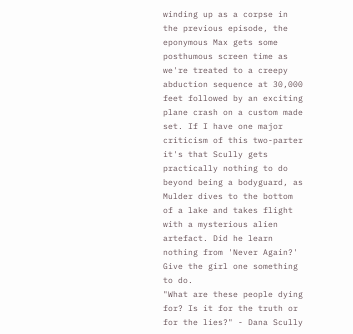winding up as a corpse in the previous episode, the eponymous Max gets some posthumous screen time as we're treated to a creepy abduction sequence at 30,000 feet followed by an exciting plane crash on a custom made set. If I have one major criticism of this two-parter it's that Scully gets practically nothing to do beyond being a bodyguard, as Mulder dives to the bottom of a lake and takes flight with a mysterious alien artefact. Did he learn nothing from 'Never Again?' Give the girl one something to do.
"What are these people dying for? Is it for the truth or for the lies?" - Dana Scully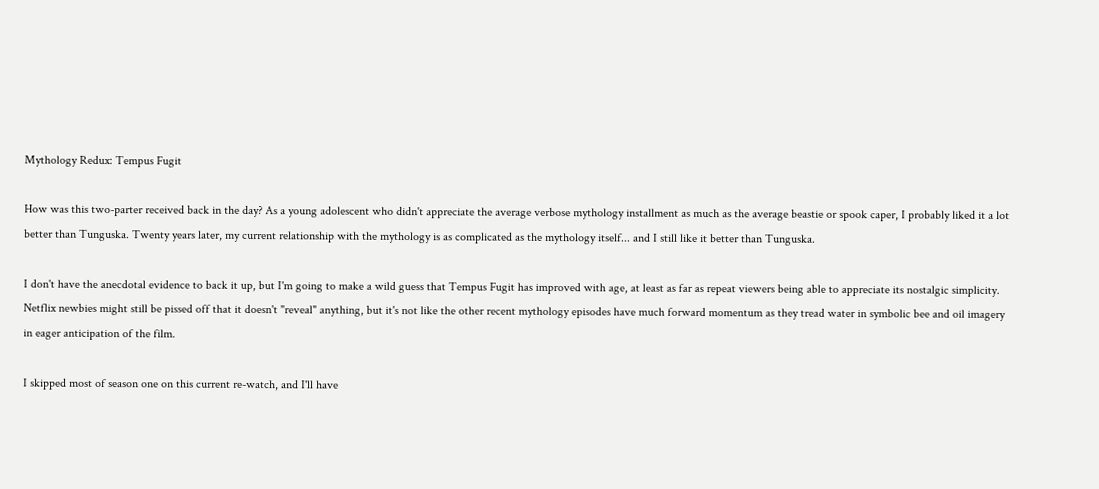Mythology Redux: Tempus Fugit

How was this two-parter received back in the day? As a young adolescent who didn't appreciate the average verbose mythology installment as much as the average beastie or spook caper, I probably liked it a lot better than Tunguska. Twenty years later, my current relationship with the mythology is as complicated as the mythology itself... and I still like it better than Tunguska.

I don't have the anecdotal evidence to back it up, but I'm going to make a wild guess that Tempus Fugit has improved with age, at least as far as repeat viewers being able to appreciate its nostalgic simplicity. Netflix newbies might still be pissed off that it doesn't "reveal" anything, but it's not like the other recent mythology episodes have much forward momentum as they tread water in symbolic bee and oil imagery in eager anticipation of the film.

I skipped most of season one on this current re-watch, and I'll have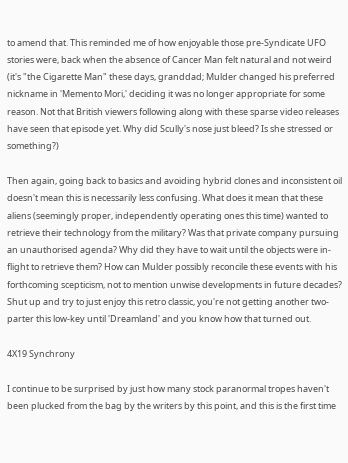to amend that. This reminded me of how enjoyable those pre-Syndicate UFO stories were, back when the absence of Cancer Man felt natural and not weird (it's "the Cigarette Man" these days, granddad; Mulder changed his preferred nickname in 'Memento Mori,' deciding it was no longer appropriate for some reason. Not that British viewers following along with these sparse video releases have seen that episode yet. Why did Scully's nose just bleed? Is she stressed or something?)

Then again, going back to basics and avoiding hybrid clones and inconsistent oil doesn't mean this is necessarily less confusing. What does it mean that these aliens (seemingly proper, independently operating ones this time) wanted to retrieve their technology from the military? Was that private company pursuing an unauthorised agenda? Why did they have to wait until the objects were in-flight to retrieve them? How can Mulder possibly reconcile these events with his forthcoming scepticism, not to mention unwise developments in future decades? Shut up and try to just enjoy this retro classic, you're not getting another two-parter this low-key until 'Dreamland' and you know how that turned out.

4X19 Synchrony

I continue to be surprised by just how many stock paranormal tropes haven't been plucked from the bag by the writers by this point, and this is the first time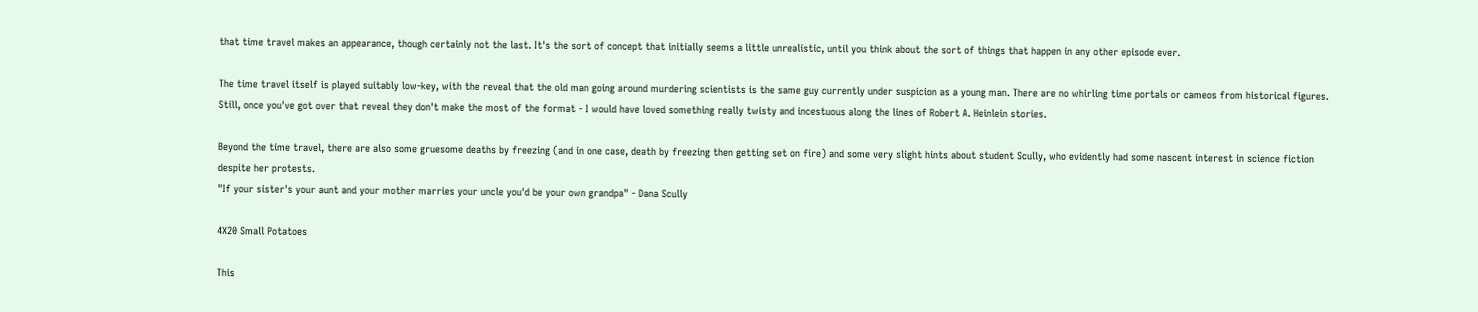that time travel makes an appearance, though certainly not the last. It's the sort of concept that initially seems a little unrealistic, until you think about the sort of things that happen in any other episode ever.

The time travel itself is played suitably low-key, with the reveal that the old man going around murdering scientists is the same guy currently under suspicion as a young man. There are no whirling time portals or cameos from historical figures. Still, once you've got over that reveal they don't make the most of the format - I would have loved something really twisty and incestuous along the lines of Robert A. Heinlein stories.

Beyond the time travel, there are also some gruesome deaths by freezing (and in one case, death by freezing then getting set on fire) and some very slight hints about student Scully, who evidently had some nascent interest in science fiction despite her protests.
"If your sister's your aunt and your mother marries your uncle you'd be your own grandpa" - Dana Scully

4X20 Small Potatoes

This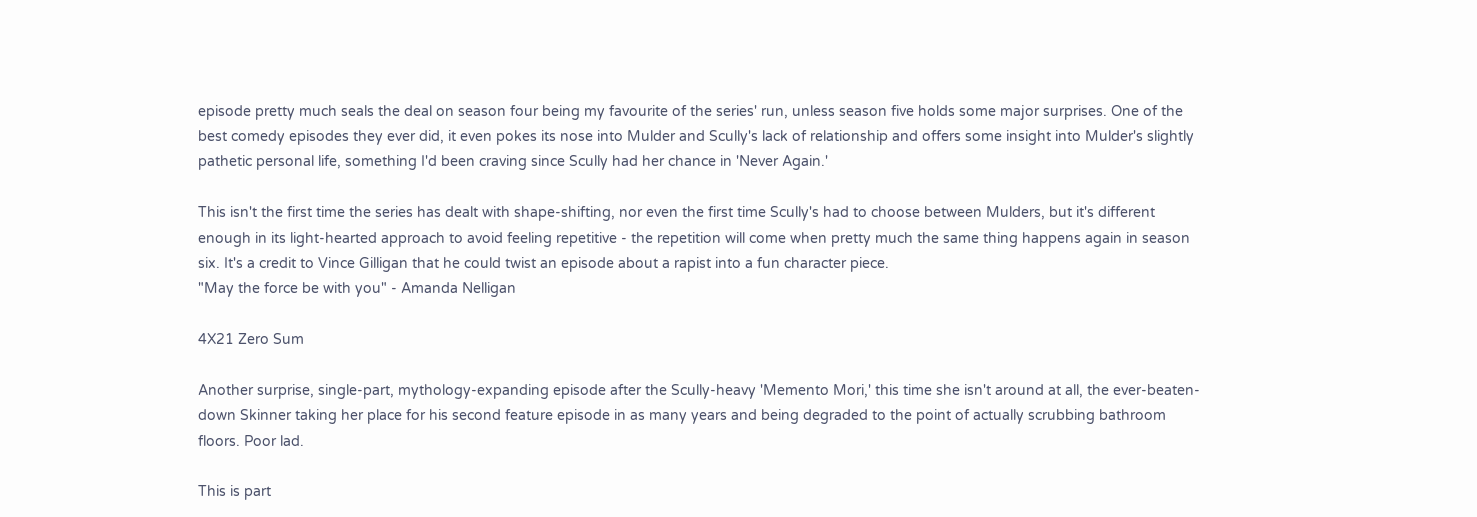episode pretty much seals the deal on season four being my favourite of the series' run, unless season five holds some major surprises. One of the best comedy episodes they ever did, it even pokes its nose into Mulder and Scully's lack of relationship and offers some insight into Mulder's slightly pathetic personal life, something I'd been craving since Scully had her chance in 'Never Again.'

This isn't the first time the series has dealt with shape-shifting, nor even the first time Scully's had to choose between Mulders, but it's different enough in its light-hearted approach to avoid feeling repetitive - the repetition will come when pretty much the same thing happens again in season six. It's a credit to Vince Gilligan that he could twist an episode about a rapist into a fun character piece.
"May the force be with you" - Amanda Nelligan

4X21 Zero Sum

Another surprise, single-part, mythology-expanding episode after the Scully-heavy 'Memento Mori,' this time she isn't around at all, the ever-beaten-down Skinner taking her place for his second feature episode in as many years and being degraded to the point of actually scrubbing bathroom floors. Poor lad.

This is part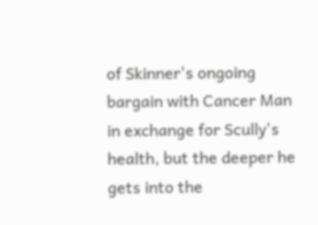of Skinner's ongoing bargain with Cancer Man in exchange for Scully's health, but the deeper he gets into the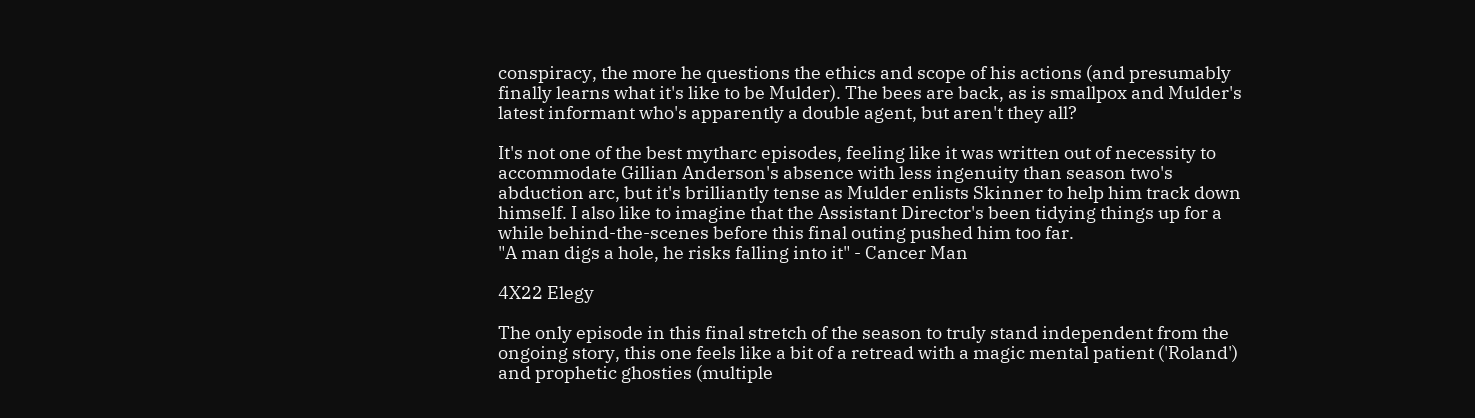conspiracy, the more he questions the ethics and scope of his actions (and presumably finally learns what it's like to be Mulder). The bees are back, as is smallpox and Mulder's latest informant who's apparently a double agent, but aren't they all?

It's not one of the best mytharc episodes, feeling like it was written out of necessity to accommodate Gillian Anderson's absence with less ingenuity than season two's abduction arc, but it's brilliantly tense as Mulder enlists Skinner to help him track down himself. I also like to imagine that the Assistant Director's been tidying things up for a while behind-the-scenes before this final outing pushed him too far.
"A man digs a hole, he risks falling into it" - Cancer Man

4X22 Elegy

The only episode in this final stretch of the season to truly stand independent from the ongoing story, this one feels like a bit of a retread with a magic mental patient ('Roland') and prophetic ghosties (multiple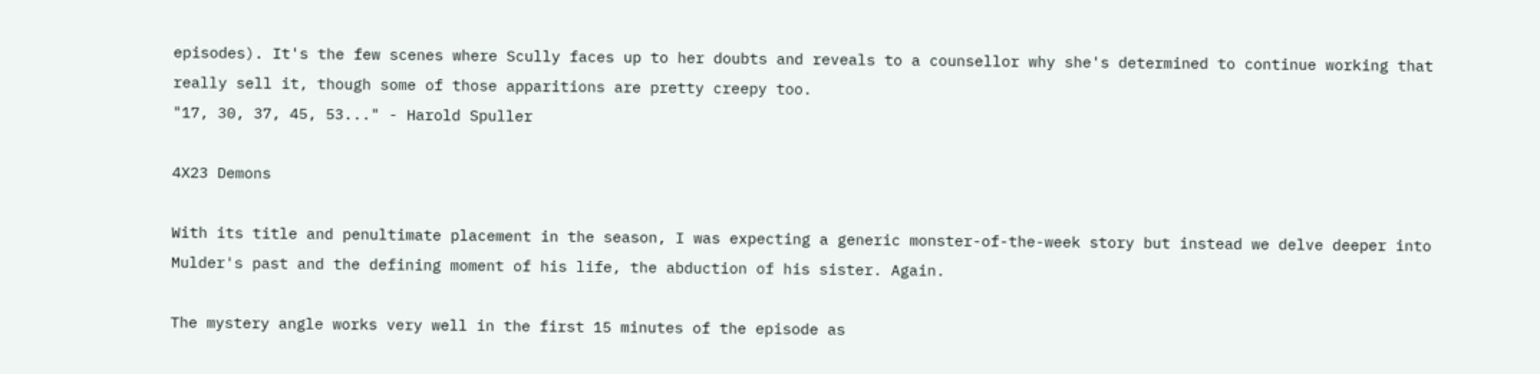episodes). It's the few scenes where Scully faces up to her doubts and reveals to a counsellor why she's determined to continue working that really sell it, though some of those apparitions are pretty creepy too.
"17, 30, 37, 45, 53..." - Harold Spuller

4X23 Demons

With its title and penultimate placement in the season, I was expecting a generic monster-of-the-week story but instead we delve deeper into Mulder's past and the defining moment of his life, the abduction of his sister. Again.

The mystery angle works very well in the first 15 minutes of the episode as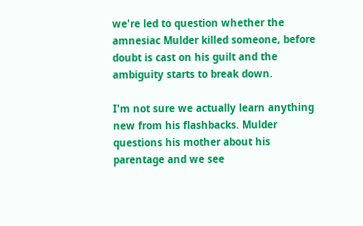we're led to question whether the amnesiac Mulder killed someone, before doubt is cast on his guilt and the ambiguity starts to break down.

I'm not sure we actually learn anything new from his flashbacks. Mulder questions his mother about his parentage and we see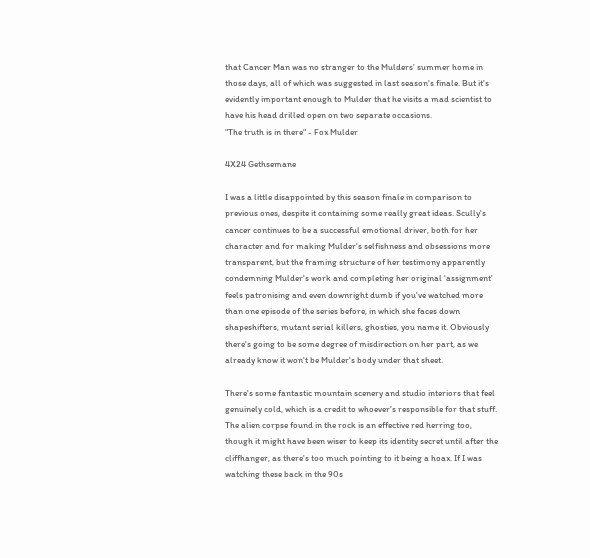that Cancer Man was no stranger to the Mulders' summer home in those days, all of which was suggested in last season's finale. But it's evidently important enough to Mulder that he visits a mad scientist to have his head drilled open on two separate occasions.
"The truth is in there" - Fox Mulder

4X24 Gethsemane

I was a little disappointed by this season finale in comparison to previous ones, despite it containing some really great ideas. Scully's cancer continues to be a successful emotional driver, both for her character and for making Mulder's selfishness and obsessions more transparent, but the framing structure of her testimony apparently condemning Mulder's work and completing her original 'assignment' feels patronising and even downright dumb if you've watched more than one episode of the series before, in which she faces down shapeshifters, mutant serial killers, ghosties, you name it. Obviously there's going to be some degree of misdirection on her part, as we already know it won't be Mulder's body under that sheet.

There's some fantastic mountain scenery and studio interiors that feel genuinely cold, which is a credit to whoever's responsible for that stuff. The alien corpse found in the rock is an effective red herring too, though it might have been wiser to keep its identity secret until after the cliffhanger, as there's too much pointing to it being a hoax. If I was watching these back in the 90s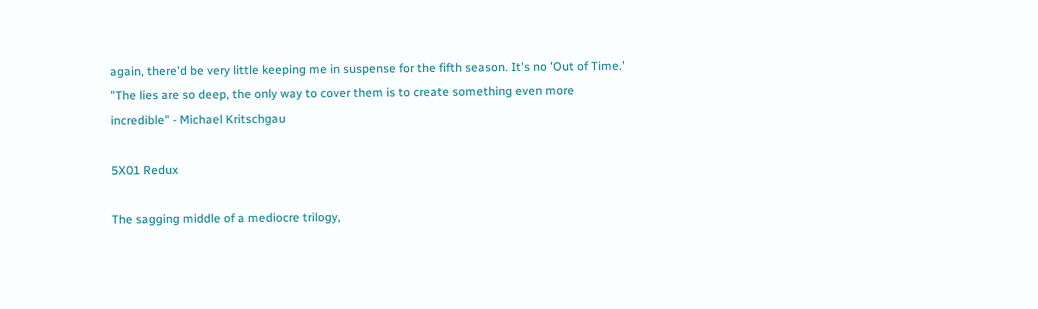again, there'd be very little keeping me in suspense for the fifth season. It's no 'Out of Time.'
"The lies are so deep, the only way to cover them is to create something even more incredible" - Michael Kritschgau

5X01 Redux

The sagging middle of a mediocre trilogy,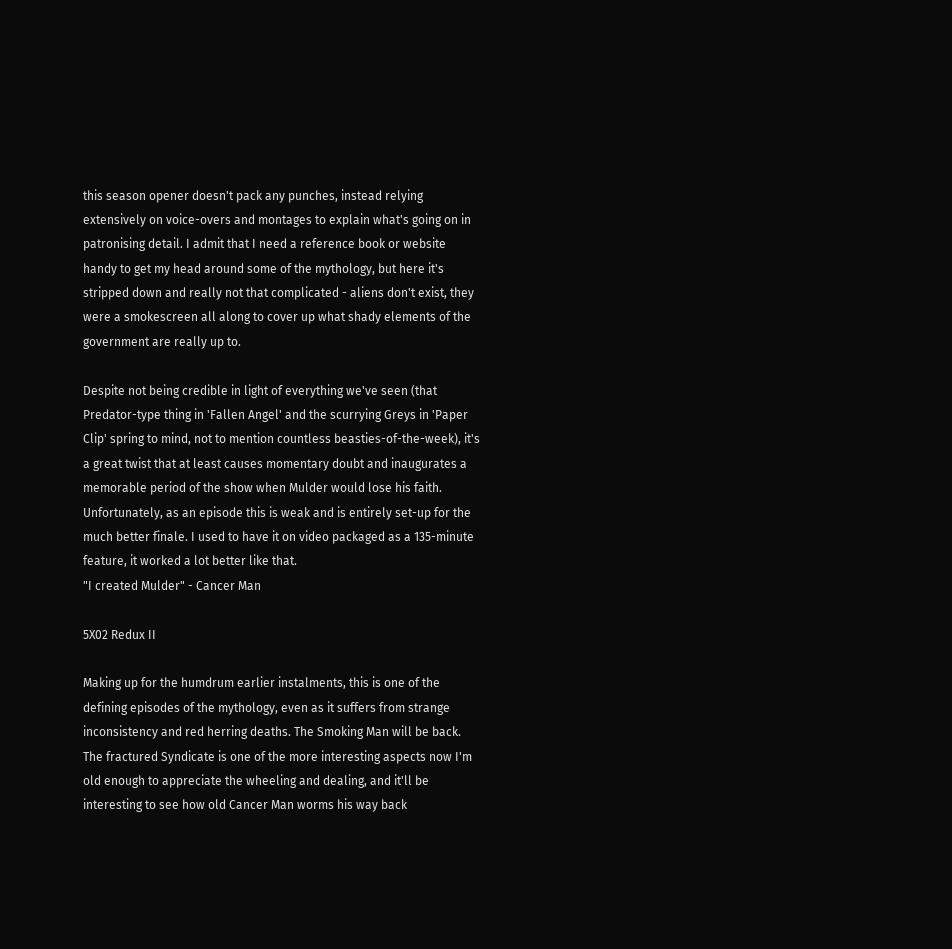this season opener doesn't pack any punches, instead relying extensively on voice-overs and montages to explain what's going on in patronising detail. I admit that I need a reference book or website handy to get my head around some of the mythology, but here it's stripped down and really not that complicated - aliens don't exist, they were a smokescreen all along to cover up what shady elements of the government are really up to.

Despite not being credible in light of everything we've seen (that Predator-type thing in 'Fallen Angel' and the scurrying Greys in 'Paper Clip' spring to mind, not to mention countless beasties-of-the-week), it's a great twist that at least causes momentary doubt and inaugurates a memorable period of the show when Mulder would lose his faith. Unfortunately, as an episode this is weak and is entirely set-up for the much better finale. I used to have it on video packaged as a 135-minute feature, it worked a lot better like that.
"I created Mulder" - Cancer Man

5X02 Redux II

Making up for the humdrum earlier instalments, this is one of the defining episodes of the mythology, even as it suffers from strange inconsistency and red herring deaths. The Smoking Man will be back. The fractured Syndicate is one of the more interesting aspects now I'm old enough to appreciate the wheeling and dealing, and it'll be interesting to see how old Cancer Man worms his way back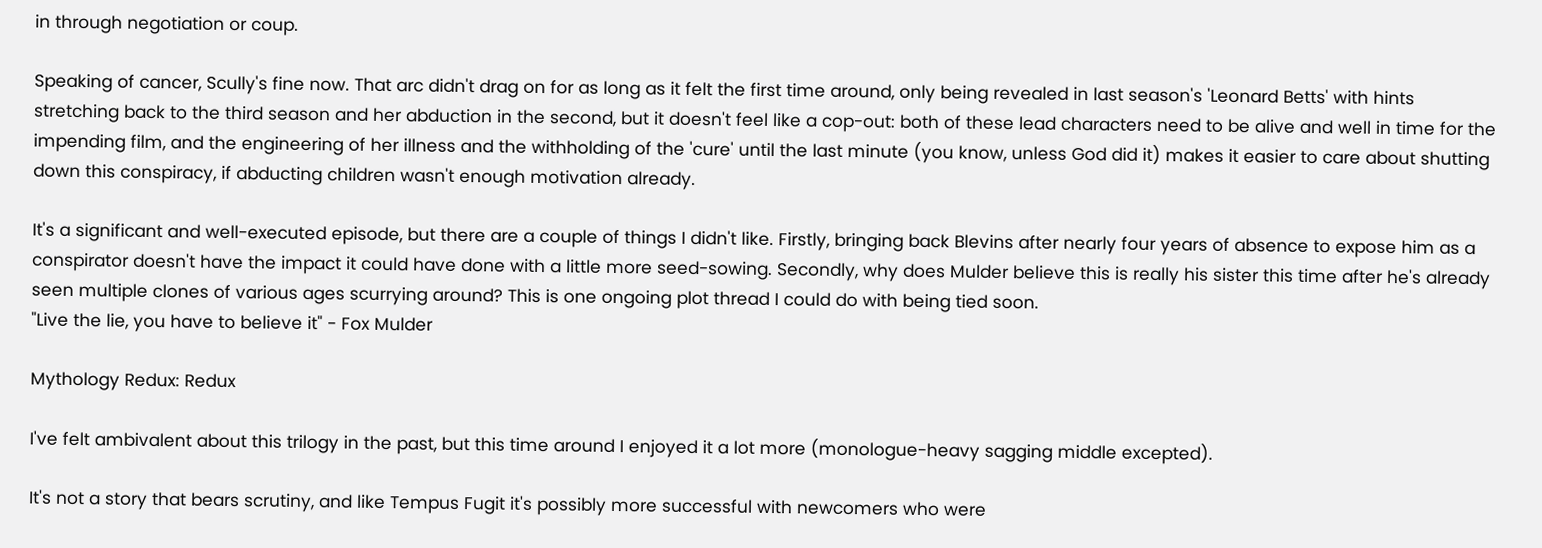in through negotiation or coup.

Speaking of cancer, Scully's fine now. That arc didn't drag on for as long as it felt the first time around, only being revealed in last season's 'Leonard Betts' with hints stretching back to the third season and her abduction in the second, but it doesn't feel like a cop-out: both of these lead characters need to be alive and well in time for the impending film, and the engineering of her illness and the withholding of the 'cure' until the last minute (you know, unless God did it) makes it easier to care about shutting down this conspiracy, if abducting children wasn't enough motivation already.

It's a significant and well-executed episode, but there are a couple of things I didn't like. Firstly, bringing back Blevins after nearly four years of absence to expose him as a conspirator doesn't have the impact it could have done with a little more seed-sowing. Secondly, why does Mulder believe this is really his sister this time after he's already seen multiple clones of various ages scurrying around? This is one ongoing plot thread I could do with being tied soon.
"Live the lie, you have to believe it" - Fox Mulder

Mythology Redux: Redux

I've felt ambivalent about this trilogy in the past, but this time around I enjoyed it a lot more (monologue-heavy sagging middle excepted).

It's not a story that bears scrutiny, and like Tempus Fugit it's possibly more successful with newcomers who were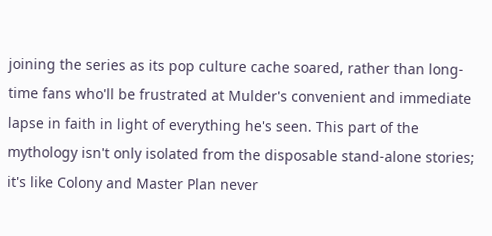joining the series as its pop culture cache soared, rather than long-time fans who'll be frustrated at Mulder's convenient and immediate lapse in faith in light of everything he's seen. This part of the mythology isn't only isolated from the disposable stand-alone stories; it's like Colony and Master Plan never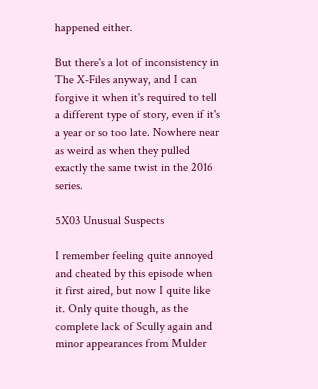happened either.

But there's a lot of inconsistency in The X-Files anyway, and I can forgive it when it's required to tell a different type of story, even if it's a year or so too late. Nowhere near as weird as when they pulled exactly the same twist in the 2016 series.

5X03 Unusual Suspects

I remember feeling quite annoyed and cheated by this episode when it first aired, but now I quite like it. Only quite though, as the complete lack of Scully again and minor appearances from Mulder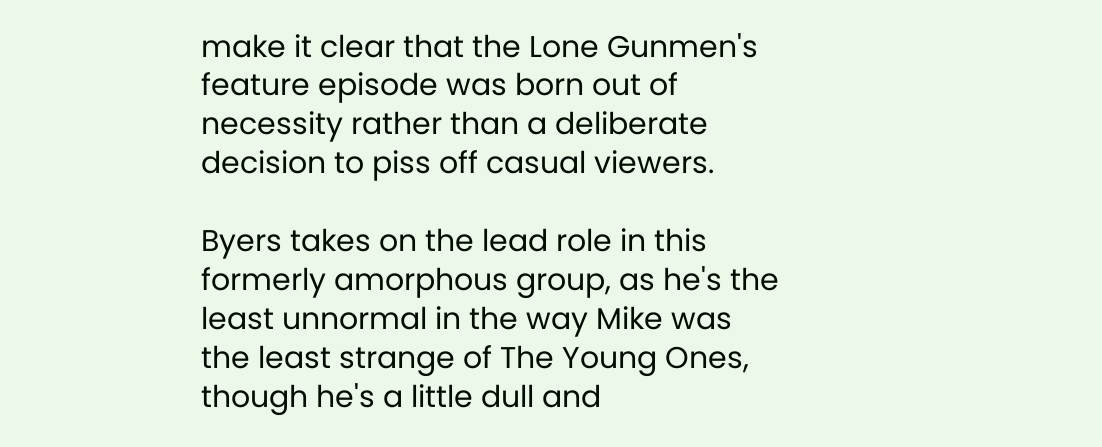make it clear that the Lone Gunmen's feature episode was born out of necessity rather than a deliberate decision to piss off casual viewers.

Byers takes on the lead role in this formerly amorphous group, as he's the least unnormal in the way Mike was the least strange of The Young Ones, though he's a little dull and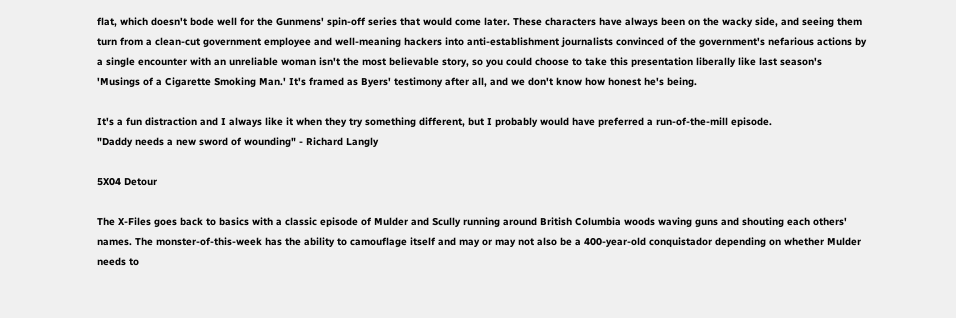flat, which doesn't bode well for the Gunmens' spin-off series that would come later. These characters have always been on the wacky side, and seeing them turn from a clean-cut government employee and well-meaning hackers into anti-establishment journalists convinced of the government's nefarious actions by a single encounter with an unreliable woman isn't the most believable story, so you could choose to take this presentation liberally like last season's 'Musings of a Cigarette Smoking Man.' It's framed as Byers' testimony after all, and we don't know how honest he's being.

It's a fun distraction and I always like it when they try something different, but I probably would have preferred a run-of-the-mill episode.
"Daddy needs a new sword of wounding" - Richard Langly

5X04 Detour

The X-Files goes back to basics with a classic episode of Mulder and Scully running around British Columbia woods waving guns and shouting each others' names. The monster-of-this-week has the ability to camouflage itself and may or may not also be a 400-year-old conquistador depending on whether Mulder needs to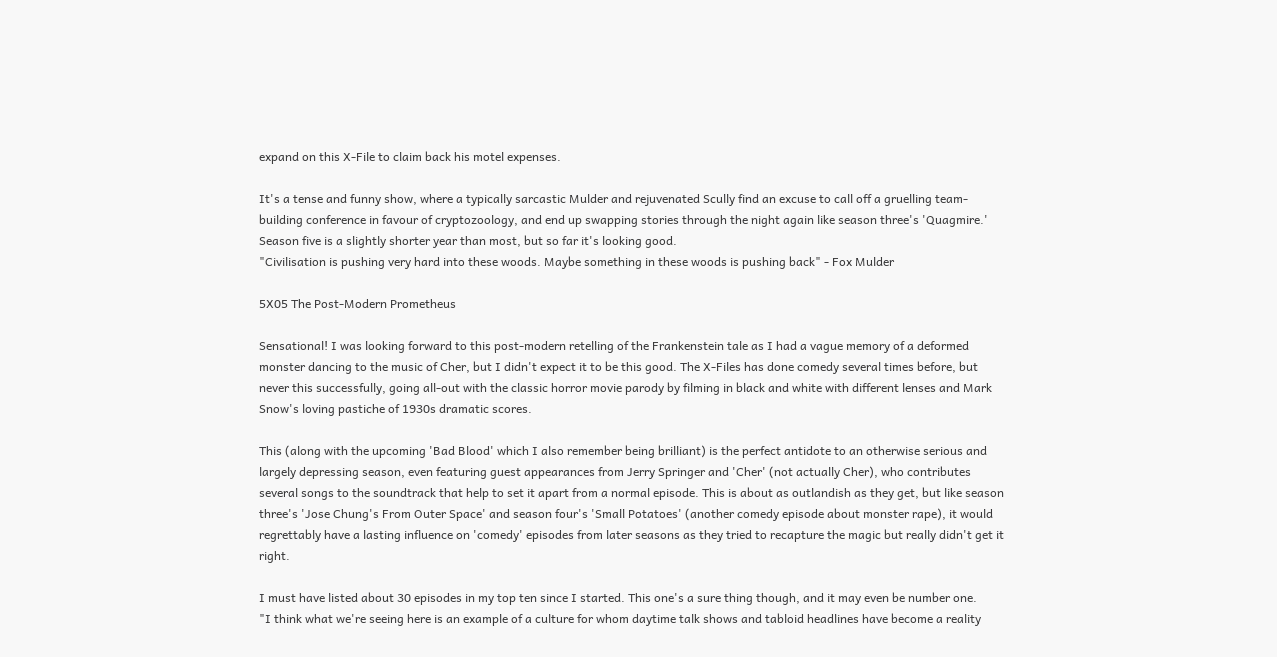expand on this X-File to claim back his motel expenses.

It's a tense and funny show, where a typically sarcastic Mulder and rejuvenated Scully find an excuse to call off a gruelling team-building conference in favour of cryptozoology, and end up swapping stories through the night again like season three's 'Quagmire.' Season five is a slightly shorter year than most, but so far it's looking good.
"Civilisation is pushing very hard into these woods. Maybe something in these woods is pushing back" - Fox Mulder

5X05 The Post-Modern Prometheus

Sensational! I was looking forward to this post-modern retelling of the Frankenstein tale as I had a vague memory of a deformed monster dancing to the music of Cher, but I didn't expect it to be this good. The X-Files has done comedy several times before, but never this successfully, going all-out with the classic horror movie parody by filming in black and white with different lenses and Mark Snow's loving pastiche of 1930s dramatic scores.

This (along with the upcoming 'Bad Blood' which I also remember being brilliant) is the perfect antidote to an otherwise serious and largely depressing season, even featuring guest appearances from Jerry Springer and 'Cher' (not actually Cher), who contributes several songs to the soundtrack that help to set it apart from a normal episode. This is about as outlandish as they get, but like season three's 'Jose Chung's From Outer Space' and season four's 'Small Potatoes' (another comedy episode about monster rape), it would regrettably have a lasting influence on 'comedy' episodes from later seasons as they tried to recapture the magic but really didn't get it right.

I must have listed about 30 episodes in my top ten since I started. This one's a sure thing though, and it may even be number one.
"I think what we're seeing here is an example of a culture for whom daytime talk shows and tabloid headlines have become a reality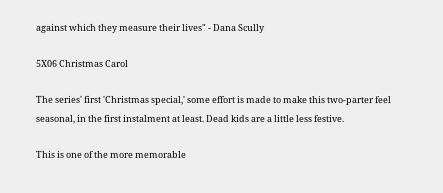against which they measure their lives" - Dana Scully

5X06 Christmas Carol

The series' first 'Christmas special,' some effort is made to make this two-parter feel seasonal, in the first instalment at least. Dead kids are a little less festive.

This is one of the more memorable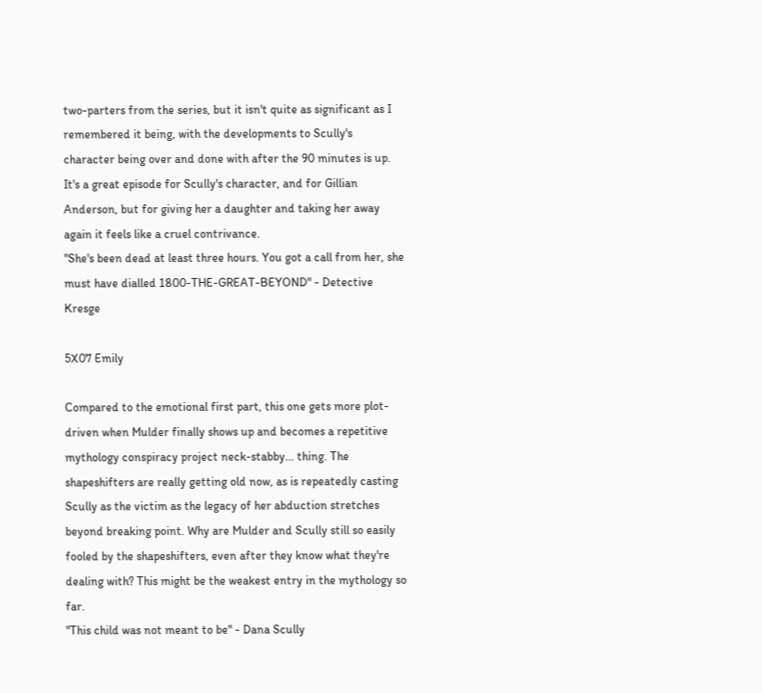two-parters from the series, but it isn't quite as significant as I remembered it being, with the developments to Scully's character being over and done with after the 90 minutes is up. It's a great episode for Scully's character, and for Gillian Anderson, but for giving her a daughter and taking her away again it feels like a cruel contrivance.
"She's been dead at least three hours. You got a call from her, she must have dialled 1800-THE-GREAT-BEYOND" - Detective Kresge

5X07 Emily

Compared to the emotional first part, this one gets more plot-driven when Mulder finally shows up and becomes a repetitive mythology conspiracy project neck-stabby... thing. The shapeshifters are really getting old now, as is repeatedly casting Scully as the victim as the legacy of her abduction stretches beyond breaking point. Why are Mulder and Scully still so easily fooled by the shapeshifters, even after they know what they're dealing with? This might be the weakest entry in the mythology so far.
"This child was not meant to be" - Dana Scully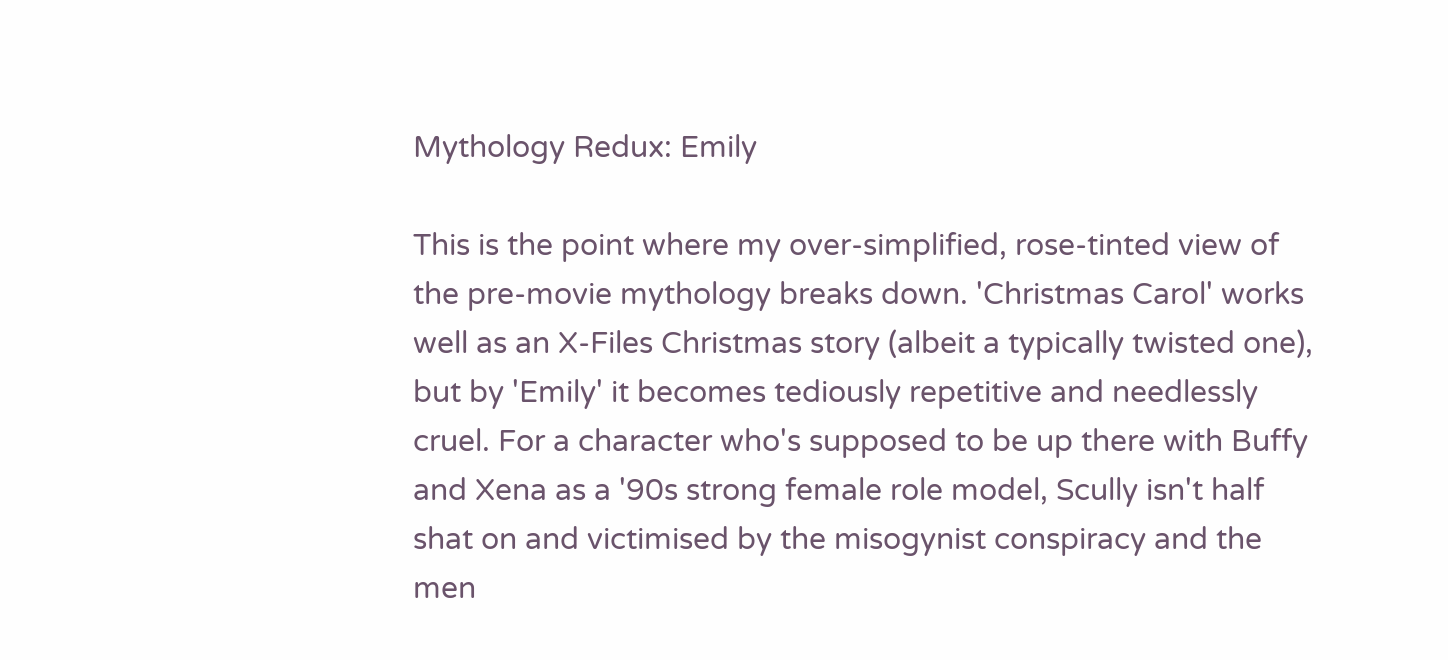Mythology Redux: Emily

This is the point where my over-simplified, rose-tinted view of the pre-movie mythology breaks down. 'Christmas Carol' works well as an X-Files Christmas story (albeit a typically twisted one), but by 'Emily' it becomes tediously repetitive and needlessly cruel. For a character who's supposed to be up there with Buffy and Xena as a '90s strong female role model, Scully isn't half shat on and victimised by the misogynist conspiracy and the men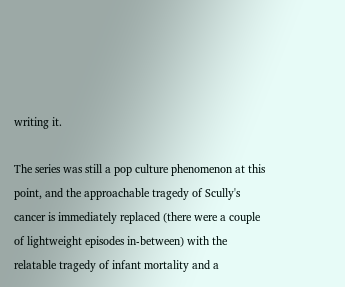writing it.

The series was still a pop culture phenomenon at this point, and the approachable tragedy of Scully's cancer is immediately replaced (there were a couple of lightweight episodes in-between) with the relatable tragedy of infant mortality and a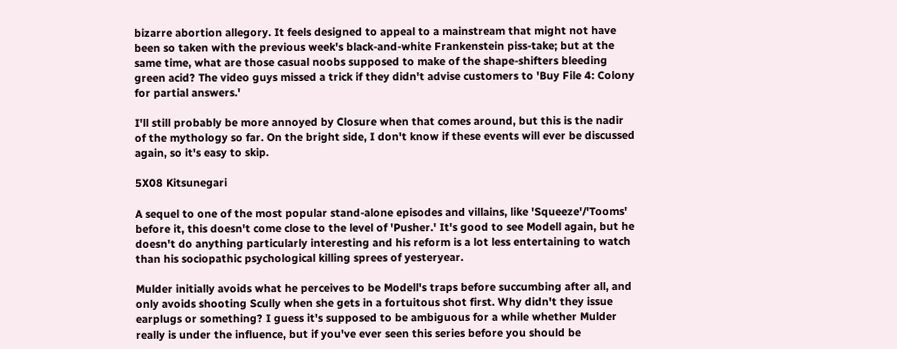bizarre abortion allegory. It feels designed to appeal to a mainstream that might not have been so taken with the previous week's black-and-white Frankenstein piss-take; but at the same time, what are those casual noobs supposed to make of the shape-shifters bleeding green acid? The video guys missed a trick if they didn't advise customers to 'Buy File 4: Colony for partial answers.'

I'll still probably be more annoyed by Closure when that comes around, but this is the nadir of the mythology so far. On the bright side, I don't know if these events will ever be discussed again, so it's easy to skip.

5X08 Kitsunegari

A sequel to one of the most popular stand-alone episodes and villains, like 'Squeeze'/'Tooms' before it, this doesn't come close to the level of 'Pusher.' It's good to see Modell again, but he doesn't do anything particularly interesting and his reform is a lot less entertaining to watch than his sociopathic psychological killing sprees of yesteryear.

Mulder initially avoids what he perceives to be Modell's traps before succumbing after all, and only avoids shooting Scully when she gets in a fortuitous shot first. Why didn't they issue earplugs or something? I guess it's supposed to be ambiguous for a while whether Mulder really is under the influence, but if you've ever seen this series before you should be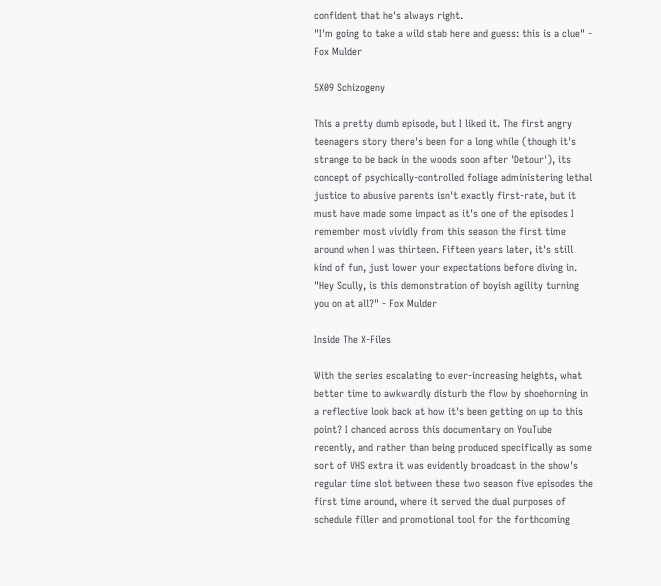confident that he's always right.
"I'm going to take a wild stab here and guess: this is a clue" - Fox Mulder

5X09 Schizogeny

This a pretty dumb episode, but I liked it. The first angry teenagers story there's been for a long while (though it's strange to be back in the woods soon after 'Detour'), its concept of psychically-controlled foliage administering lethal justice to abusive parents isn't exactly first-rate, but it must have made some impact as it's one of the episodes I remember most vividly from this season the first time around when I was thirteen. Fifteen years later, it's still kind of fun, just lower your expectations before diving in.
"Hey Scully, is this demonstration of boyish agility turning you on at all?" - Fox Mulder

Inside The X-Files

With the series escalating to ever-increasing heights, what better time to awkwardly disturb the flow by shoehorning in a reflective look back at how it's been getting on up to this point? I chanced across this documentary on YouTube recently, and rather than being produced specifically as some sort of VHS extra it was evidently broadcast in the show's regular time slot between these two season five episodes the first time around, where it served the dual purposes of schedule filler and promotional tool for the forthcoming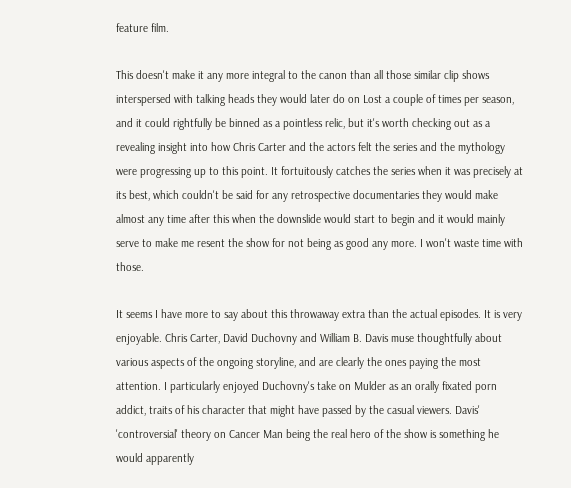feature film.

This doesn't make it any more integral to the canon than all those similar clip shows interspersed with talking heads they would later do on Lost a couple of times per season, and it could rightfully be binned as a pointless relic, but it's worth checking out as a revealing insight into how Chris Carter and the actors felt the series and the mythology were progressing up to this point. It fortuitously catches the series when it was precisely at its best, which couldn't be said for any retrospective documentaries they would make almost any time after this when the downslide would start to begin and it would mainly serve to make me resent the show for not being as good any more. I won't waste time with those.

It seems I have more to say about this throwaway extra than the actual episodes. It is very enjoyable. Chris Carter, David Duchovny and William B. Davis muse thoughtfully about various aspects of the ongoing storyline, and are clearly the ones paying the most attention. I particularly enjoyed Duchovny's take on Mulder as an orally fixated porn addict, traits of his character that might have passed by the casual viewers. Davis' 'controversial' theory on Cancer Man being the real hero of the show is something he would apparently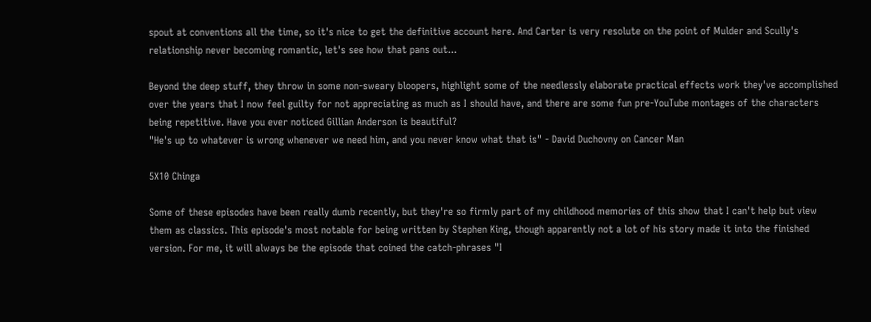spout at conventions all the time, so it's nice to get the definitive account here. And Carter is very resolute on the point of Mulder and Scully's relationship never becoming romantic, let's see how that pans out...

Beyond the deep stuff, they throw in some non-sweary bloopers, highlight some of the needlessly elaborate practical effects work they've accomplished over the years that I now feel guilty for not appreciating as much as I should have, and there are some fun pre-YouTube montages of the characters being repetitive. Have you ever noticed Gillian Anderson is beautiful?
"He's up to whatever is wrong whenever we need him, and you never know what that is" - David Duchovny on Cancer Man

5X10 Chinga

Some of these episodes have been really dumb recently, but they're so firmly part of my childhood memories of this show that I can't help but view them as classics. This episode's most notable for being written by Stephen King, though apparently not a lot of his story made it into the finished version. For me, it will always be the episode that coined the catch-phrases "I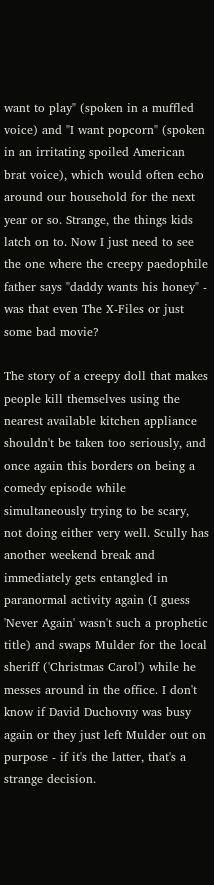want to play" (spoken in a muffled voice) and "I want popcorn" (spoken in an irritating spoiled American brat voice), which would often echo around our household for the next year or so. Strange, the things kids latch on to. Now I just need to see the one where the creepy paedophile father says "daddy wants his honey" - was that even The X-Files or just some bad movie?

The story of a creepy doll that makes people kill themselves using the nearest available kitchen appliance shouldn't be taken too seriously, and once again this borders on being a comedy episode while simultaneously trying to be scary, not doing either very well. Scully has another weekend break and immediately gets entangled in paranormal activity again (I guess 'Never Again' wasn't such a prophetic title) and swaps Mulder for the local sheriff ('Christmas Carol') while he messes around in the office. I don't know if David Duchovny was busy again or they just left Mulder out on purpose - if it's the latter, that's a strange decision.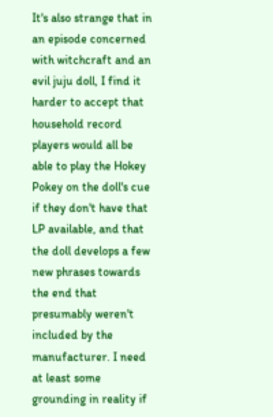It's also strange that in an episode concerned with witchcraft and an evil juju doll, I find it harder to accept that household record players would all be able to play the Hokey Pokey on the doll's cue if they don't have that LP available, and that the doll develops a few new phrases towards the end that presumably weren't included by the manufacturer. I need at least some grounding in reality if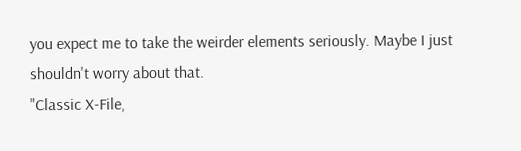you expect me to take the weirder elements seriously. Maybe I just shouldn't worry about that.
"Classic X-File,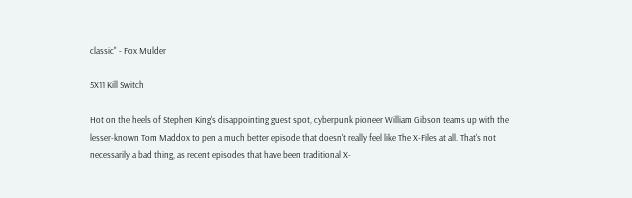classic" - Fox Mulder

5X11 Kill Switch

Hot on the heels of Stephen King's disappointing guest spot, cyberpunk pioneer William Gibson teams up with the lesser-known Tom Maddox to pen a much better episode that doesn't really feel like The X-Files at all. That's not necessarily a bad thing, as recent episodes that have been traditional X-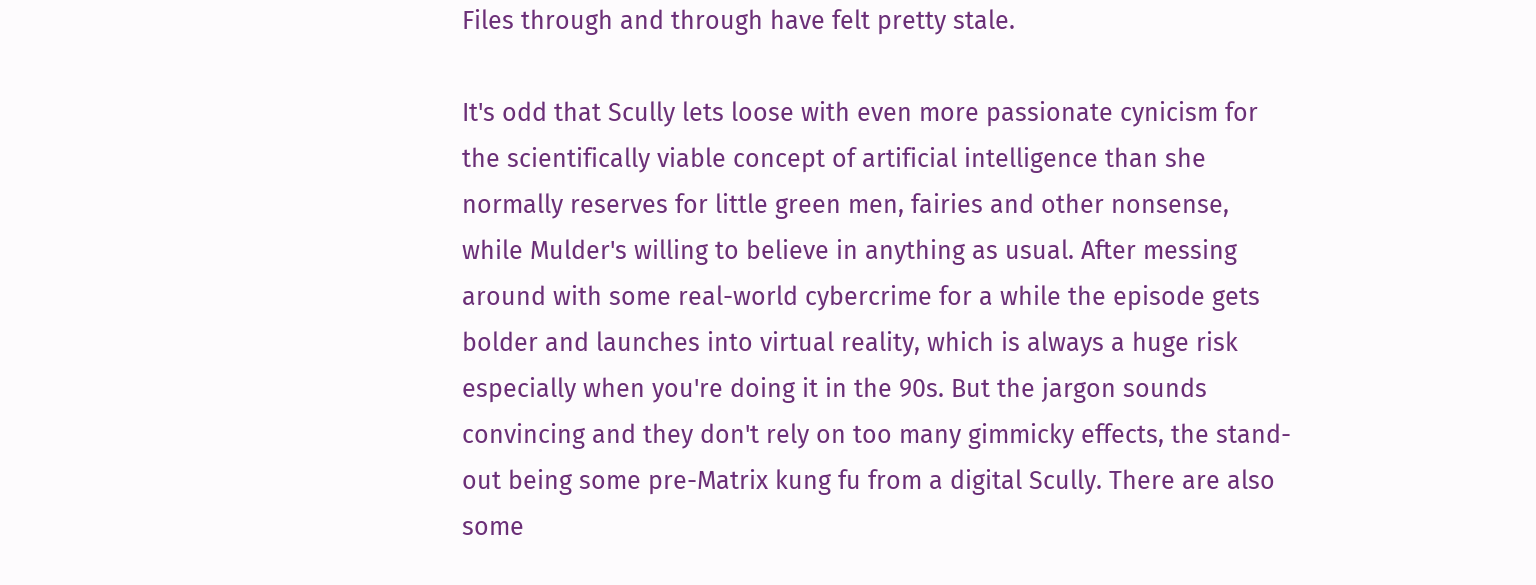Files through and through have felt pretty stale.

It's odd that Scully lets loose with even more passionate cynicism for the scientifically viable concept of artificial intelligence than she normally reserves for little green men, fairies and other nonsense, while Mulder's willing to believe in anything as usual. After messing around with some real-world cybercrime for a while the episode gets bolder and launches into virtual reality, which is always a huge risk especially when you're doing it in the 90s. But the jargon sounds convincing and they don't rely on too many gimmicky effects, the stand-out being some pre-Matrix kung fu from a digital Scully. There are also some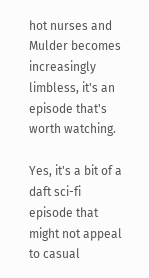hot nurses and Mulder becomes increasingly limbless, it's an episode that's worth watching.

Yes, it's a bit of a daft sci-fi episode that might not appeal to casual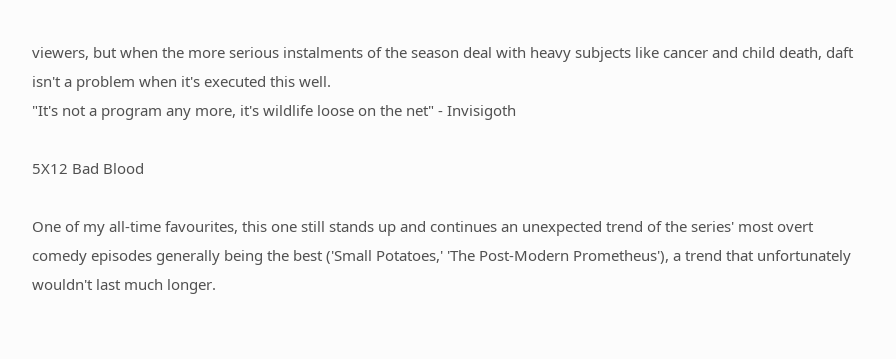viewers, but when the more serious instalments of the season deal with heavy subjects like cancer and child death, daft isn't a problem when it's executed this well.
"It's not a program any more, it's wildlife loose on the net" - Invisigoth

5X12 Bad Blood

One of my all-time favourites, this one still stands up and continues an unexpected trend of the series' most overt comedy episodes generally being the best ('Small Potatoes,' 'The Post-Modern Prometheus'), a trend that unfortunately wouldn't last much longer.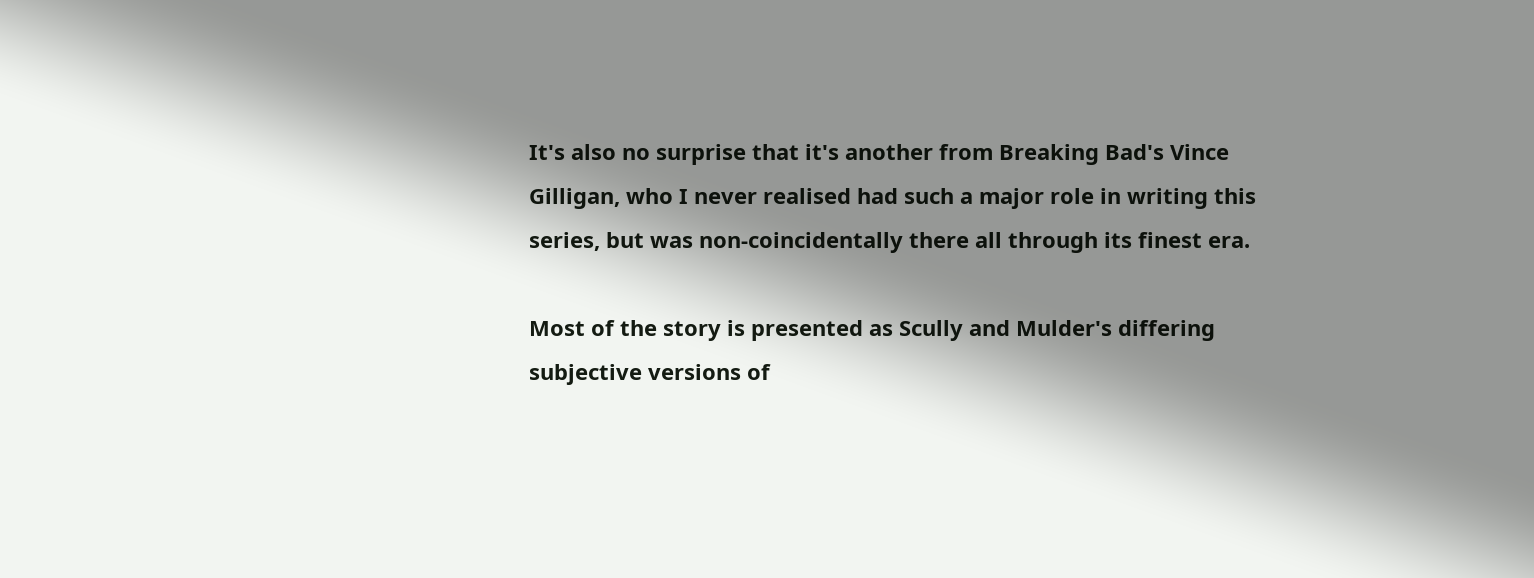It's also no surprise that it's another from Breaking Bad's Vince Gilligan, who I never realised had such a major role in writing this series, but was non-coincidentally there all through its finest era.

Most of the story is presented as Scully and Mulder's differing subjective versions of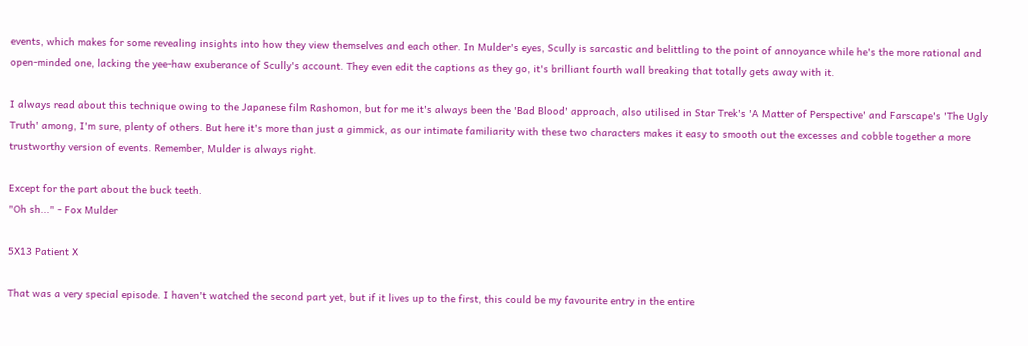events, which makes for some revealing insights into how they view themselves and each other. In Mulder's eyes, Scully is sarcastic and belittling to the point of annoyance while he's the more rational and open-minded one, lacking the yee-haw exuberance of Scully's account. They even edit the captions as they go, it's brilliant fourth wall breaking that totally gets away with it.

I always read about this technique owing to the Japanese film Rashomon, but for me it's always been the 'Bad Blood' approach, also utilised in Star Trek's 'A Matter of Perspective' and Farscape's 'The Ugly Truth' among, I'm sure, plenty of others. But here it's more than just a gimmick, as our intimate familiarity with these two characters makes it easy to smooth out the excesses and cobble together a more trustworthy version of events. Remember, Mulder is always right.

Except for the part about the buck teeth.
"Oh sh..." - Fox Mulder

5X13 Patient X

That was a very special episode. I haven't watched the second part yet, but if it lives up to the first, this could be my favourite entry in the entire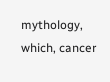mythology, which, cancer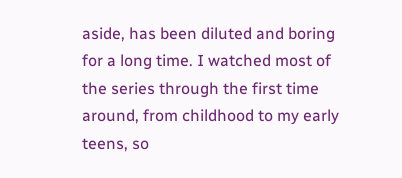aside, has been diluted and boring for a long time. I watched most of the series through the first time around, from childhood to my early teens, so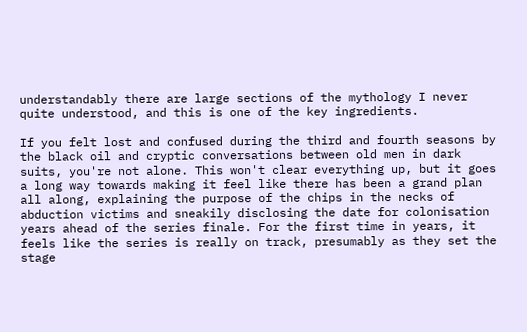understandably there are large sections of the mythology I never quite understood, and this is one of the key ingredients.

If you felt lost and confused during the third and fourth seasons by the black oil and cryptic conversations between old men in dark suits, you're not alone. This won't clear everything up, but it goes a long way towards making it feel like there has been a grand plan all along, explaining the purpose of the chips in the necks of abduction victims and sneakily disclosing the date for colonisation years ahead of the series finale. For the first time in years, it feels like the series is really on track, presumably as they set the stage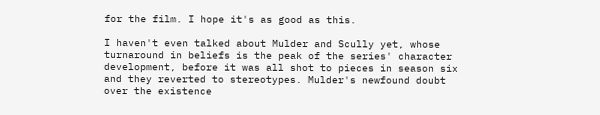for the film. I hope it's as good as this.

I haven't even talked about Mulder and Scully yet, whose turnaround in beliefs is the peak of the series' character development, before it was all shot to pieces in season six and they reverted to stereotypes. Mulder's newfound doubt over the existence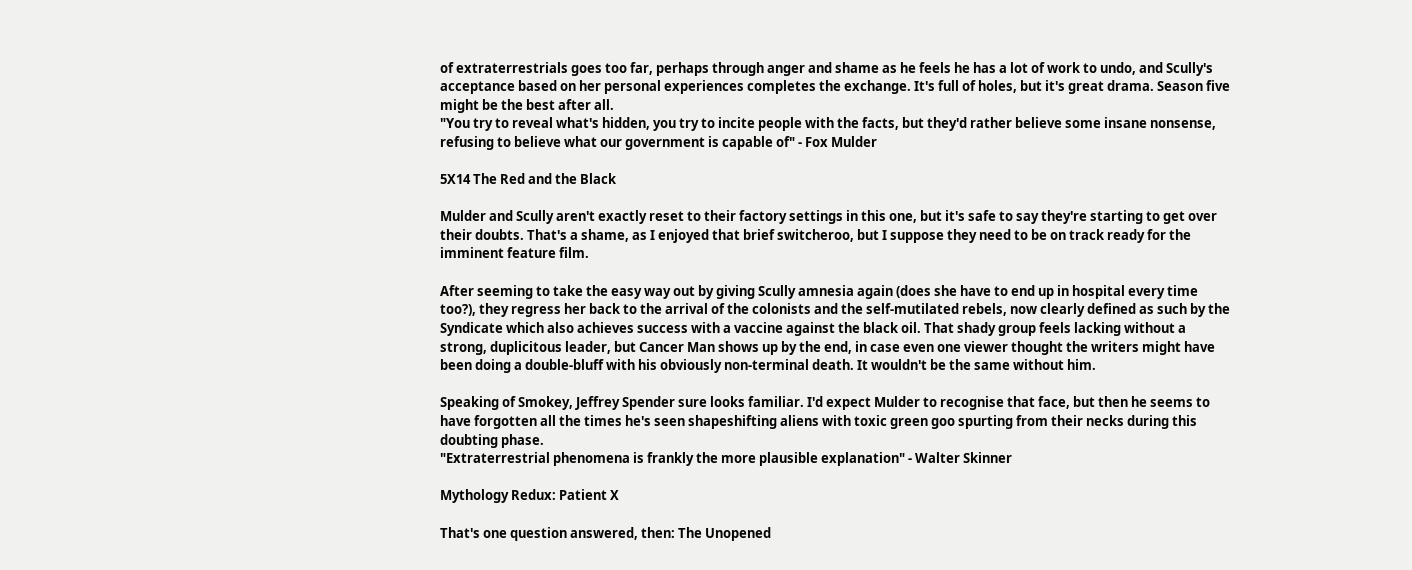of extraterrestrials goes too far, perhaps through anger and shame as he feels he has a lot of work to undo, and Scully's acceptance based on her personal experiences completes the exchange. It's full of holes, but it's great drama. Season five might be the best after all.
"You try to reveal what's hidden, you try to incite people with the facts, but they'd rather believe some insane nonsense, refusing to believe what our government is capable of" - Fox Mulder

5X14 The Red and the Black

Mulder and Scully aren't exactly reset to their factory settings in this one, but it's safe to say they're starting to get over their doubts. That's a shame, as I enjoyed that brief switcheroo, but I suppose they need to be on track ready for the imminent feature film.

After seeming to take the easy way out by giving Scully amnesia again (does she have to end up in hospital every time too?), they regress her back to the arrival of the colonists and the self-mutilated rebels, now clearly defined as such by the Syndicate which also achieves success with a vaccine against the black oil. That shady group feels lacking without a strong, duplicitous leader, but Cancer Man shows up by the end, in case even one viewer thought the writers might have been doing a double-bluff with his obviously non-terminal death. It wouldn't be the same without him.

Speaking of Smokey, Jeffrey Spender sure looks familiar. I'd expect Mulder to recognise that face, but then he seems to have forgotten all the times he's seen shapeshifting aliens with toxic green goo spurting from their necks during this doubting phase.
"Extraterrestrial phenomena is frankly the more plausible explanation" - Walter Skinner

Mythology Redux: Patient X

That's one question answered, then: The Unopened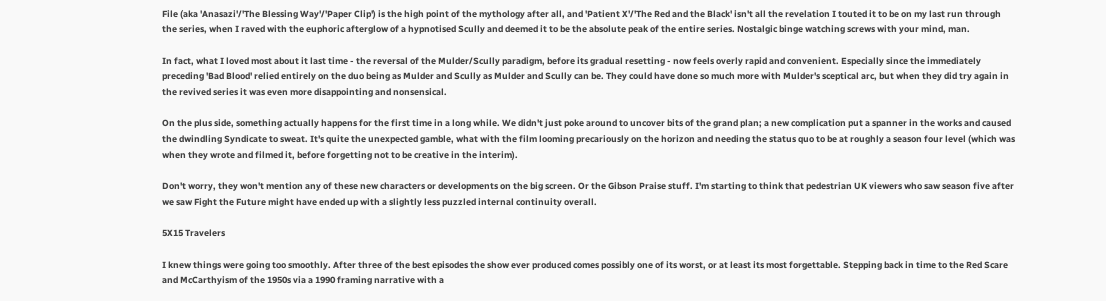File (aka 'Anasazi'/'The Blessing Way'/'Paper Clip') is the high point of the mythology after all, and 'Patient X'/'The Red and the Black' isn't all the revelation I touted it to be on my last run through the series, when I raved with the euphoric afterglow of a hypnotised Scully and deemed it to be the absolute peak of the entire series. Nostalgic binge watching screws with your mind, man.

In fact, what I loved most about it last time - the reversal of the Mulder/Scully paradigm, before its gradual resetting - now feels overly rapid and convenient. Especially since the immediately preceding 'Bad Blood' relied entirely on the duo being as Mulder and Scully as Mulder and Scully can be. They could have done so much more with Mulder's sceptical arc, but when they did try again in the revived series it was even more disappointing and nonsensical.

On the plus side, something actually happens for the first time in a long while. We didn't just poke around to uncover bits of the grand plan; a new complication put a spanner in the works and caused the dwindling Syndicate to sweat. It's quite the unexpected gamble, what with the film looming precariously on the horizon and needing the status quo to be at roughly a season four level (which was when they wrote and filmed it, before forgetting not to be creative in the interim).

Don't worry, they won't mention any of these new characters or developments on the big screen. Or the Gibson Praise stuff. I'm starting to think that pedestrian UK viewers who saw season five after we saw Fight the Future might have ended up with a slightly less puzzled internal continuity overall.

5X15 Travelers

I knew things were going too smoothly. After three of the best episodes the show ever produced comes possibly one of its worst, or at least its most forgettable. Stepping back in time to the Red Scare and McCarthyism of the 1950s via a 1990 framing narrative with a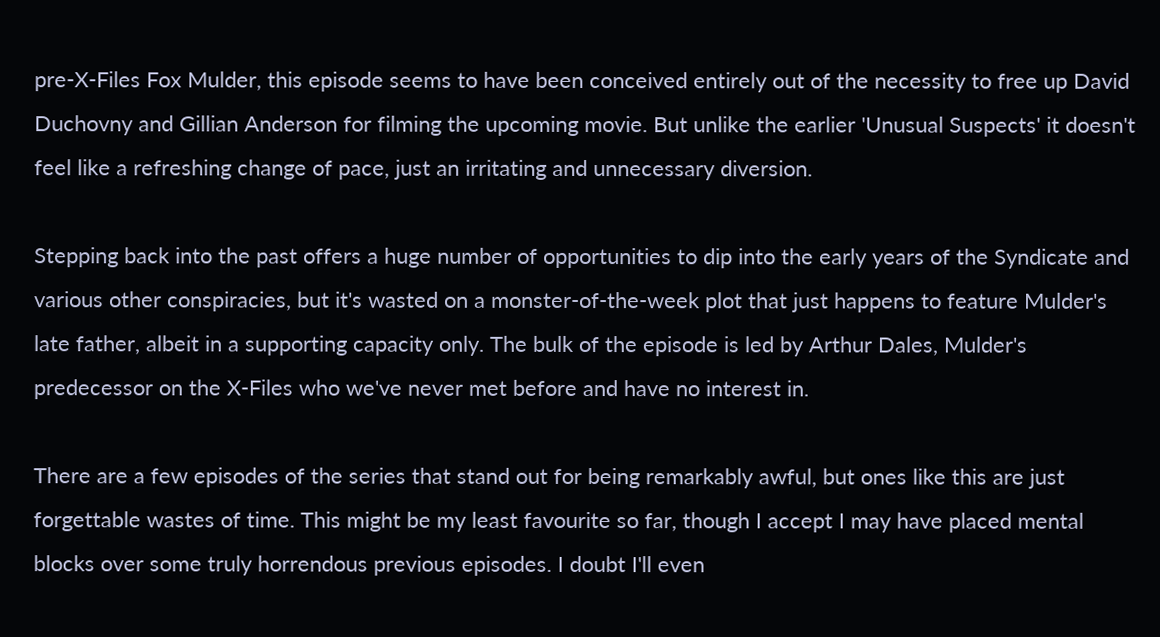pre-X-Files Fox Mulder, this episode seems to have been conceived entirely out of the necessity to free up David Duchovny and Gillian Anderson for filming the upcoming movie. But unlike the earlier 'Unusual Suspects' it doesn't feel like a refreshing change of pace, just an irritating and unnecessary diversion.

Stepping back into the past offers a huge number of opportunities to dip into the early years of the Syndicate and various other conspiracies, but it's wasted on a monster-of-the-week plot that just happens to feature Mulder's late father, albeit in a supporting capacity only. The bulk of the episode is led by Arthur Dales, Mulder's predecessor on the X-Files who we've never met before and have no interest in.

There are a few episodes of the series that stand out for being remarkably awful, but ones like this are just forgettable wastes of time. This might be my least favourite so far, though I accept I may have placed mental blocks over some truly horrendous previous episodes. I doubt I'll even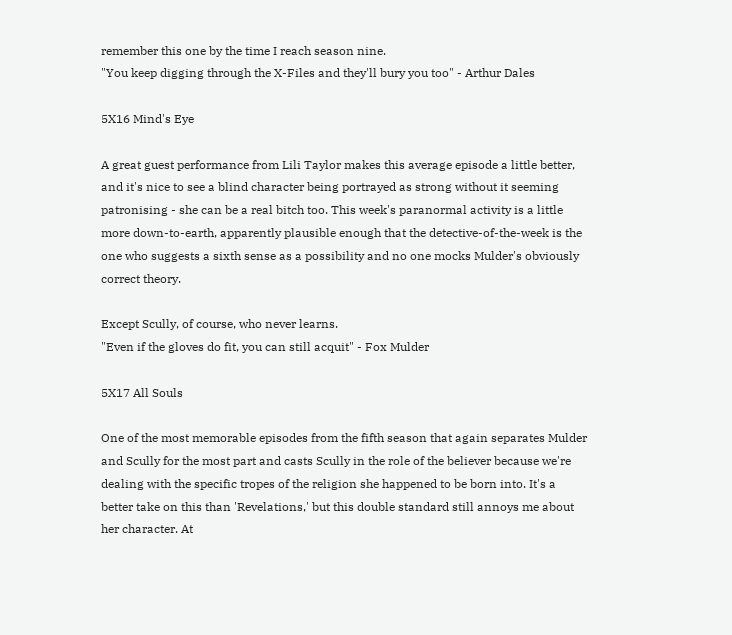remember this one by the time I reach season nine.
"You keep digging through the X-Files and they'll bury you too" - Arthur Dales

5X16 Mind's Eye

A great guest performance from Lili Taylor makes this average episode a little better, and it's nice to see a blind character being portrayed as strong without it seeming patronising - she can be a real bitch too. This week's paranormal activity is a little more down-to-earth, apparently plausible enough that the detective-of-the-week is the one who suggests a sixth sense as a possibility and no one mocks Mulder's obviously correct theory.

Except Scully, of course, who never learns.
"Even if the gloves do fit, you can still acquit" - Fox Mulder

5X17 All Souls

One of the most memorable episodes from the fifth season that again separates Mulder and Scully for the most part and casts Scully in the role of the believer because we're dealing with the specific tropes of the religion she happened to be born into. It's a better take on this than 'Revelations,' but this double standard still annoys me about her character. At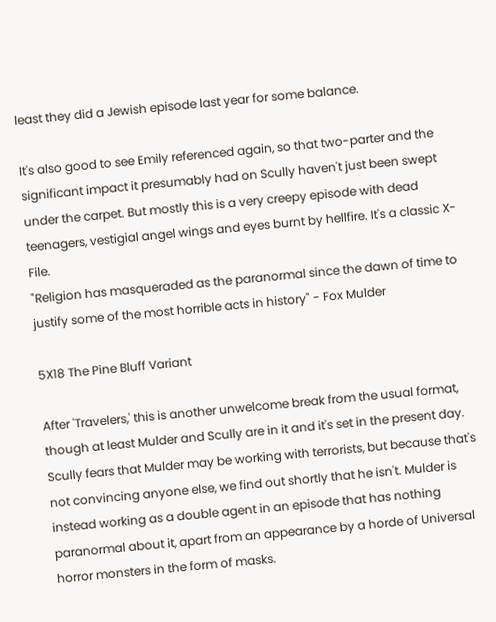least they did a Jewish episode last year for some balance.

It's also good to see Emily referenced again, so that two-parter and the significant impact it presumably had on Scully haven't just been swept under the carpet. But mostly this is a very creepy episode with dead teenagers, vestigial angel wings and eyes burnt by hellfire. It's a classic X-File.
"Religion has masqueraded as the paranormal since the dawn of time to justify some of the most horrible acts in history" - Fox Mulder

5X18 The Pine Bluff Variant

After 'Travelers,' this is another unwelcome break from the usual format, though at least Mulder and Scully are in it and it's set in the present day. Scully fears that Mulder may be working with terrorists, but because that's not convincing anyone else, we find out shortly that he isn't. Mulder is instead working as a double agent in an episode that has nothing paranormal about it, apart from an appearance by a horde of Universal horror monsters in the form of masks.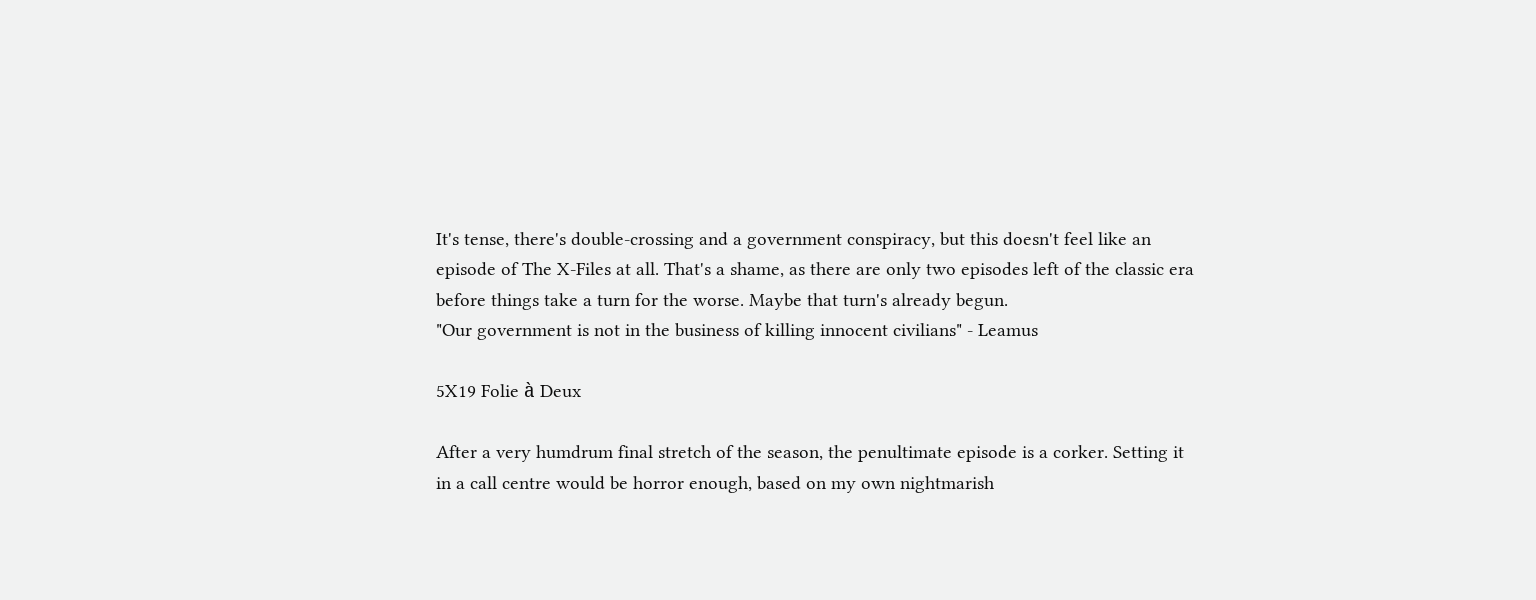It's tense, there's double-crossing and a government conspiracy, but this doesn't feel like an episode of The X-Files at all. That's a shame, as there are only two episodes left of the classic era before things take a turn for the worse. Maybe that turn's already begun.
"Our government is not in the business of killing innocent civilians" - Leamus

5X19 Folie à Deux

After a very humdrum final stretch of the season, the penultimate episode is a corker. Setting it in a call centre would be horror enough, based on my own nightmarish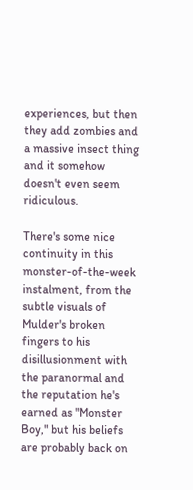experiences, but then they add zombies and a massive insect thing and it somehow doesn't even seem ridiculous.

There's some nice continuity in this monster-of-the-week instalment, from the subtle visuals of Mulder's broken fingers to his disillusionment with the paranormal and the reputation he's earned as "Monster Boy," but his beliefs are probably back on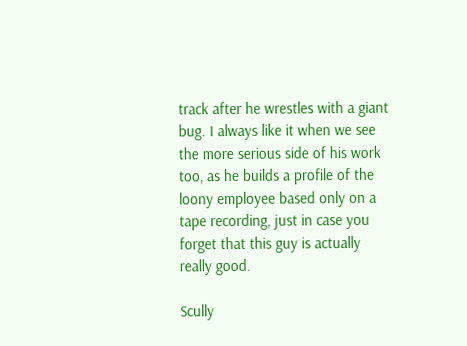track after he wrestles with a giant bug. I always like it when we see the more serious side of his work too, as he builds a profile of the loony employee based only on a tape recording, just in case you forget that this guy is actually really good.

Scully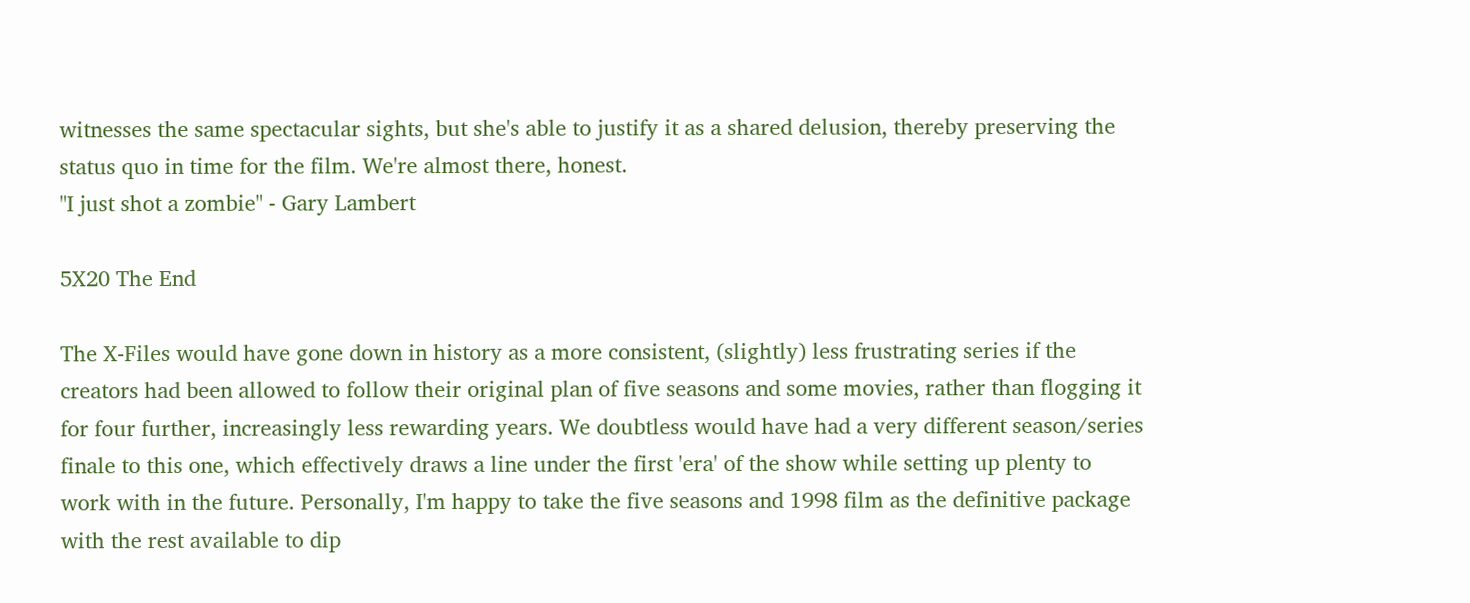witnesses the same spectacular sights, but she's able to justify it as a shared delusion, thereby preserving the status quo in time for the film. We're almost there, honest.
"I just shot a zombie" - Gary Lambert

5X20 The End

The X-Files would have gone down in history as a more consistent, (slightly) less frustrating series if the creators had been allowed to follow their original plan of five seasons and some movies, rather than flogging it for four further, increasingly less rewarding years. We doubtless would have had a very different season/series finale to this one, which effectively draws a line under the first 'era' of the show while setting up plenty to work with in the future. Personally, I'm happy to take the five seasons and 1998 film as the definitive package with the rest available to dip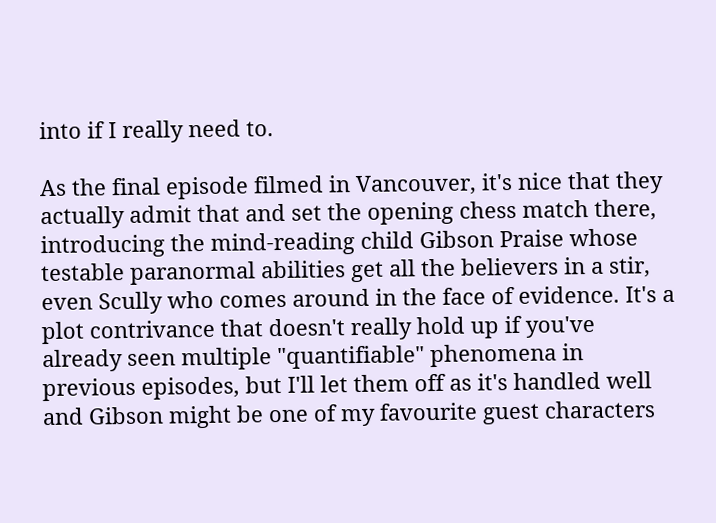into if I really need to.

As the final episode filmed in Vancouver, it's nice that they actually admit that and set the opening chess match there, introducing the mind-reading child Gibson Praise whose testable paranormal abilities get all the believers in a stir, even Scully who comes around in the face of evidence. It's a plot contrivance that doesn't really hold up if you've already seen multiple "quantifiable" phenomena in previous episodes, but I'll let them off as it's handled well and Gibson might be one of my favourite guest characters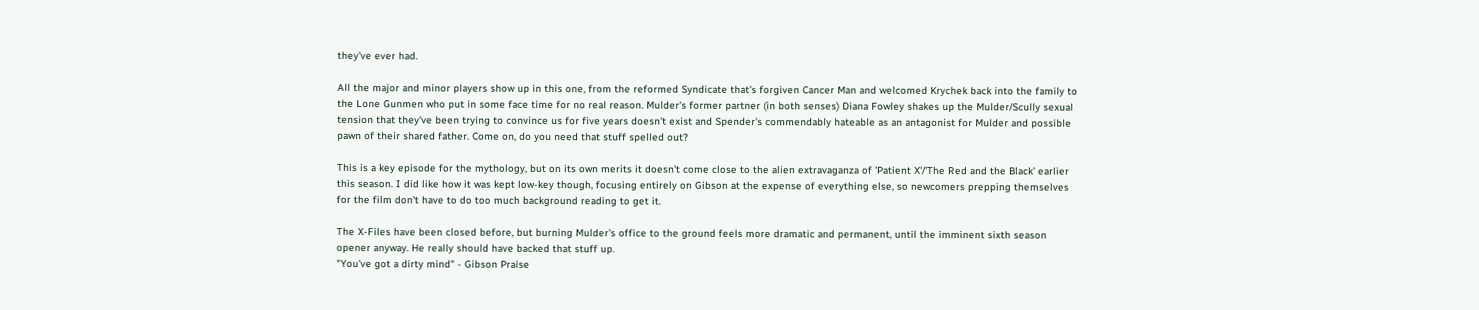they've ever had.

All the major and minor players show up in this one, from the reformed Syndicate that's forgiven Cancer Man and welcomed Krychek back into the family to the Lone Gunmen who put in some face time for no real reason. Mulder's former partner (in both senses) Diana Fowley shakes up the Mulder/Scully sexual tension that they've been trying to convince us for five years doesn't exist and Spender's commendably hateable as an antagonist for Mulder and possible pawn of their shared father. Come on, do you need that stuff spelled out?

This is a key episode for the mythology, but on its own merits it doesn't come close to the alien extravaganza of 'Patient X'/'The Red and the Black' earlier this season. I did like how it was kept low-key though, focusing entirely on Gibson at the expense of everything else, so newcomers prepping themselves for the film don't have to do too much background reading to get it.

The X-Files have been closed before, but burning Mulder's office to the ground feels more dramatic and permanent, until the imminent sixth season opener anyway. He really should have backed that stuff up.
"You've got a dirty mind" - Gibson Praise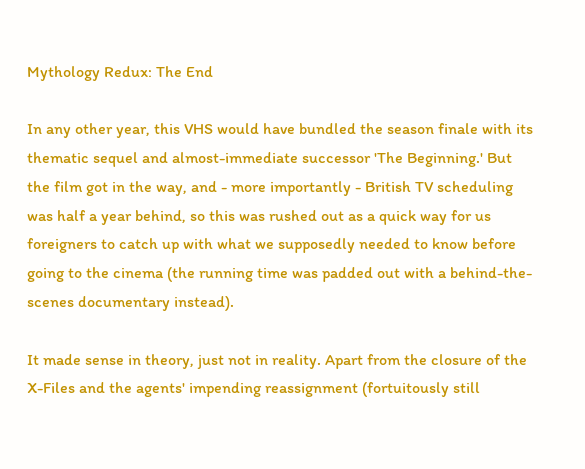Mythology Redux: The End

In any other year, this VHS would have bundled the season finale with its thematic sequel and almost-immediate successor 'The Beginning.' But the film got in the way, and - more importantly - British TV scheduling was half a year behind, so this was rushed out as a quick way for us foreigners to catch up with what we supposedly needed to know before going to the cinema (the running time was padded out with a behind-the-scenes documentary instead).

It made sense in theory, just not in reality. Apart from the closure of the X-Files and the agents' impending reassignment (fortuitously still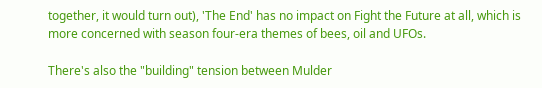together, it would turn out), 'The End' has no impact on Fight the Future at all, which is more concerned with season four-era themes of bees, oil and UFOs.

There's also the "building" tension between Mulder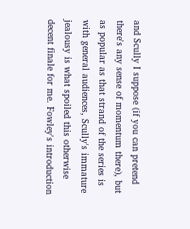and Scully I suppose (if you can pretend there's any sense of momentum there), but as popular as that strand of the series is with general audiences, Scully's immature jealousy is what spoiled this otherwise decent finale for me. Fowley's introduction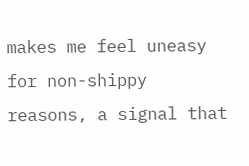makes me feel uneasy for non-shippy reasons, a signal that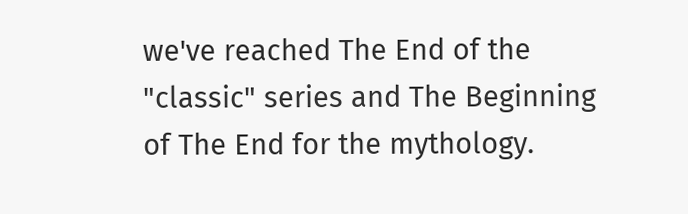we've reached The End of the "classic" series and The Beginning of The End for the mythology.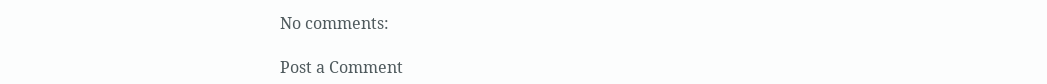No comments:

Post a Comment